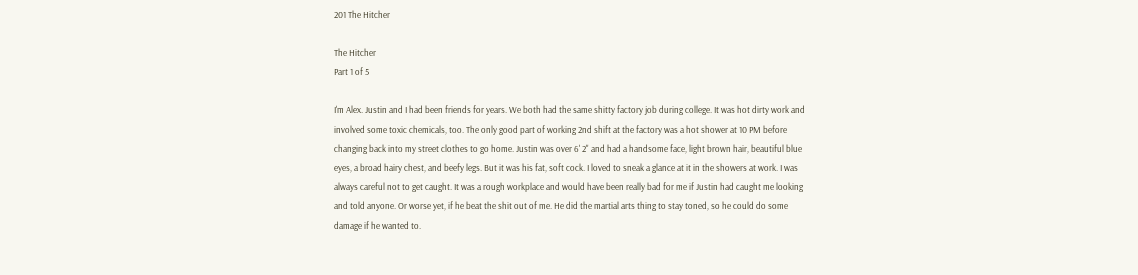201 The Hitcher

The Hitcher
Part 1 of 5

I'm Alex. Justin and I had been friends for years. We both had the same shitty factory job during college. It was hot dirty work and involved some toxic chemicals, too. The only good part of working 2nd shift at the factory was a hot shower at 10 PM before changing back into my street clothes to go home. Justin was over 6' 2" and had a handsome face, light brown hair, beautiful blue eyes, a broad hairy chest, and beefy legs. But it was his fat, soft cock. I loved to sneak a glance at it in the showers at work. I was always careful not to get caught. It was a rough workplace and would have been really bad for me if Justin had caught me looking and told anyone. Or worse yet, if he beat the shit out of me. He did the martial arts thing to stay toned, so he could do some damage if he wanted to.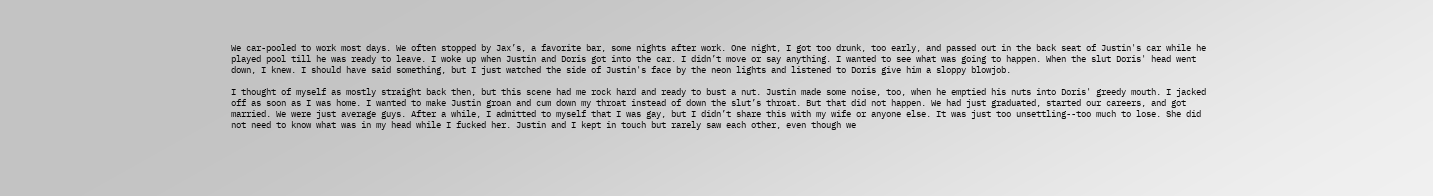We car-pooled to work most days. We often stopped by Jax’s, a favorite bar, some nights after work. One night, I got too drunk, too early, and passed out in the back seat of Justin's car while he played pool till he was ready to leave. I woke up when Justin and Doris got into the car. I didn’t move or say anything. I wanted to see what was going to happen. When the slut Doris' head went down, I knew. I should have said something, but I just watched the side of Justin's face by the neon lights and listened to Doris give him a sloppy blowjob.

I thought of myself as mostly straight back then, but this scene had me rock hard and ready to bust a nut. Justin made some noise, too, when he emptied his nuts into Doris' greedy mouth. I jacked off as soon as I was home. I wanted to make Justin groan and cum down my throat instead of down the slut’s throat. But that did not happen. We had just graduated, started our careers, and got married. We were just average guys. After a while, I admitted to myself that I was gay, but I didn’t share this with my wife or anyone else. It was just too unsettling--too much to lose. She did not need to know what was in my head while I fucked her. Justin and I kept in touch but rarely saw each other, even though we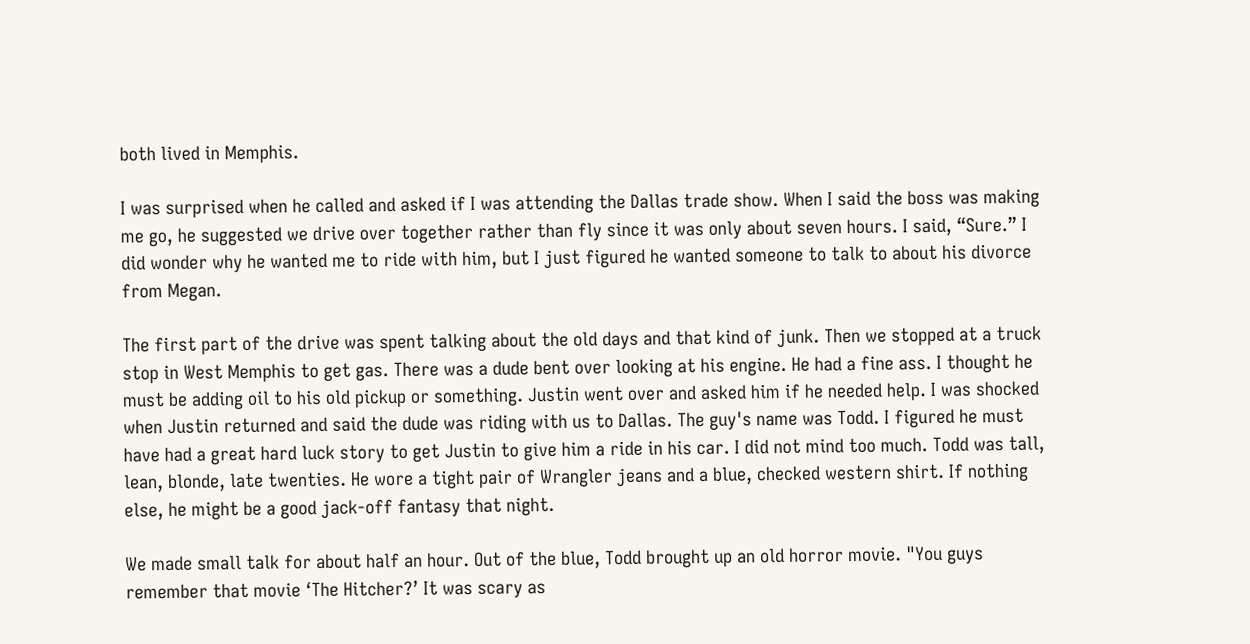both lived in Memphis.

I was surprised when he called and asked if I was attending the Dallas trade show. When I said the boss was making me go, he suggested we drive over together rather than fly since it was only about seven hours. I said, “Sure.” I did wonder why he wanted me to ride with him, but I just figured he wanted someone to talk to about his divorce from Megan.

The first part of the drive was spent talking about the old days and that kind of junk. Then we stopped at a truck stop in West Memphis to get gas. There was a dude bent over looking at his engine. He had a fine ass. I thought he must be adding oil to his old pickup or something. Justin went over and asked him if he needed help. I was shocked when Justin returned and said the dude was riding with us to Dallas. The guy's name was Todd. I figured he must have had a great hard luck story to get Justin to give him a ride in his car. I did not mind too much. Todd was tall, lean, blonde, late twenties. He wore a tight pair of Wrangler jeans and a blue, checked western shirt. If nothing else, he might be a good jack-off fantasy that night.

We made small talk for about half an hour. Out of the blue, Todd brought up an old horror movie. "You guys remember that movie ‘The Hitcher?’ It was scary as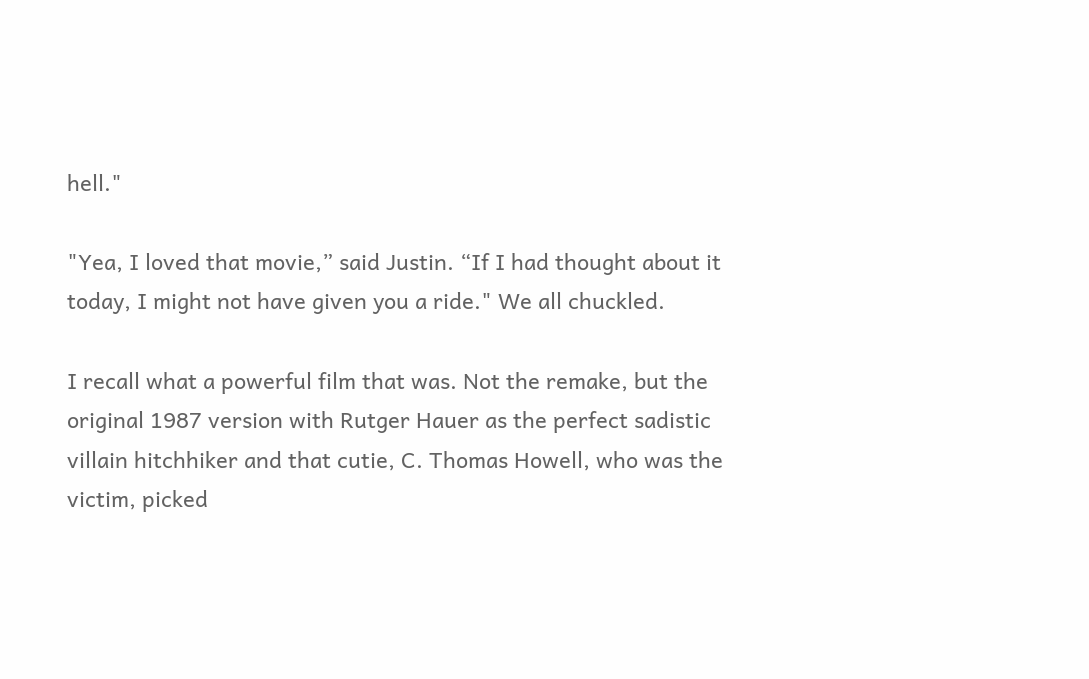hell."

"Yea, I loved that movie,” said Justin. “If I had thought about it today, I might not have given you a ride." We all chuckled.

I recall what a powerful film that was. Not the remake, but the original 1987 version with Rutger Hauer as the perfect sadistic villain hitchhiker and that cutie, C. Thomas Howell, who was the victim, picked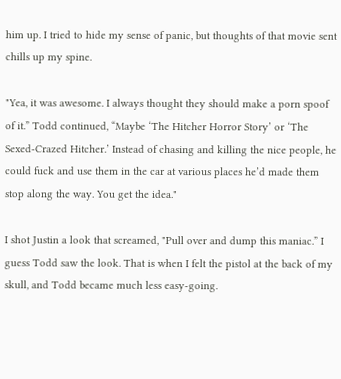him up. I tried to hide my sense of panic, but thoughts of that movie sent chills up my spine.

"Yea, it was awesome. I always thought they should make a porn spoof of it.” Todd continued, “Maybe ‘The Hitcher Horror Story’ or ‘The Sexed-Crazed Hitcher.’ Instead of chasing and killing the nice people, he could fuck and use them in the car at various places he’d made them stop along the way. You get the idea."

I shot Justin a look that screamed, "Pull over and dump this maniac.” I guess Todd saw the look. That is when I felt the pistol at the back of my skull, and Todd became much less easy-going.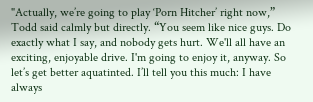"Actually, we’re going to play ‘Porn Hitcher’ right now,” Todd said calmly but directly. “You seem like nice guys. Do exactly what I say, and nobody gets hurt. We'll all have an exciting, enjoyable drive. I'm going to enjoy it, anyway. So let’s get better aquatinted. I’ll tell you this much: I have always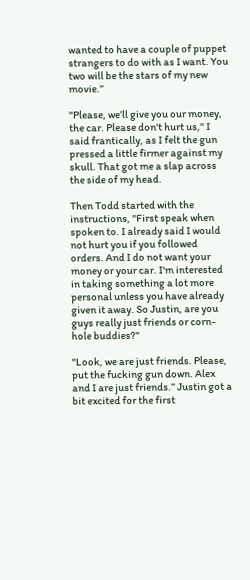wanted to have a couple of puppet strangers to do with as I want. You two will be the stars of my new movie.”

"Please, we’ll give you our money, the car. Please don't hurt us," I said frantically, as I felt the gun pressed a little firmer against my skull. That got me a slap across the side of my head.

Then Todd started with the instructions, "First speak when spoken to. I already said I would not hurt you if you followed orders. And I do not want your money or your car. I'm interested in taking something a lot more personal unless you have already given it away. So Justin, are you guys really just friends or corn-hole buddies?"

"Look, we are just friends. Please, put the fucking gun down. Alex and I are just friends.” Justin got a bit excited for the first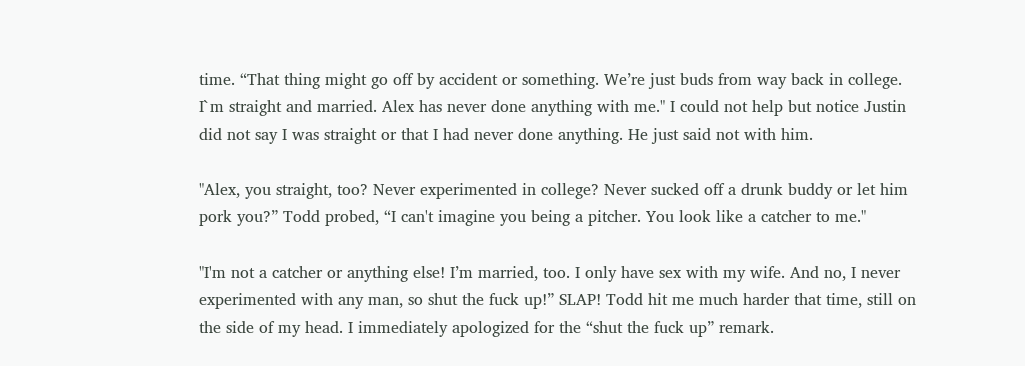time. “That thing might go off by accident or something. We’re just buds from way back in college. I`m straight and married. Alex has never done anything with me." I could not help but notice Justin did not say I was straight or that I had never done anything. He just said not with him.

"Alex, you straight, too? Never experimented in college? Never sucked off a drunk buddy or let him pork you?” Todd probed, “I can't imagine you being a pitcher. You look like a catcher to me."

"I'm not a catcher or anything else! I’m married, too. I only have sex with my wife. And no, I never experimented with any man, so shut the fuck up!” SLAP! Todd hit me much harder that time, still on the side of my head. I immediately apologized for the “shut the fuck up” remark.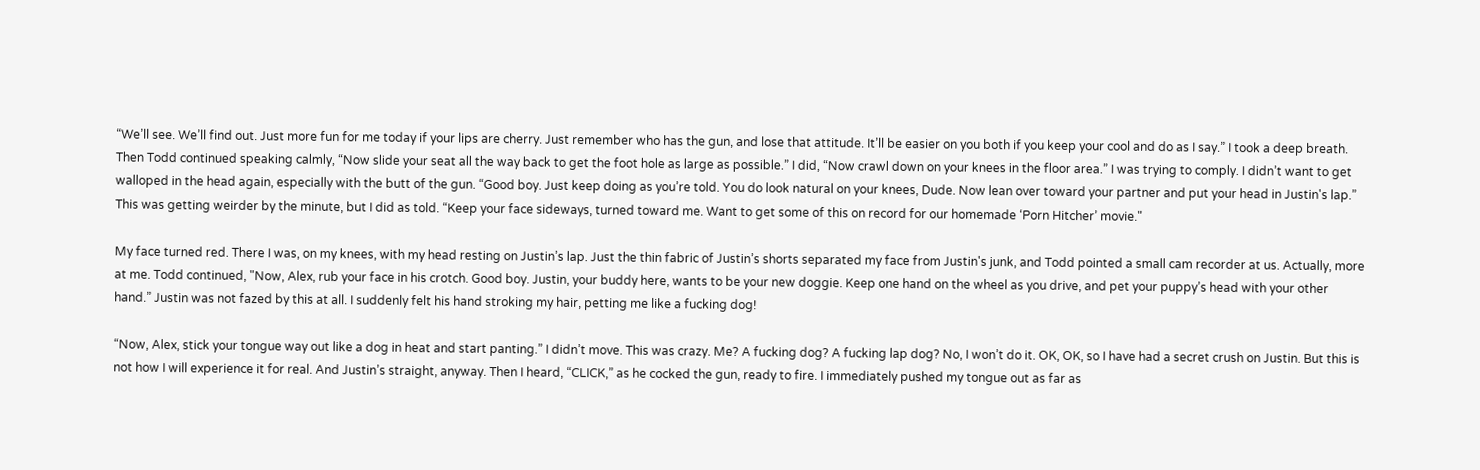“We’ll see. We’ll find out. Just more fun for me today if your lips are cherry. Just remember who has the gun, and lose that attitude. It’ll be easier on you both if you keep your cool and do as I say.” I took a deep breath. Then Todd continued speaking calmly, “Now slide your seat all the way back to get the foot hole as large as possible.” I did, “Now crawl down on your knees in the floor area.” I was trying to comply. I didn’t want to get walloped in the head again, especially with the butt of the gun. “Good boy. Just keep doing as you’re told. You do look natural on your knees, Dude. Now lean over toward your partner and put your head in Justin's lap.” This was getting weirder by the minute, but I did as told. “Keep your face sideways, turned toward me. Want to get some of this on record for our homemade ‘Porn Hitcher’ movie."

My face turned red. There I was, on my knees, with my head resting on Justin’s lap. Just the thin fabric of Justin’s shorts separated my face from Justin's junk, and Todd pointed a small cam recorder at us. Actually, more at me. Todd continued, "Now, Alex, rub your face in his crotch. Good boy. Justin, your buddy here, wants to be your new doggie. Keep one hand on the wheel as you drive, and pet your puppy’s head with your other hand.” Justin was not fazed by this at all. I suddenly felt his hand stroking my hair, petting me like a fucking dog!

“Now, Alex, stick your tongue way out like a dog in heat and start panting.” I didn’t move. This was crazy. Me? A fucking dog? A fucking lap dog? No, I won’t do it. OK, OK, so I have had a secret crush on Justin. But this is not how I will experience it for real. And Justin’s straight, anyway. Then I heard, “CLICK,” as he cocked the gun, ready to fire. I immediately pushed my tongue out as far as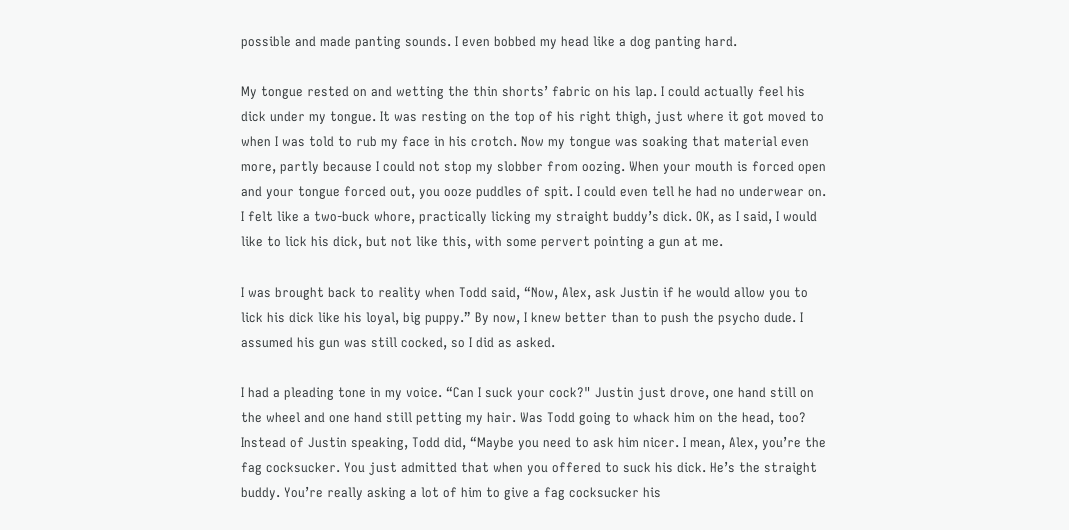possible and made panting sounds. I even bobbed my head like a dog panting hard.

My tongue rested on and wetting the thin shorts’ fabric on his lap. I could actually feel his dick under my tongue. It was resting on the top of his right thigh, just where it got moved to when I was told to rub my face in his crotch. Now my tongue was soaking that material even more, partly because I could not stop my slobber from oozing. When your mouth is forced open and your tongue forced out, you ooze puddles of spit. I could even tell he had no underwear on. I felt like a two-buck whore, practically licking my straight buddy’s dick. OK, as I said, I would like to lick his dick, but not like this, with some pervert pointing a gun at me.

I was brought back to reality when Todd said, “Now, Alex, ask Justin if he would allow you to lick his dick like his loyal, big puppy.” By now, I knew better than to push the psycho dude. I assumed his gun was still cocked, so I did as asked.

I had a pleading tone in my voice. “Can I suck your cock?" Justin just drove, one hand still on the wheel and one hand still petting my hair. Was Todd going to whack him on the head, too? Instead of Justin speaking, Todd did, “Maybe you need to ask him nicer. I mean, Alex, you’re the fag cocksucker. You just admitted that when you offered to suck his dick. He’s the straight buddy. You’re really asking a lot of him to give a fag cocksucker his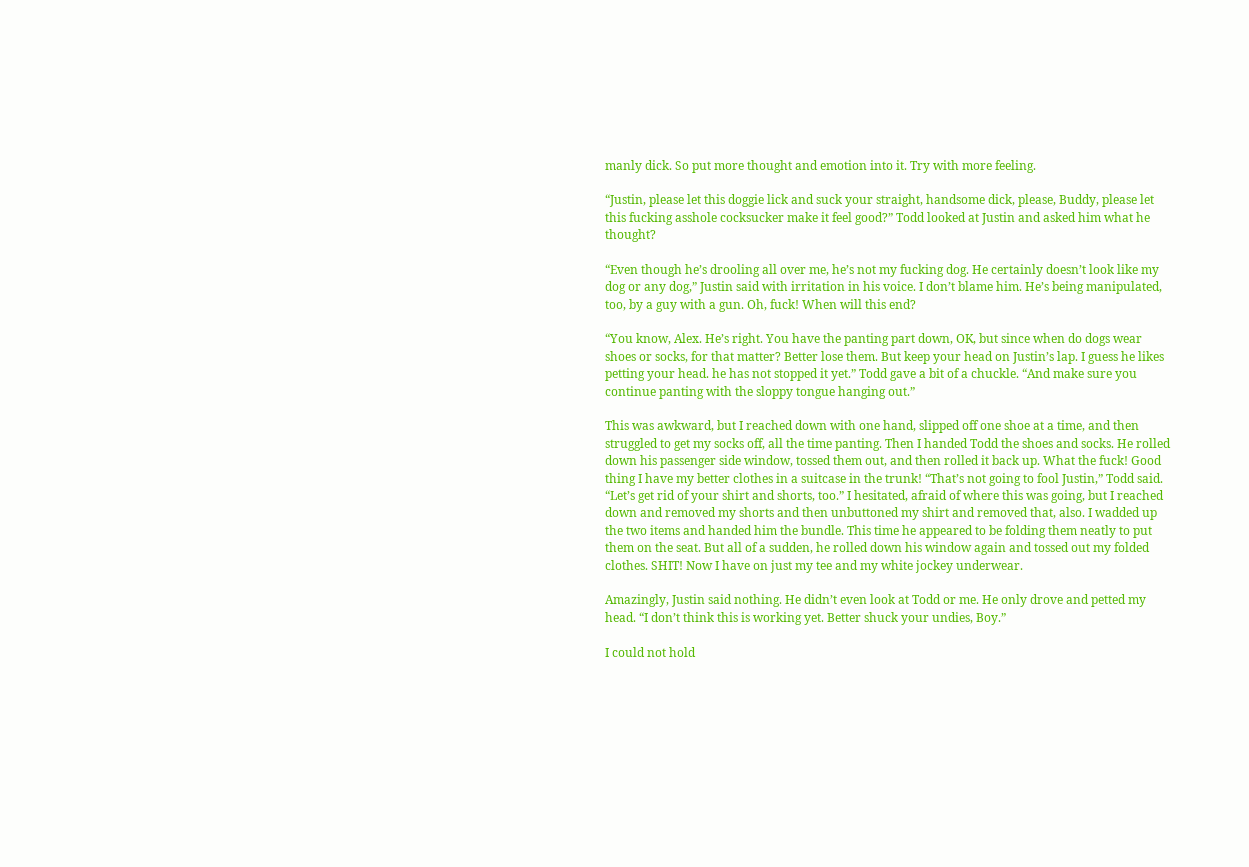manly dick. So put more thought and emotion into it. Try with more feeling.

“Justin, please let this doggie lick and suck your straight, handsome dick, please, Buddy, please let this fucking asshole cocksucker make it feel good?” Todd looked at Justin and asked him what he thought?

“Even though he’s drooling all over me, he’s not my fucking dog. He certainly doesn’t look like my dog or any dog,” Justin said with irritation in his voice. I don’t blame him. He’s being manipulated, too, by a guy with a gun. Oh, fuck! When will this end?

“You know, Alex. He’s right. You have the panting part down, OK, but since when do dogs wear shoes or socks, for that matter? Better lose them. But keep your head on Justin’s lap. I guess he likes petting your head. he has not stopped it yet.” Todd gave a bit of a chuckle. “And make sure you continue panting with the sloppy tongue hanging out.”

This was awkward, but I reached down with one hand, slipped off one shoe at a time, and then struggled to get my socks off, all the time panting. Then I handed Todd the shoes and socks. He rolled down his passenger side window, tossed them out, and then rolled it back up. What the fuck! Good thing I have my better clothes in a suitcase in the trunk! “That’s not going to fool Justin,” Todd said. “Let’s get rid of your shirt and shorts, too.” I hesitated, afraid of where this was going, but I reached down and removed my shorts and then unbuttoned my shirt and removed that, also. I wadded up the two items and handed him the bundle. This time he appeared to be folding them neatly to put them on the seat. But all of a sudden, he rolled down his window again and tossed out my folded clothes. SHIT! Now I have on just my tee and my white jockey underwear.

Amazingly, Justin said nothing. He didn’t even look at Todd or me. He only drove and petted my head. “I don’t think this is working yet. Better shuck your undies, Boy.”

I could not hold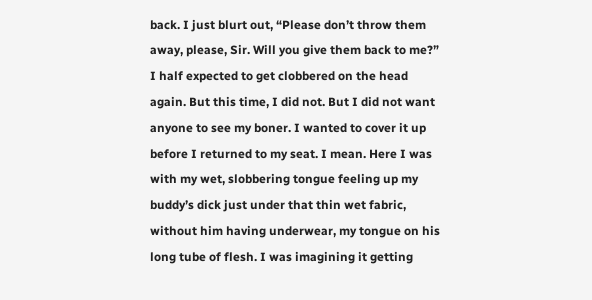back. I just blurt out, “Please don’t throw them away, please, Sir. Will you give them back to me?” I half expected to get clobbered on the head again. But this time, I did not. But I did not want anyone to see my boner. I wanted to cover it up before I returned to my seat. I mean. Here I was with my wet, slobbering tongue feeling up my buddy’s dick just under that thin wet fabric, without him having underwear, my tongue on his long tube of flesh. I was imagining it getting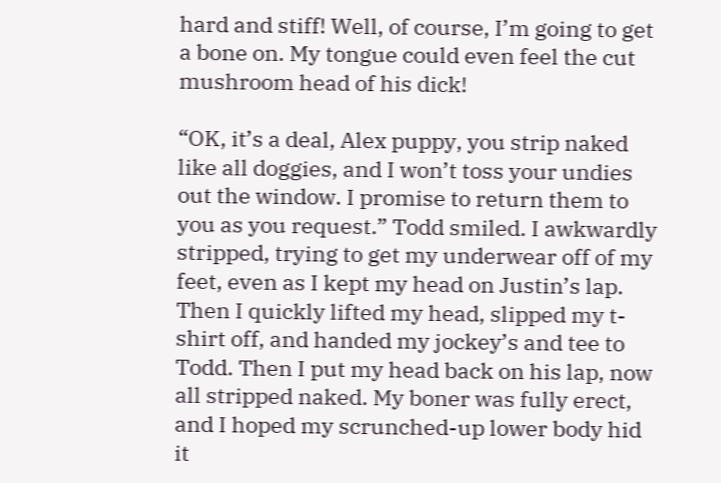hard and stiff! Well, of course, I’m going to get a bone on. My tongue could even feel the cut mushroom head of his dick!

“OK, it’s a deal, Alex puppy, you strip naked like all doggies, and I won’t toss your undies out the window. I promise to return them to you as you request.” Todd smiled. I awkwardly stripped, trying to get my underwear off of my feet, even as I kept my head on Justin’s lap. Then I quickly lifted my head, slipped my t-shirt off, and handed my jockey’s and tee to Todd. Then I put my head back on his lap, now all stripped naked. My boner was fully erect, and I hoped my scrunched-up lower body hid it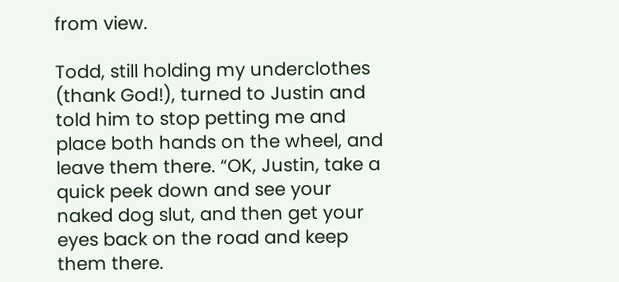from view.

Todd, still holding my underclothes (thank God!), turned to Justin and told him to stop petting me and place both hands on the wheel, and leave them there. “OK, Justin, take a quick peek down and see your naked dog slut, and then get your eyes back on the road and keep them there.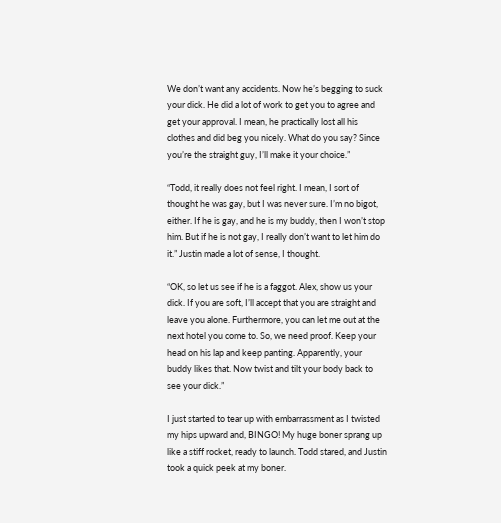We don’t want any accidents. Now he’s begging to suck your dick. He did a lot of work to get you to agree and get your approval. I mean, he practically lost all his clothes and did beg you nicely. What do you say? Since you’re the straight guy, I’ll make it your choice.”

“Todd, it really does not feel right. I mean, I sort of thought he was gay, but I was never sure. I’m no bigot, either. If he is gay, and he is my buddy, then I won’t stop him. But if he is not gay, I really don’t want to let him do it.” Justin made a lot of sense, I thought.

“OK, so let us see if he is a faggot. Alex, show us your dick. If you are soft, I’ll accept that you are straight and leave you alone. Furthermore, you can let me out at the next hotel you come to. So, we need proof. Keep your head on his lap and keep panting. Apparently, your buddy likes that. Now twist and tilt your body back to see your dick.”

I just started to tear up with embarrassment as I twisted my hips upward and, BINGO! My huge boner sprang up like a stiff rocket, ready to launch. Todd stared, and Justin took a quick peek at my boner.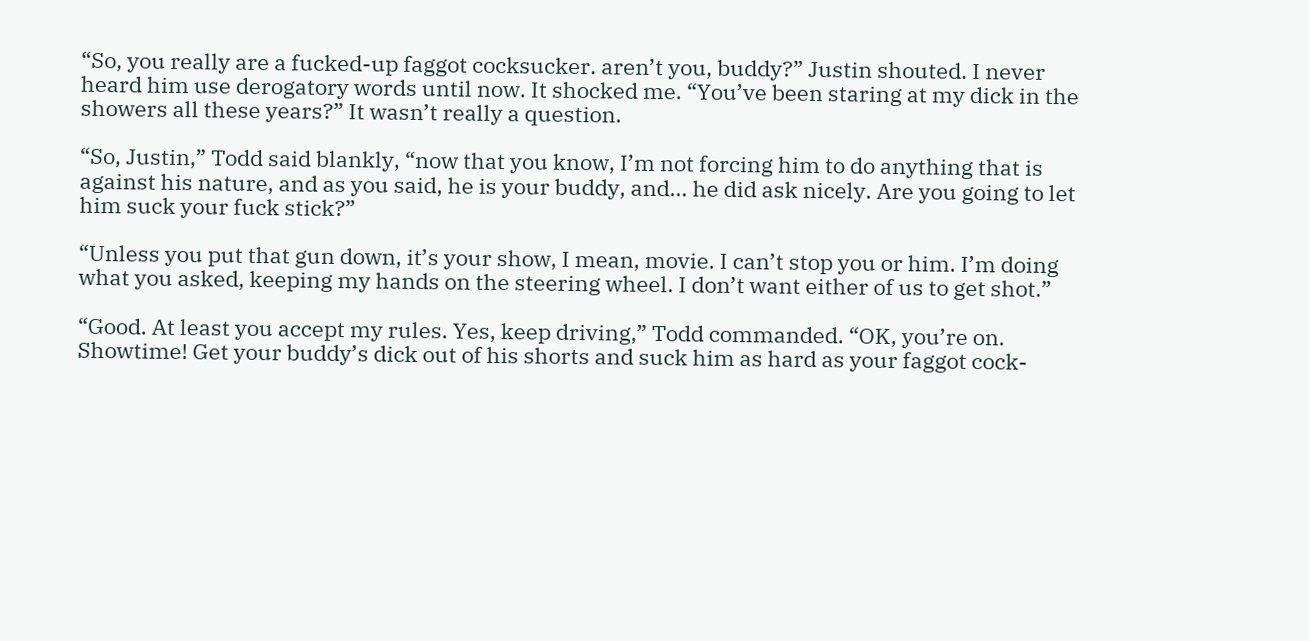“So, you really are a fucked-up faggot cocksucker. aren’t you, buddy?” Justin shouted. I never heard him use derogatory words until now. It shocked me. “You’ve been staring at my dick in the showers all these years?” It wasn’t really a question.

“So, Justin,” Todd said blankly, “now that you know, I’m not forcing him to do anything that is against his nature, and as you said, he is your buddy, and… he did ask nicely. Are you going to let him suck your fuck stick?”

“Unless you put that gun down, it’s your show, I mean, movie. I can’t stop you or him. I’m doing what you asked, keeping my hands on the steering wheel. I don’t want either of us to get shot.”

“Good. At least you accept my rules. Yes, keep driving,” Todd commanded. “OK, you’re on. Showtime! Get your buddy’s dick out of his shorts and suck him as hard as your faggot cock-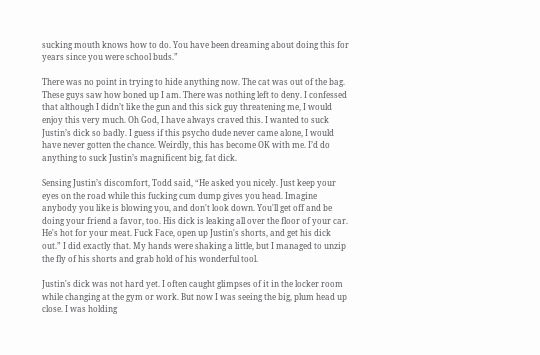sucking mouth knows how to do. You have been dreaming about doing this for years since you were school buds.”

There was no point in trying to hide anything now. The cat was out of the bag. These guys saw how boned up I am. There was nothing left to deny. I confessed that although I didn’t like the gun and this sick guy threatening me, I would enjoy this very much. Oh God, I have always craved this. I wanted to suck Justin’s dick so badly. I guess if this psycho dude never came alone, I would have never gotten the chance. Weirdly, this has become OK with me. I’d do anything to suck Justin’s magnificent big, fat dick.

Sensing Justin’s discomfort, Todd said, “He asked you nicely. Just keep your eyes on the road while this fucking cum dump gives you head. Imagine anybody you like is blowing you, and don't look down. You'll get off and be doing your friend a favor, too. His dick is leaking all over the floor of your car. He's hot for your meat. Fuck Face, open up Justin's shorts, and get his dick out.” I did exactly that. My hands were shaking a little, but I managed to unzip the fly of his shorts and grab hold of his wonderful tool.

Justin's dick was not hard yet. I often caught glimpses of it in the locker room while changing at the gym or work. But now I was seeing the big, plum head up close. I was holding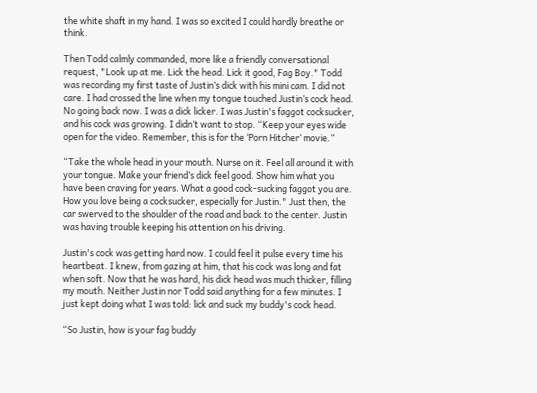the white shaft in my hand. I was so excited I could hardly breathe or think.

Then Todd calmly commanded, more like a friendly conversational request, "Look up at me. Lick the head. Lick it good, Fag Boy." Todd was recording my first taste of Justin’s dick with his mini cam. I did not care. I had crossed the line when my tongue touched Justin’s cock head. No going back now. I was a dick licker. I was Justin's faggot cocksucker, and his cock was growing. I didn’t want to stop. “Keep your eyes wide open for the video. Remember, this is for the ‘Porn Hitcher’ movie.”

“Take the whole head in your mouth. Nurse on it. Feel all around it with your tongue. Make your friend’s dick feel good. Show him what you have been craving for years. What a good cock-sucking faggot you are. How you love being a cocksucker, especially for Justin." Just then, the car swerved to the shoulder of the road and back to the center. Justin was having trouble keeping his attention on his driving.

Justin's cock was getting hard now. I could feel it pulse every time his heartbeat. I knew, from gazing at him, that his cock was long and fat when soft. Now that he was hard, his dick head was much thicker, filling my mouth. Neither Justin nor Todd said anything for a few minutes. I just kept doing what I was told: lick and suck my buddy's cock head.

“So Justin, how is your fag buddy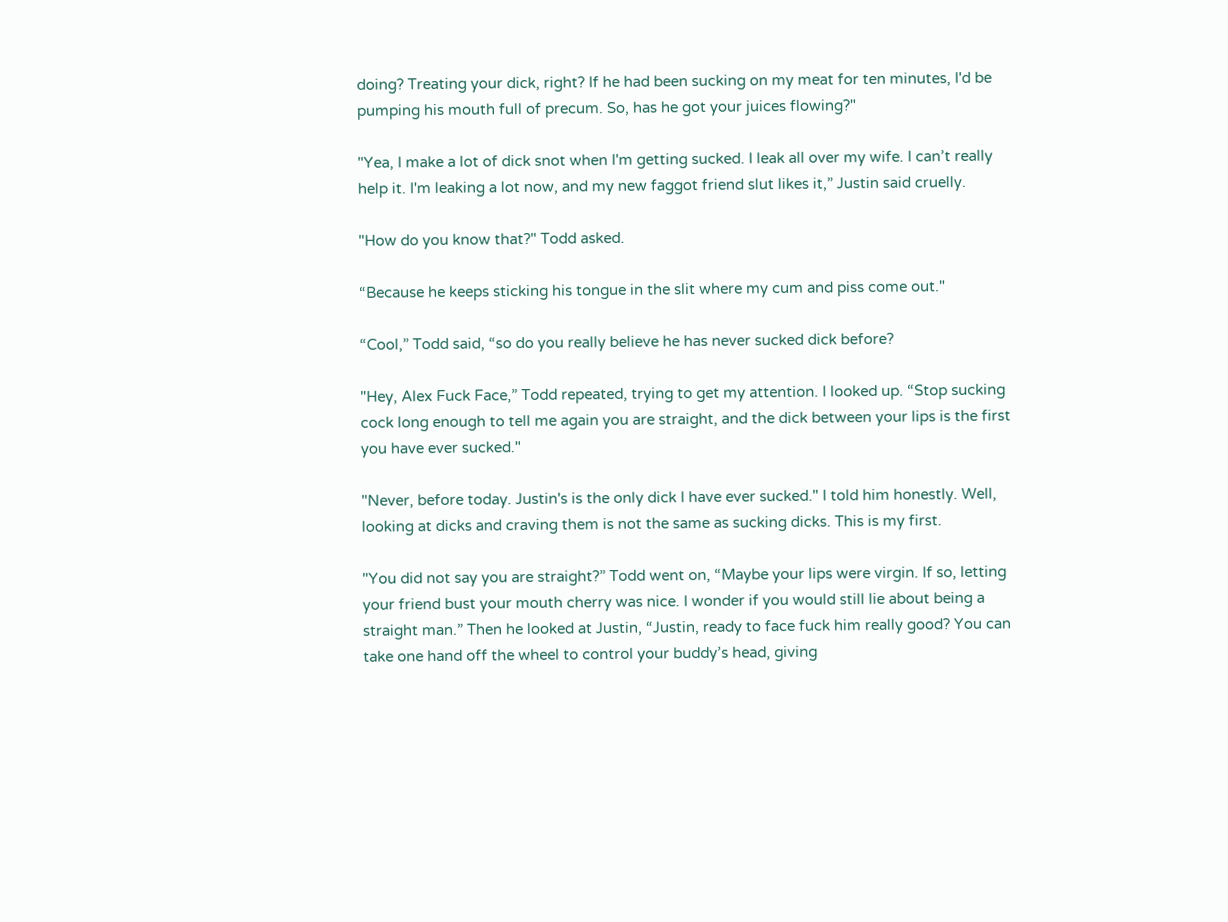doing? Treating your dick, right? If he had been sucking on my meat for ten minutes, I'd be pumping his mouth full of precum. So, has he got your juices flowing?"

"Yea, I make a lot of dick snot when I'm getting sucked. I leak all over my wife. I can’t really help it. I'm leaking a lot now, and my new faggot friend slut likes it,” Justin said cruelly.

"How do you know that?" Todd asked.

“Because he keeps sticking his tongue in the slit where my cum and piss come out."

“Cool,” Todd said, “so do you really believe he has never sucked dick before?

"Hey, Alex Fuck Face,” Todd repeated, trying to get my attention. I looked up. “Stop sucking cock long enough to tell me again you are straight, and the dick between your lips is the first you have ever sucked."

"Never, before today. Justin's is the only dick I have ever sucked." I told him honestly. Well, looking at dicks and craving them is not the same as sucking dicks. This is my first.

"You did not say you are straight?” Todd went on, “Maybe your lips were virgin. If so, letting your friend bust your mouth cherry was nice. I wonder if you would still lie about being a straight man.” Then he looked at Justin, “Justin, ready to face fuck him really good? You can take one hand off the wheel to control your buddy’s head, giving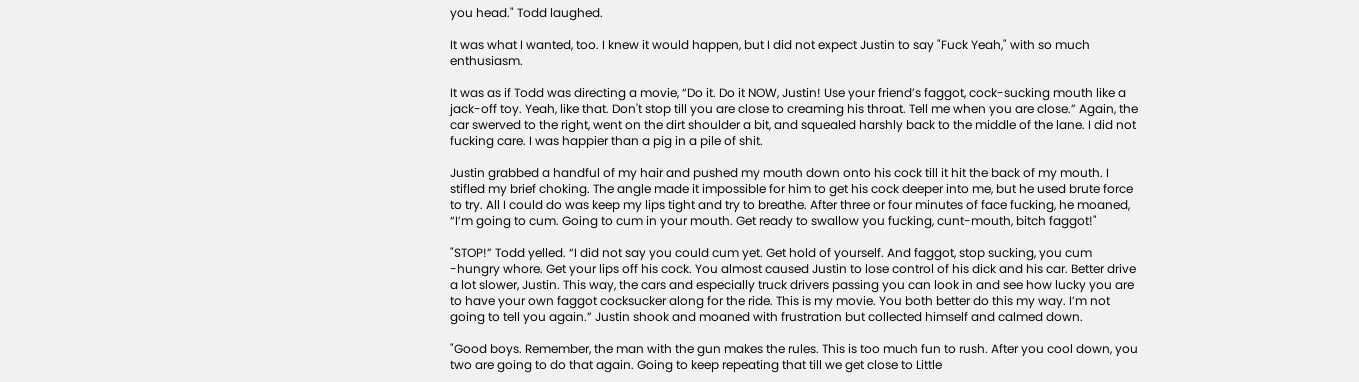you head." Todd laughed.

It was what I wanted, too. I knew it would happen, but I did not expect Justin to say "Fuck Yeah," with so much enthusiasm.

It was as if Todd was directing a movie, “Do it. Do it NOW, Justin! Use your friend’s faggot, cock-sucking mouth like a jack-off toy. Yeah, like that. Don't stop till you are close to creaming his throat. Tell me when you are close.” Again, the car swerved to the right, went on the dirt shoulder a bit, and squealed harshly back to the middle of the lane. I did not fucking care. I was happier than a pig in a pile of shit.

Justin grabbed a handful of my hair and pushed my mouth down onto his cock till it hit the back of my mouth. I stifled my brief choking. The angle made it impossible for him to get his cock deeper into me, but he used brute force to try. All I could do was keep my lips tight and try to breathe. After three or four minutes of face fucking, he moaned, “I’m going to cum. Going to cum in your mouth. Get ready to swallow you fucking, cunt-mouth, bitch faggot!"

"STOP!” Todd yelled. “I did not say you could cum yet. Get hold of yourself. And faggot, stop sucking, you cum -hungry whore. Get your lips off his cock. You almost caused Justin to lose control of his dick and his car. Better drive a lot slower, Justin. This way, the cars and especially truck drivers passing you can look in and see how lucky you are to have your own faggot cocksucker along for the ride. This is my movie. You both better do this my way. I’m not going to tell you again.” Justin shook and moaned with frustration but collected himself and calmed down.

"Good boys. Remember, the man with the gun makes the rules. This is too much fun to rush. After you cool down, you two are going to do that again. Going to keep repeating that till we get close to Little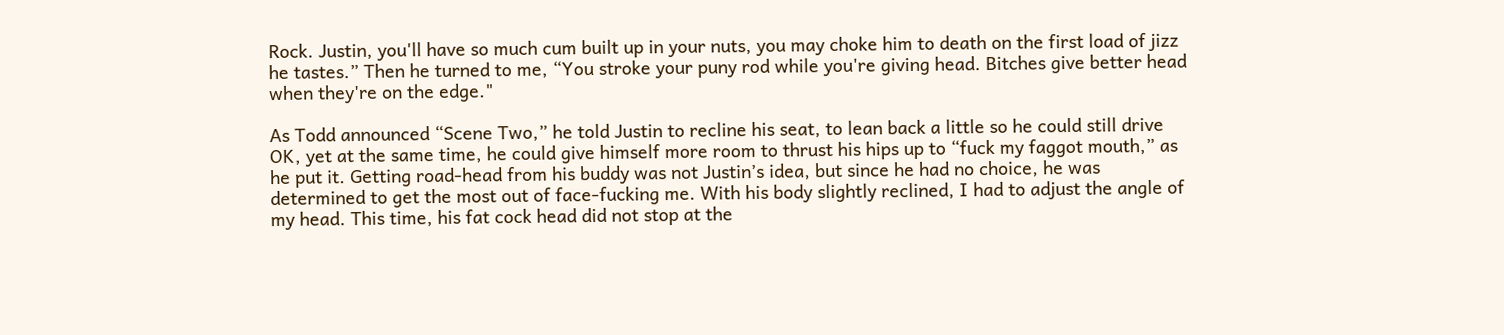Rock. Justin, you'll have so much cum built up in your nuts, you may choke him to death on the first load of jizz he tastes.” Then he turned to me, “You stroke your puny rod while you're giving head. Bitches give better head when they're on the edge."

As Todd announced “Scene Two,” he told Justin to recline his seat, to lean back a little so he could still drive OK, yet at the same time, he could give himself more room to thrust his hips up to “fuck my faggot mouth,” as he put it. Getting road-head from his buddy was not Justin’s idea, but since he had no choice, he was determined to get the most out of face-fucking me. With his body slightly reclined, I had to adjust the angle of my head. This time, his fat cock head did not stop at the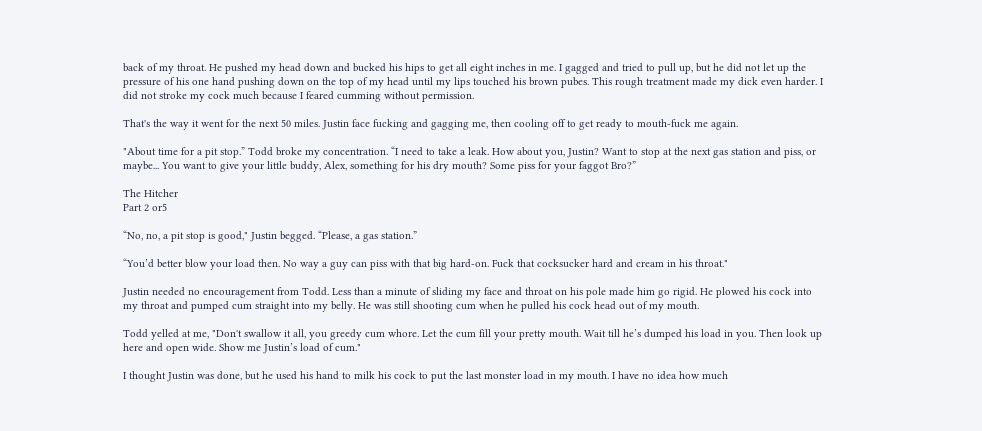back of my throat. He pushed my head down and bucked his hips to get all eight inches in me. I gagged and tried to pull up, but he did not let up the pressure of his one hand pushing down on the top of my head until my lips touched his brown pubes. This rough treatment made my dick even harder. I did not stroke my cock much because I feared cumming without permission.

That's the way it went for the next 50 miles. Justin face fucking and gagging me, then cooling off to get ready to mouth-fuck me again.

"About time for a pit stop.” Todd broke my concentration. “I need to take a leak. How about you, Justin? Want to stop at the next gas station and piss, or maybe... You want to give your little buddy, Alex, something for his dry mouth? Some piss for your faggot Bro?”

The Hitcher
Part 2 or5

“No, no, a pit stop is good," Justin begged. “Please, a gas station.”

“You’d better blow your load then. No way a guy can piss with that big hard-on. Fuck that cocksucker hard and cream in his throat."

Justin needed no encouragement from Todd. Less than a minute of sliding my face and throat on his pole made him go rigid. He plowed his cock into my throat and pumped cum straight into my belly. He was still shooting cum when he pulled his cock head out of my mouth.

Todd yelled at me, "Don't swallow it all, you greedy cum whore. Let the cum fill your pretty mouth. Wait till he’s dumped his load in you. Then look up here and open wide. Show me Justin’s load of cum."

I thought Justin was done, but he used his hand to milk his cock to put the last monster load in my mouth. I have no idea how much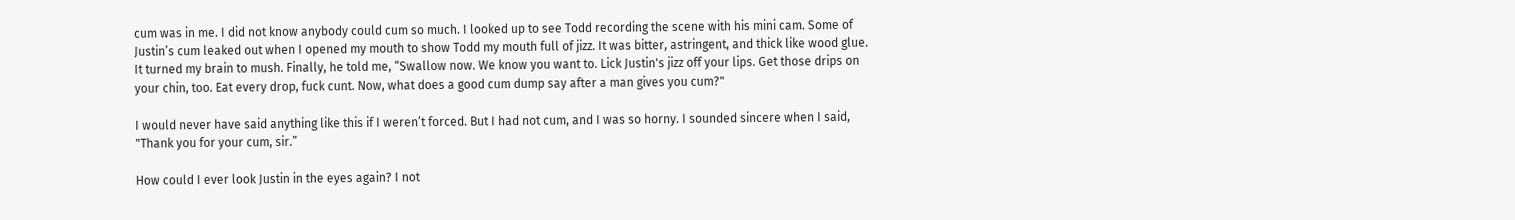cum was in me. I did not know anybody could cum so much. I looked up to see Todd recording the scene with his mini cam. Some of Justin’s cum leaked out when I opened my mouth to show Todd my mouth full of jizz. It was bitter, astringent, and thick like wood glue. It turned my brain to mush. Finally, he told me, “Swallow now. We know you want to. Lick Justin's jizz off your lips. Get those drips on your chin, too. Eat every drop, fuck cunt. Now, what does a good cum dump say after a man gives you cum?"

I would never have said anything like this if I weren’t forced. But I had not cum, and I was so horny. I sounded sincere when I said, "Thank you for your cum, sir.”

How could I ever look Justin in the eyes again? I not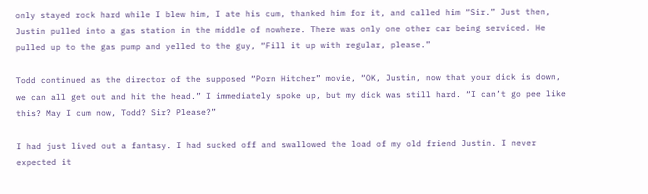only stayed rock hard while I blew him, I ate his cum, thanked him for it, and called him “Sir.” Just then, Justin pulled into a gas station in the middle of nowhere. There was only one other car being serviced. He pulled up to the gas pump and yelled to the guy, “Fill it up with regular, please.”

Todd continued as the director of the supposed “Porn Hitcher” movie, “OK, Justin, now that your dick is down, we can all get out and hit the head.” I immediately spoke up, but my dick was still hard. “I can’t go pee like this? May I cum now, Todd? Sir? Please?”

I had just lived out a fantasy. I had sucked off and swallowed the load of my old friend Justin. I never expected it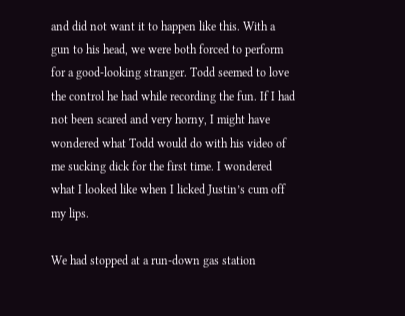and did not want it to happen like this. With a gun to his head, we were both forced to perform for a good-looking stranger. Todd seemed to love the control he had while recording the fun. If I had not been scared and very horny, I might have wondered what Todd would do with his video of me sucking dick for the first time. I wondered what I looked like when I licked Justin’s cum off my lips.

We had stopped at a run-down gas station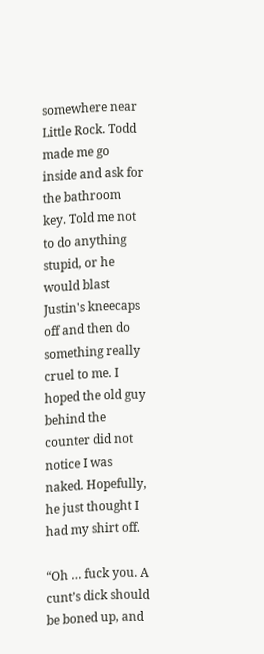somewhere near Little Rock. Todd made me go inside and ask for the bathroom key. Told me not to do anything stupid, or he would blast Justin's kneecaps off and then do something really cruel to me. I hoped the old guy behind the counter did not notice I was naked. Hopefully, he just thought I had my shirt off.

“Oh … fuck you. A cunt’s dick should be boned up, and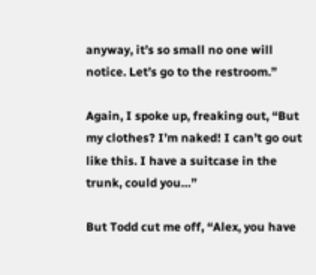anyway, it’s so small no one will notice. Let’s go to the restroom.”

Again, I spoke up, freaking out, “But my clothes? I’m naked! I can’t go out like this. I have a suitcase in the trunk, could you…”

But Todd cut me off, “Alex, you have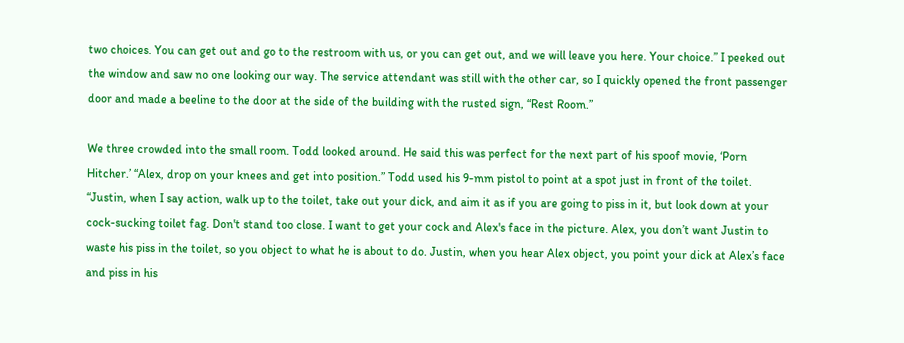two choices. You can get out and go to the restroom with us, or you can get out, and we will leave you here. Your choice.” I peeked out the window and saw no one looking our way. The service attendant was still with the other car, so I quickly opened the front passenger door and made a beeline to the door at the side of the building with the rusted sign, “Rest Room.”

We three crowded into the small room. Todd looked around. He said this was perfect for the next part of his spoof movie, ‘Porn Hitcher.’ “Alex, drop on your knees and get into position.” Todd used his 9-mm pistol to point at a spot just in front of the toilet. “Justin, when I say action, walk up to the toilet, take out your dick, and aim it as if you are going to piss in it, but look down at your cock-sucking toilet fag. Don't stand too close. I want to get your cock and Alex's face in the picture. Alex, you don’t want Justin to waste his piss in the toilet, so you object to what he is about to do. Justin, when you hear Alex object, you point your dick at Alex’s face and piss in his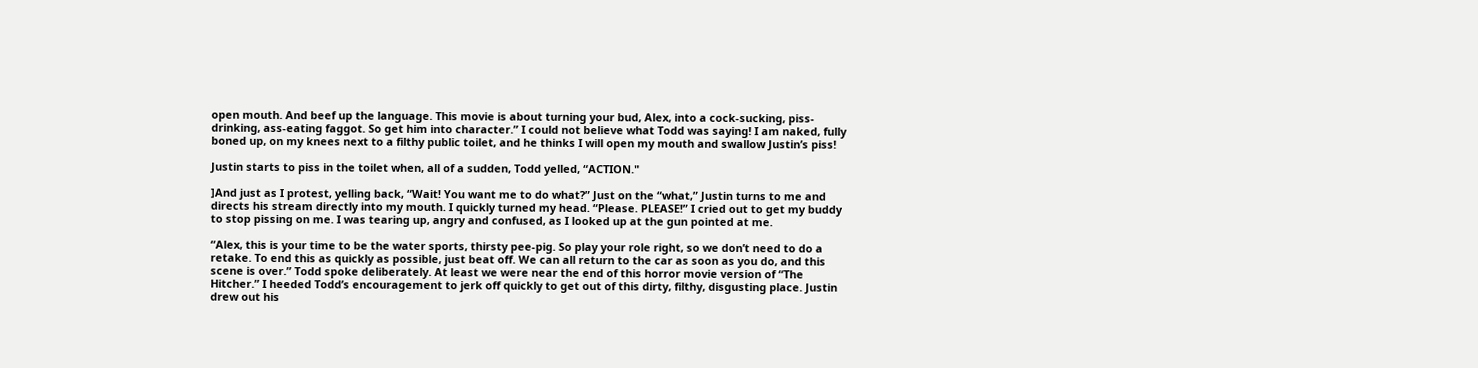open mouth. And beef up the language. This movie is about turning your bud, Alex, into a cock-sucking, piss-drinking, ass-eating faggot. So get him into character.” I could not believe what Todd was saying! I am naked, fully boned up, on my knees next to a filthy public toilet, and he thinks I will open my mouth and swallow Justin’s piss!

Justin starts to piss in the toilet when, all of a sudden, Todd yelled, “ACTION."

]And just as I protest, yelling back, “Wait! You want me to do what?” Just on the “what,” Justin turns to me and directs his stream directly into my mouth. I quickly turned my head. “Please. PLEASE!” I cried out to get my buddy to stop pissing on me. I was tearing up, angry and confused, as I looked up at the gun pointed at me.

“Alex, this is your time to be the water sports, thirsty pee-pig. So play your role right, so we don’t need to do a retake. To end this as quickly as possible, just beat off. We can all return to the car as soon as you do, and this scene is over.” Todd spoke deliberately. At least we were near the end of this horror movie version of “The Hitcher.” I heeded Todd’s encouragement to jerk off quickly to get out of this dirty, filthy, disgusting place. Justin drew out his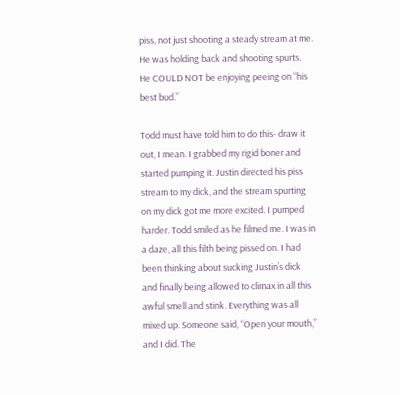piss, not just shooting a steady stream at me. He was holding back and shooting spurts. He COULD NOT be enjoying peeing on “his best bud.”

Todd must have told him to do this- draw it out, I mean. I grabbed my rigid boner and started pumping it. Justin directed his piss stream to my dick, and the stream spurting on my dick got me more excited. I pumped harder. Todd smiled as he filmed me. I was in a daze, all this filth being pissed on. I had been thinking about sucking Justin’s dick and finally being allowed to climax in all this awful smell and stink. Everything was all mixed up. Someone said, “Open your mouth,” and I did. The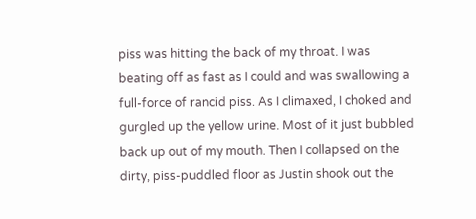piss was hitting the back of my throat. I was beating off as fast as I could and was swallowing a full-force of rancid piss. As I climaxed, I choked and gurgled up the yellow urine. Most of it just bubbled back up out of my mouth. Then I collapsed on the dirty, piss-puddled floor as Justin shook out the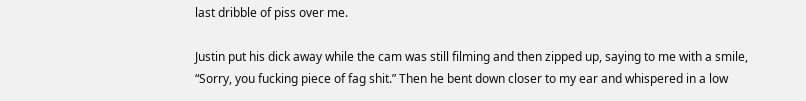last dribble of piss over me.

Justin put his dick away while the cam was still filming and then zipped up, saying to me with a smile, “Sorry, you fucking piece of fag shit.” Then he bent down closer to my ear and whispered in a low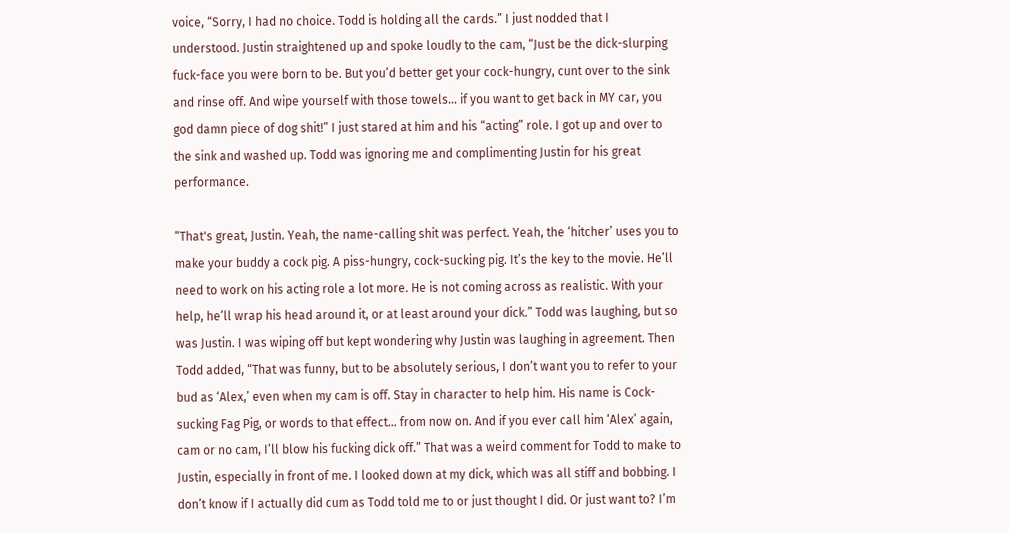voice, “Sorry, I had no choice. Todd is holding all the cards.” I just nodded that I understood. Justin straightened up and spoke loudly to the cam, “Just be the dick-slurping fuck-face you were born to be. But you’d better get your cock-hungry, cunt over to the sink and rinse off. And wipe yourself with those towels… if you want to get back in MY car, you god damn piece of dog shit!” I just stared at him and his “acting” role. I got up and over to the sink and washed up. Todd was ignoring me and complimenting Justin for his great performance.

“That's great, Justin. Yeah, the name-calling shit was perfect. Yeah, the ‘hitcher’ uses you to make your buddy a cock pig. A piss-hungry, cock-sucking pig. It’s the key to the movie. He’ll need to work on his acting role a lot more. He is not coming across as realistic. With your help, he’ll wrap his head around it, or at least around your dick.” Todd was laughing, but so was Justin. I was wiping off but kept wondering why Justin was laughing in agreement. Then Todd added, “That was funny, but to be absolutely serious, I don’t want you to refer to your bud as ‘Alex,’ even when my cam is off. Stay in character to help him. His name is Cock- sucking Fag Pig, or words to that effect… from now on. And if you ever call him ‘Alex’ again, cam or no cam, I’ll blow his fucking dick off.” That was a weird comment for Todd to make to Justin, especially in front of me. I looked down at my dick, which was all stiff and bobbing. I don’t know if I actually did cum as Todd told me to or just thought I did. Or just want to? I’m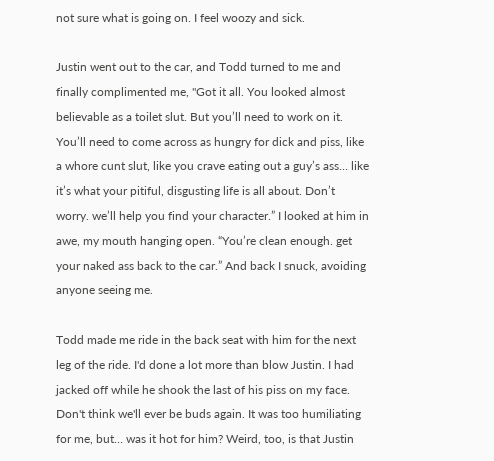not sure what is going on. I feel woozy and sick.

Justin went out to the car, and Todd turned to me and finally complimented me, "Got it all. You looked almost believable as a toilet slut. But you’ll need to work on it. You’ll need to come across as hungry for dick and piss, like a whore cunt slut, like you crave eating out a guy’s ass… like it’s what your pitiful, disgusting life is all about. Don’t worry. we’ll help you find your character.” I looked at him in awe, my mouth hanging open. “You’re clean enough. get your naked ass back to the car.” And back I snuck, avoiding anyone seeing me.

Todd made me ride in the back seat with him for the next leg of the ride. I'd done a lot more than blow Justin. I had jacked off while he shook the last of his piss on my face. Don't think we'll ever be buds again. It was too humiliating for me, but… was it hot for him? Weird, too, is that Justin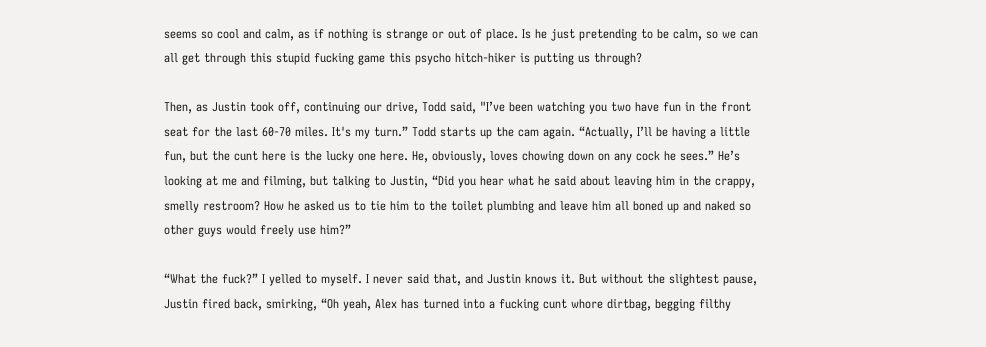seems so cool and calm, as if nothing is strange or out of place. Is he just pretending to be calm, so we can all get through this stupid fucking game this psycho hitch-hiker is putting us through?

Then, as Justin took off, continuing our drive, Todd said, "I’ve been watching you two have fun in the front seat for the last 60-70 miles. It's my turn.” Todd starts up the cam again. “Actually, I’ll be having a little fun, but the cunt here is the lucky one here. He, obviously, loves chowing down on any cock he sees.” He’s looking at me and filming, but talking to Justin, “Did you hear what he said about leaving him in the crappy, smelly restroom? How he asked us to tie him to the toilet plumbing and leave him all boned up and naked so other guys would freely use him?”

“What the fuck?” I yelled to myself. I never said that, and Justin knows it. But without the slightest pause, Justin fired back, smirking, “Oh yeah, Alex has turned into a fucking cunt whore dirtbag, begging filthy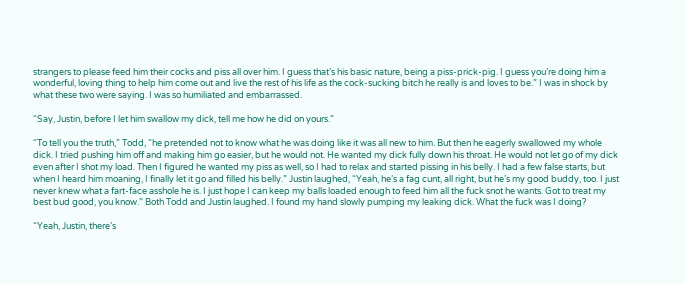strangers to please feed him their cocks and piss all over him. I guess that’s his basic nature, being a piss-prick-pig. I guess you’re doing him a wonderful, loving thing to help him come out and live the rest of his life as the cock-sucking bitch he really is and loves to be.” I was in shock by what these two were saying. I was so humiliated and embarrassed.

“Say, Justin, before I let him swallow my dick, tell me how he did on yours.”

“To tell you the truth,” Todd, “he pretended not to know what he was doing like it was all new to him. But then he eagerly swallowed my whole dick. I tried pushing him off and making him go easier, but he would not. He wanted my dick fully down his throat. He would not let go of my dick even after I shot my load. Then I figured he wanted my piss as well, so I had to relax and started pissing in his belly. I had a few false starts, but when I heard him moaning, I finally let it go and filled his belly.” Justin laughed, “Yeah, he’s a fag cunt, all right, but he’s my good buddy, too. I just never knew what a fart-face asshole he is. I just hope I can keep my balls loaded enough to feed him all the fuck snot he wants. Got to treat my best bud good, you know.” Both Todd and Justin laughed. I found my hand slowly pumping my leaking dick. What the fuck was I doing?

“Yeah, Justin, there’s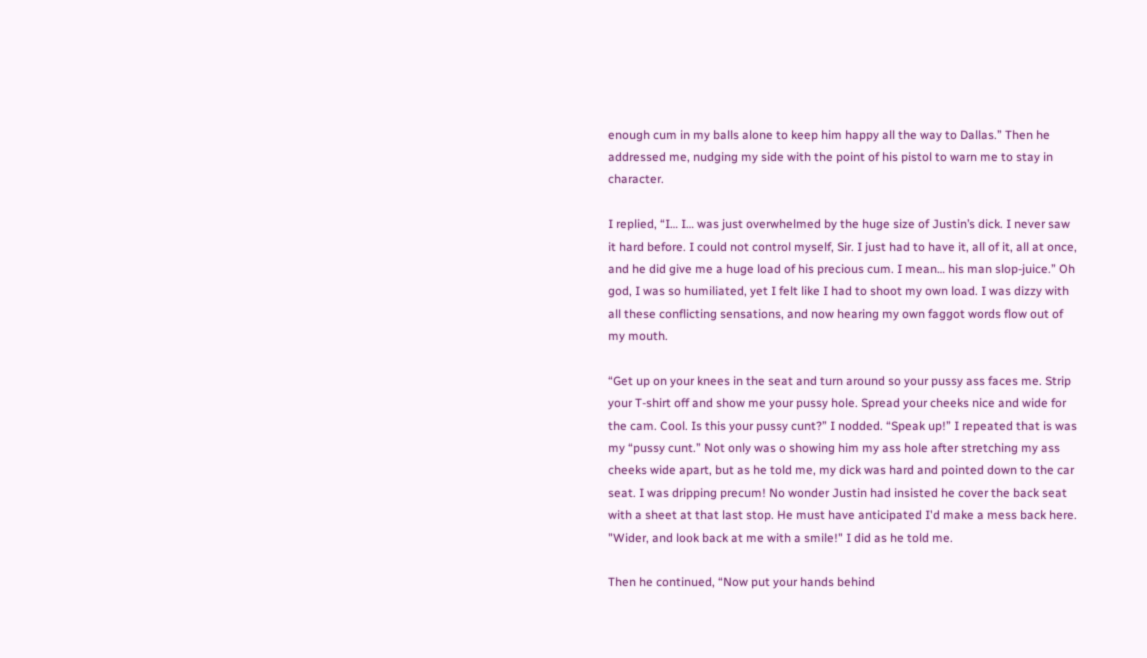enough cum in my balls alone to keep him happy all the way to Dallas.” Then he addressed me, nudging my side with the point of his pistol to warn me to stay in character.

I replied, “I… I… was just overwhelmed by the huge size of Justin’s dick. I never saw it hard before. I could not control myself, Sir. I just had to have it, all of it, all at once, and he did give me a huge load of his precious cum. I mean… his man slop-juice.” Oh god, I was so humiliated, yet I felt like I had to shoot my own load. I was dizzy with all these conflicting sensations, and now hearing my own faggot words flow out of my mouth.

“Get up on your knees in the seat and turn around so your pussy ass faces me. Strip your T-shirt off and show me your pussy hole. Spread your cheeks nice and wide for the cam. Cool. Is this your pussy cunt?” I nodded. “Speak up!” I repeated that is was my “pussy cunt.” Not only was o showing him my ass hole after stretching my ass cheeks wide apart, but as he told me, my dick was hard and pointed down to the car seat. I was dripping precum! No wonder Justin had insisted he cover the back seat with a sheet at that last stop. He must have anticipated I'd make a mess back here. "Wider, and look back at me with a smile!" I did as he told me.

Then he continued, “Now put your hands behind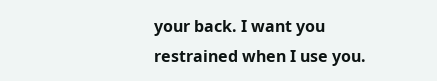your back. I want you restrained when I use you.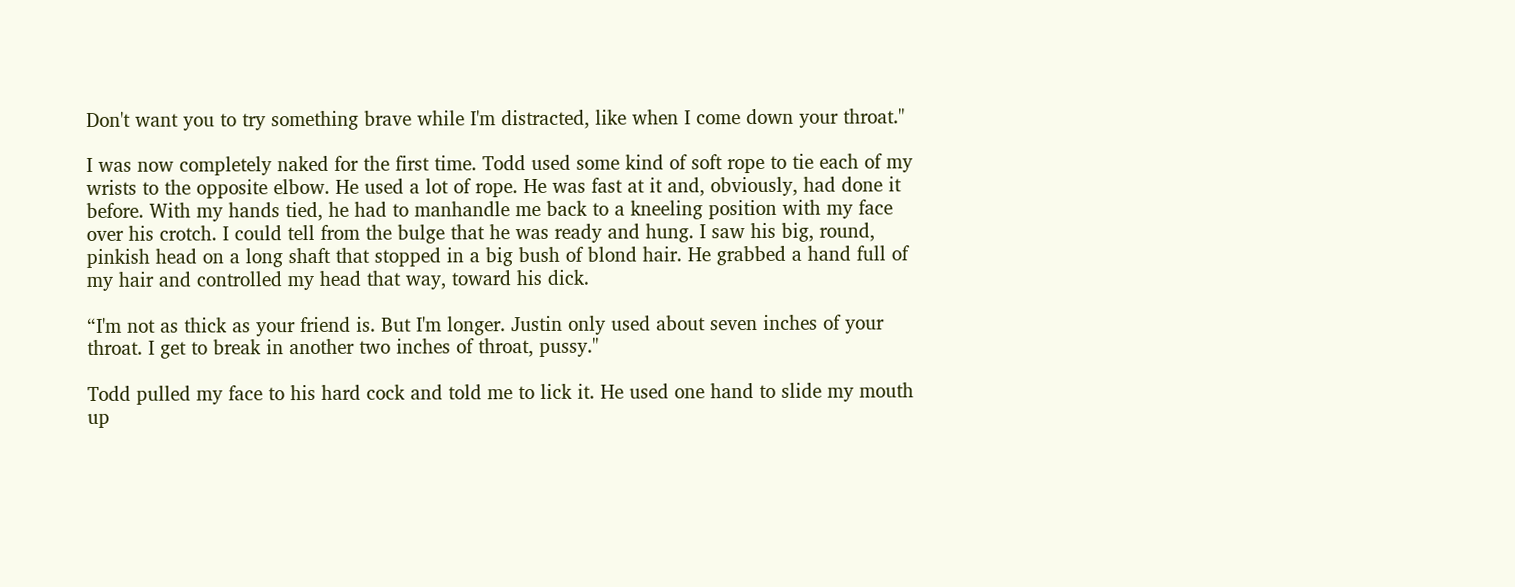Don't want you to try something brave while I'm distracted, like when I come down your throat."

I was now completely naked for the first time. Todd used some kind of soft rope to tie each of my wrists to the opposite elbow. He used a lot of rope. He was fast at it and, obviously, had done it before. With my hands tied, he had to manhandle me back to a kneeling position with my face over his crotch. I could tell from the bulge that he was ready and hung. I saw his big, round, pinkish head on a long shaft that stopped in a big bush of blond hair. He grabbed a hand full of my hair and controlled my head that way, toward his dick.

“I'm not as thick as your friend is. But I'm longer. Justin only used about seven inches of your throat. I get to break in another two inches of throat, pussy."

Todd pulled my face to his hard cock and told me to lick it. He used one hand to slide my mouth up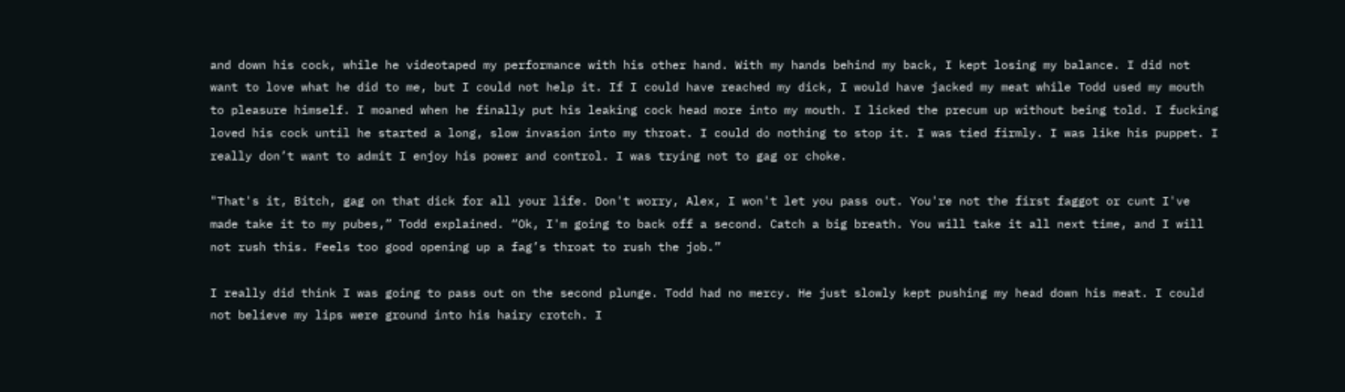and down his cock, while he videotaped my performance with his other hand. With my hands behind my back, I kept losing my balance. I did not want to love what he did to me, but I could not help it. If I could have reached my dick, I would have jacked my meat while Todd used my mouth to pleasure himself. I moaned when he finally put his leaking cock head more into my mouth. I licked the precum up without being told. I fucking loved his cock until he started a long, slow invasion into my throat. I could do nothing to stop it. I was tied firmly. I was like his puppet. I really don’t want to admit I enjoy his power and control. I was trying not to gag or choke.

"That's it, Bitch, gag on that dick for all your life. Don't worry, Alex, I won't let you pass out. You're not the first faggot or cunt I've made take it to my pubes,” Todd explained. “Ok, I'm going to back off a second. Catch a big breath. You will take it all next time, and I will not rush this. Feels too good opening up a fag’s throat to rush the job.”

I really did think I was going to pass out on the second plunge. Todd had no mercy. He just slowly kept pushing my head down his meat. I could not believe my lips were ground into his hairy crotch. I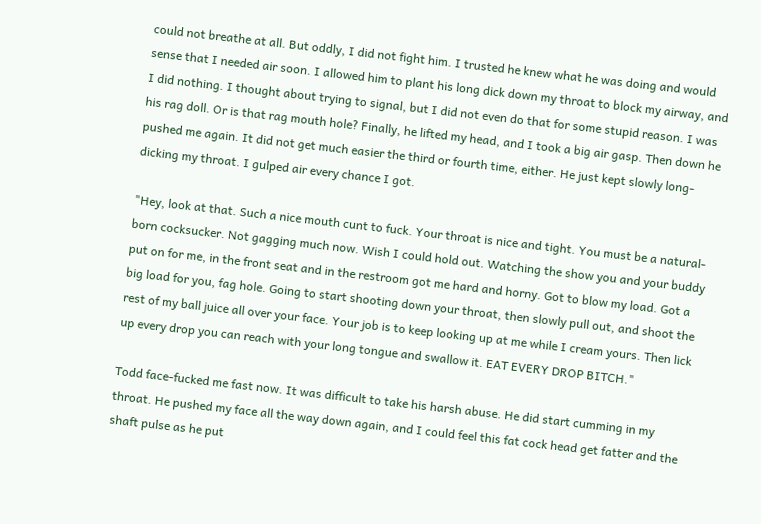could not breathe at all. But oddly, I did not fight him. I trusted he knew what he was doing and would sense that I needed air soon. I allowed him to plant his long dick down my throat to block my airway, and I did nothing. I thought about trying to signal, but I did not even do that for some stupid reason. I was his rag doll. Or is that rag mouth hole? Finally, he lifted my head, and I took a big air gasp. Then down he pushed me again. It did not get much easier the third or fourth time, either. He just kept slowly long-dicking my throat. I gulped air every chance I got.

"Hey, look at that. Such a nice mouth cunt to fuck. Your throat is nice and tight. You must be a natural-born cocksucker. Not gagging much now. Wish I could hold out. Watching the show you and your buddy put on for me, in the front seat and in the restroom got me hard and horny. Got to blow my load. Got a big load for you, fag hole. Going to start shooting down your throat, then slowly pull out, and shoot the rest of my ball juice all over your face. Your job is to keep looking up at me while I cream yours. Then lick up every drop you can reach with your long tongue and swallow it. EAT EVERY DROP BITCH."

Todd face-fucked me fast now. It was difficult to take his harsh abuse. He did start cumming in my throat. He pushed my face all the way down again, and I could feel this fat cock head get fatter and the shaft pulse as he put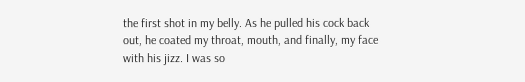the first shot in my belly. As he pulled his cock back out, he coated my throat, mouth, and finally, my face with his jizz. I was so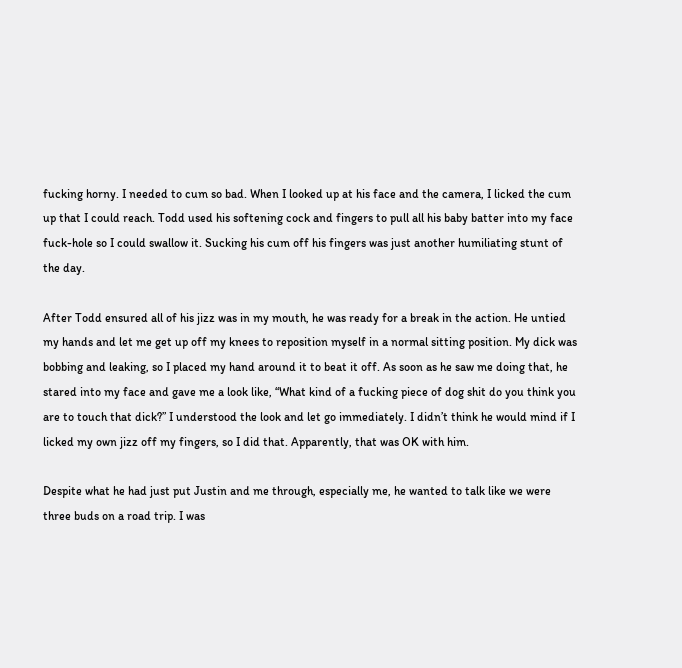fucking horny. I needed to cum so bad. When I looked up at his face and the camera, I licked the cum up that I could reach. Todd used his softening cock and fingers to pull all his baby batter into my face fuck-hole so I could swallow it. Sucking his cum off his fingers was just another humiliating stunt of the day.

After Todd ensured all of his jizz was in my mouth, he was ready for a break in the action. He untied my hands and let me get up off my knees to reposition myself in a normal sitting position. My dick was bobbing and leaking, so I placed my hand around it to beat it off. As soon as he saw me doing that, he stared into my face and gave me a look like, “What kind of a fucking piece of dog shit do you think you are to touch that dick?” I understood the look and let go immediately. I didn’t think he would mind if I licked my own jizz off my fingers, so I did that. Apparently, that was OK with him.

Despite what he had just put Justin and me through, especially me, he wanted to talk like we were three buds on a road trip. I was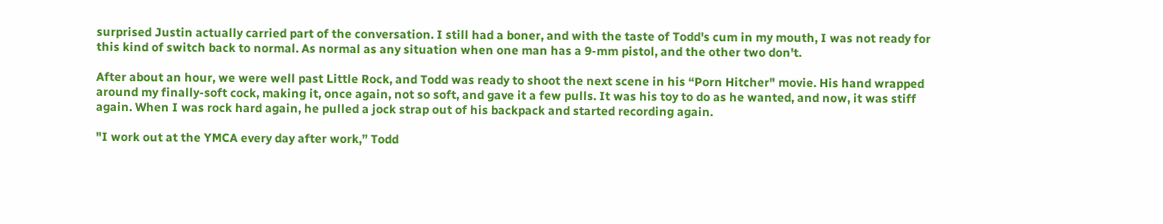surprised Justin actually carried part of the conversation. I still had a boner, and with the taste of Todd's cum in my mouth, I was not ready for this kind of switch back to normal. As normal as any situation when one man has a 9-mm pistol, and the other two don't.

After about an hour, we were well past Little Rock, and Todd was ready to shoot the next scene in his “Porn Hitcher" movie. His hand wrapped around my finally-soft cock, making it, once again, not so soft, and gave it a few pulls. It was his toy to do as he wanted, and now, it was stiff again. When I was rock hard again, he pulled a jock strap out of his backpack and started recording again.

"I work out at the YMCA every day after work,” Todd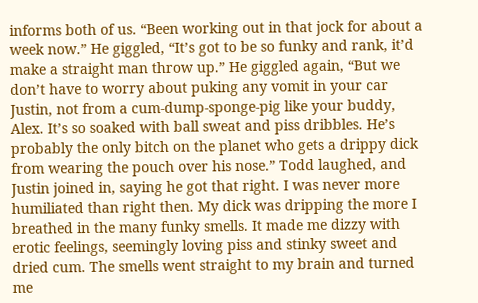informs both of us. “Been working out in that jock for about a week now.” He giggled, “It’s got to be so funky and rank, it’d make a straight man throw up.” He giggled again, “But we don’t have to worry about puking any vomit in your car Justin, not from a cum-dump-sponge-pig like your buddy, Alex. It’s so soaked with ball sweat and piss dribbles. He’s probably the only bitch on the planet who gets a drippy dick from wearing the pouch over his nose.” Todd laughed, and Justin joined in, saying he got that right. I was never more humiliated than right then. My dick was dripping the more I breathed in the many funky smells. It made me dizzy with erotic feelings, seemingly loving piss and stinky sweet and dried cum. The smells went straight to my brain and turned me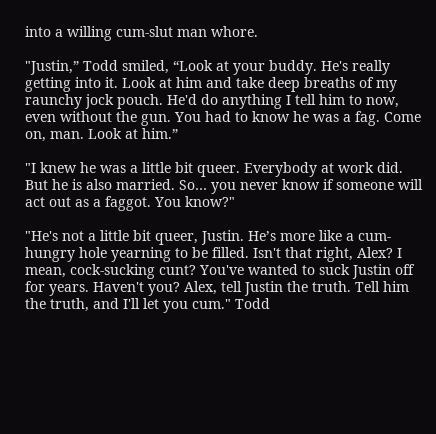into a willing cum-slut man whore.

"Justin,” Todd smiled, “Look at your buddy. He's really getting into it. Look at him and take deep breaths of my raunchy jock pouch. He'd do anything I tell him to now, even without the gun. You had to know he was a fag. Come on, man. Look at him.”

"I knew he was a little bit queer. Everybody at work did. But he is also married. So… you never know if someone will act out as a faggot. You know?"

"He's not a little bit queer, Justin. He’s more like a cum-hungry hole yearning to be filled. Isn't that right, Alex? I mean, cock-sucking cunt? You've wanted to suck Justin off for years. Haven't you? Alex, tell Justin the truth. Tell him the truth, and I'll let you cum." Todd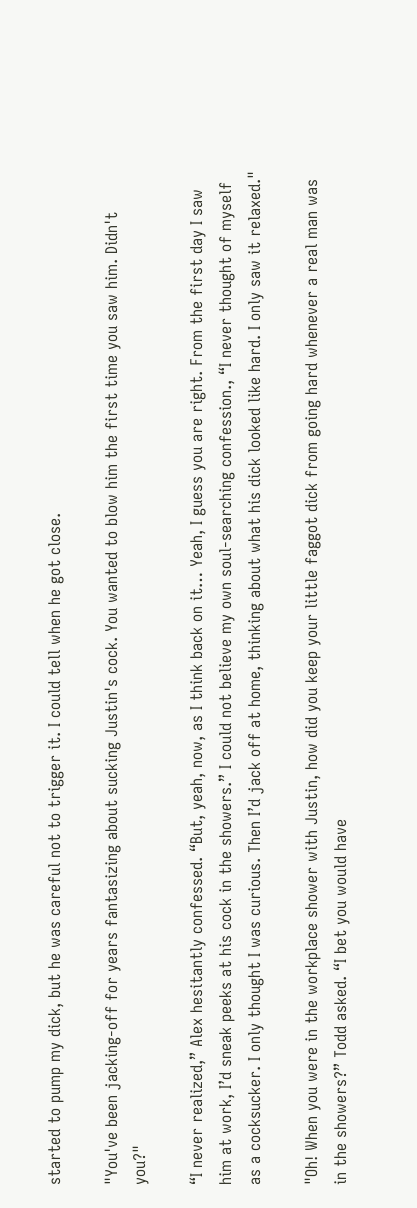started to pump my dick, but he was careful not to trigger it. I could tell when he got close.

"You've been jacking-off for years fantasizing about sucking Justin's cock. You wanted to blow him the first time you saw him. Didn't you?"

“I never realized,” Alex hesitantly confessed. “But, yeah, now, as I think back on it… Yeah, I guess you are right. From the first day I saw him at work, I’d sneak peeks at his cock in the showers.” I could not believe my own soul-searching confession., “I never thought of myself as a cocksucker. I only thought I was curious. Then I’d jack off at home, thinking about what his dick looked like hard. I only saw it relaxed."

"Oh! When you were in the workplace shower with Justin, how did you keep your little faggot dick from going hard whenever a real man was in the showers?” Todd asked. “I bet you would have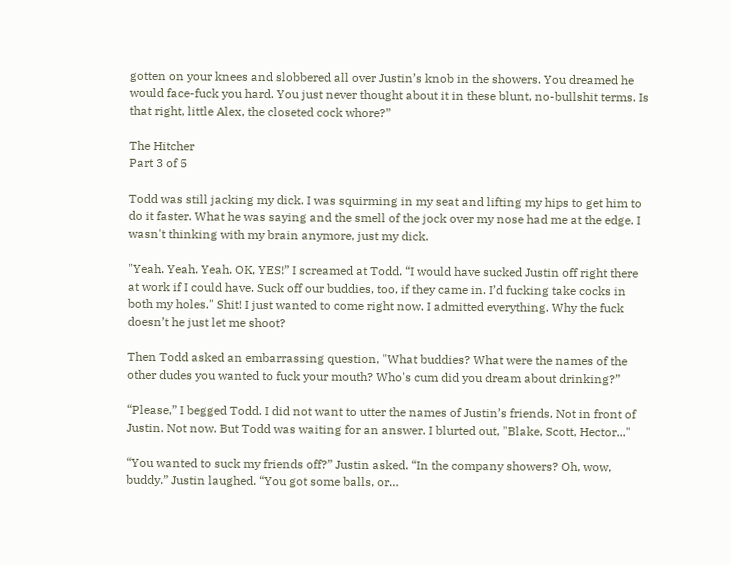gotten on your knees and slobbered all over Justin’s knob in the showers. You dreamed he would face-fuck you hard. You just never thought about it in these blunt, no-bullshit terms. Is that right, little Alex, the closeted cock whore?”

The Hitcher
Part 3 of 5

Todd was still jacking my dick. I was squirming in my seat and lifting my hips to get him to do it faster. What he was saying and the smell of the jock over my nose had me at the edge. I wasn't thinking with my brain anymore, just my dick.

"Yeah. Yeah. Yeah. OK, YES!” I screamed at Todd. “I would have sucked Justin off right there at work if I could have. Suck off our buddies, too, if they came in. I’d fucking take cocks in both my holes." Shit! I just wanted to come right now. I admitted everything. Why the fuck doesn’t he just let me shoot?

Then Todd asked an embarrassing question, "What buddies? What were the names of the other dudes you wanted to fuck your mouth? Who's cum did you dream about drinking?”

“Please,” I begged Todd. I did not want to utter the names of Justin’s friends. Not in front of Justin. Not now. But Todd was waiting for an answer. I blurted out, "Blake, Scott, Hector..."

“You wanted to suck my friends off?” Justin asked. “In the company showers? Oh, wow, buddy.” Justin laughed. “You got some balls, or…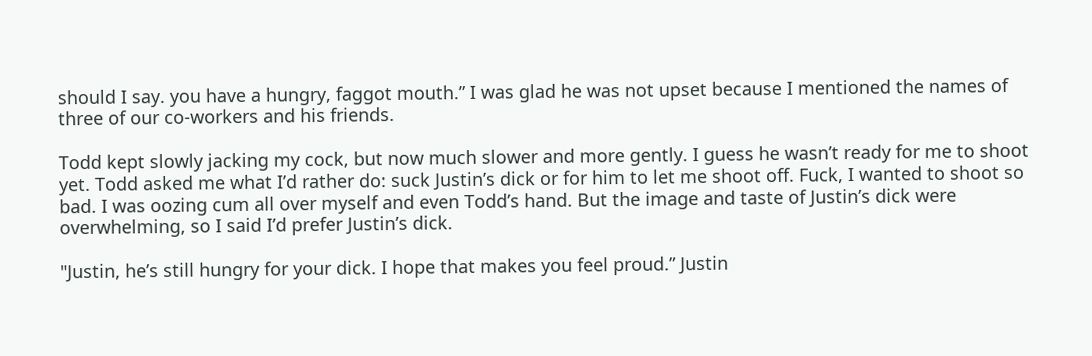should I say. you have a hungry, faggot mouth.” I was glad he was not upset because I mentioned the names of three of our co-workers and his friends.

Todd kept slowly jacking my cock, but now much slower and more gently. I guess he wasn’t ready for me to shoot yet. Todd asked me what I’d rather do: suck Justin’s dick or for him to let me shoot off. Fuck, I wanted to shoot so bad. I was oozing cum all over myself and even Todd’s hand. But the image and taste of Justin’s dick were overwhelming, so I said I’d prefer Justin’s dick.

"Justin, he’s still hungry for your dick. I hope that makes you feel proud.” Justin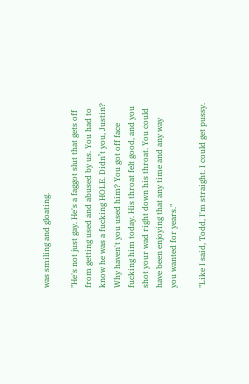was smiling and gloating.

"He's not just gay. He's a faggot slut that gets off from getting used and abused by us. You had to know he was a fucking HOLE. Didn’t you, Justin? Why haven't you used him? You got off face fucking him today. His throat felt good, and you shot your wad right down his throat. You could have been enjoying that any time and any way you wanted for years."

"Like I said, Todd, I'm straight. I could get pussy.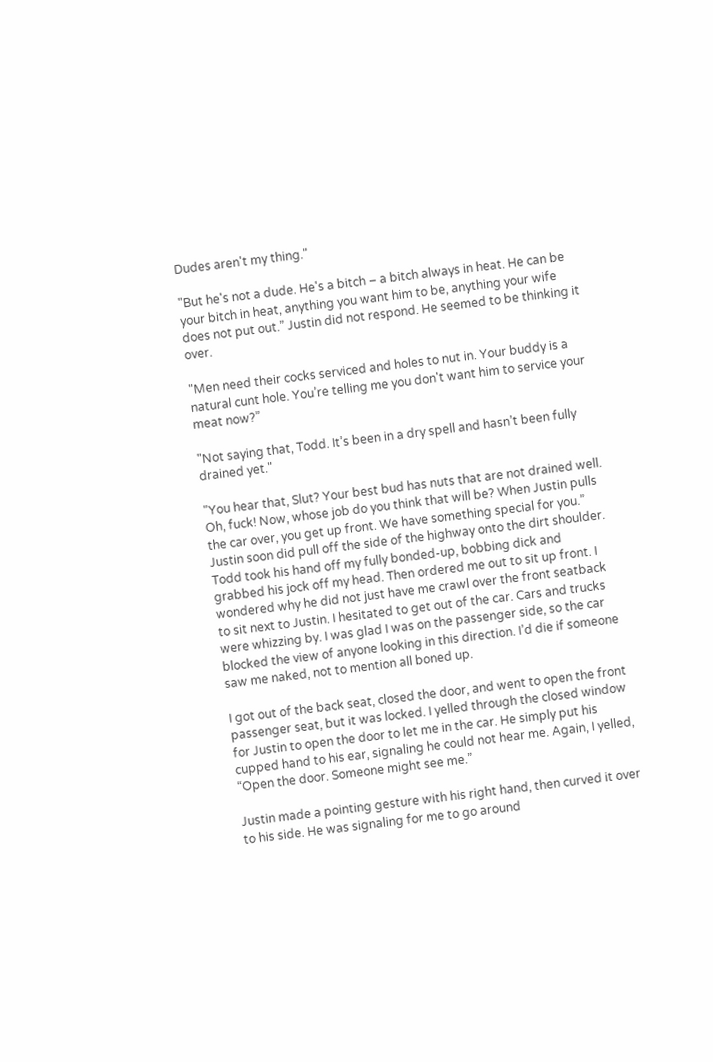Dudes aren't my thing."

"But he's not a dude. He's a bitch – a bitch always in heat. He can be your bitch in heat, anything you want him to be, anything your wife does not put out.” Justin did not respond. He seemed to be thinking it over.

"Men need their cocks serviced and holes to nut in. Your buddy is a natural cunt hole. You’re telling me you don't want him to service your meat now?”

"Not saying that, Todd. It’s been in a dry spell and hasn’t been fully drained yet."

"You hear that, Slut? Your best bud has nuts that are not drained well. Oh, fuck! Now, whose job do you think that will be? When Justin pulls the car over, you get up front. We have something special for you.” Justin soon did pull off the side of the highway onto the dirt shoulder. Todd took his hand off my fully bonded-up, bobbing dick and grabbed his jock off my head. Then ordered me out to sit up front. I wondered why he did not just have me crawl over the front seatback to sit next to Justin. I hesitated to get out of the car. Cars and trucks were whizzing by. I was glad I was on the passenger side, so the car blocked the view of anyone looking in this direction. I’d die if someone saw me naked, not to mention all boned up.

I got out of the back seat, closed the door, and went to open the front passenger seat, but it was locked. I yelled through the closed window for Justin to open the door to let me in the car. He simply put his cupped hand to his ear, signaling he could not hear me. Again, I yelled, “Open the door. Someone might see me.”

Justin made a pointing gesture with his right hand, then curved it over to his side. He was signaling for me to go around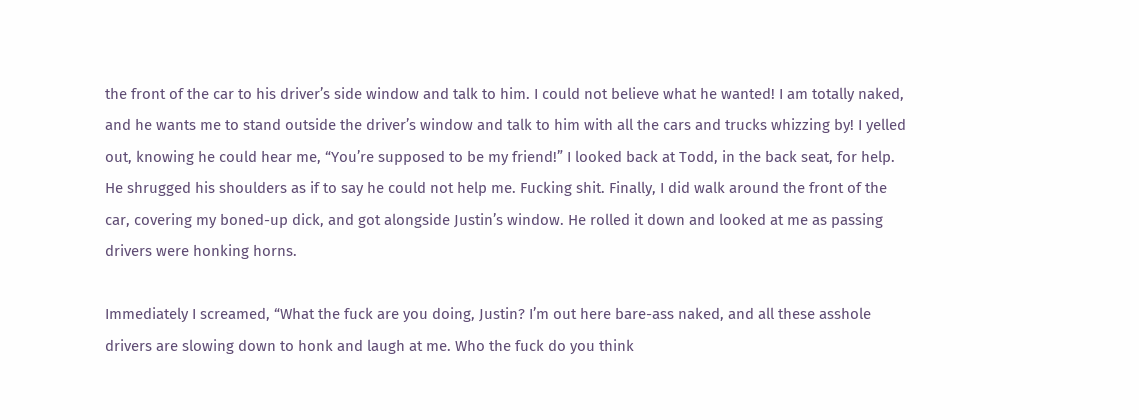the front of the car to his driver’s side window and talk to him. I could not believe what he wanted! I am totally naked, and he wants me to stand outside the driver’s window and talk to him with all the cars and trucks whizzing by! I yelled out, knowing he could hear me, “You’re supposed to be my friend!” I looked back at Todd, in the back seat, for help. He shrugged his shoulders as if to say he could not help me. Fucking shit. Finally, I did walk around the front of the car, covering my boned-up dick, and got alongside Justin’s window. He rolled it down and looked at me as passing drivers were honking horns.

Immediately I screamed, “What the fuck are you doing, Justin? I’m out here bare-ass naked, and all these asshole drivers are slowing down to honk and laugh at me. Who the fuck do you think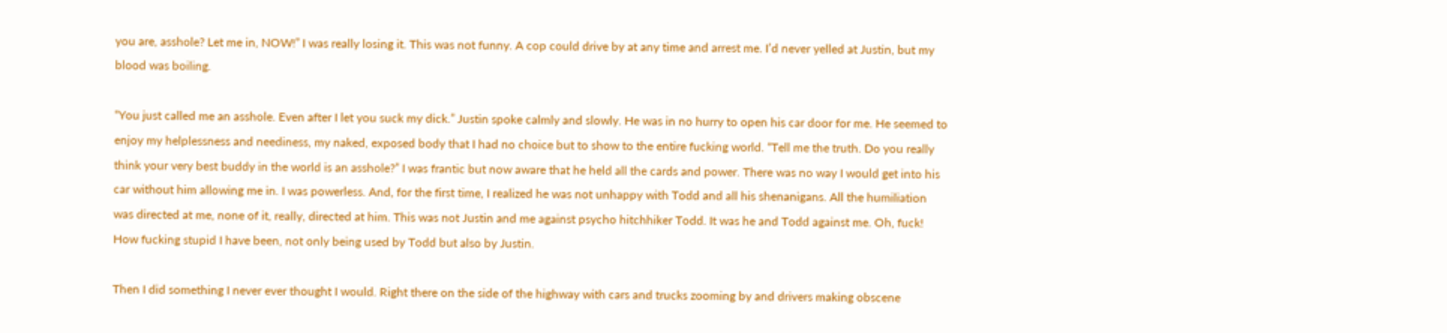you are, asshole? Let me in, NOW!” I was really losing it. This was not funny. A cop could drive by at any time and arrest me. I’d never yelled at Justin, but my blood was boiling.

“You just called me an asshole. Even after I let you suck my dick.” Justin spoke calmly and slowly. He was in no hurry to open his car door for me. He seemed to enjoy my helplessness and neediness, my naked, exposed body that I had no choice but to show to the entire fucking world. “Tell me the truth. Do you really think your very best buddy in the world is an asshole?” I was frantic but now aware that he held all the cards and power. There was no way I would get into his car without him allowing me in. I was powerless. And, for the first time, I realized he was not unhappy with Todd and all his shenanigans. All the humiliation was directed at me, none of it, really, directed at him. This was not Justin and me against psycho hitchhiker Todd. It was he and Todd against me. Oh, fuck! How fucking stupid I have been, not only being used by Todd but also by Justin.

Then I did something I never ever thought I would. Right there on the side of the highway with cars and trucks zooming by and drivers making obscene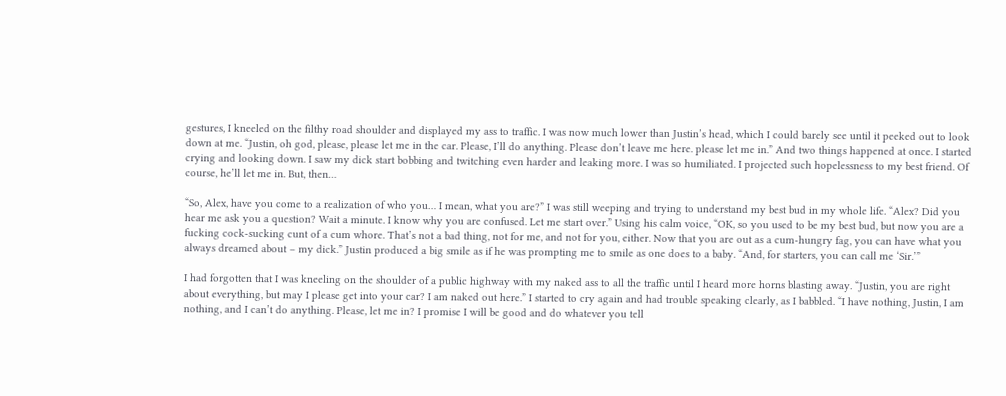gestures, I kneeled on the filthy road shoulder and displayed my ass to traffic. I was now much lower than Justin’s head, which I could barely see until it peeked out to look down at me. “Justin, oh god, please, please let me in the car. Please, I’ll do anything. Please don’t leave me here. please let me in.” And two things happened at once. I started crying and looking down. I saw my dick start bobbing and twitching even harder and leaking more. I was so humiliated. I projected such hopelessness to my best friend. Of course, he’ll let me in. But, then…

“So, Alex, have you come to a realization of who you… I mean, what you are?” I was still weeping and trying to understand my best bud in my whole life. “Alex? Did you hear me ask you a question? Wait a minute. I know why you are confused. Let me start over.” Using his calm voice, “OK, so you used to be my best bud, but now you are a fucking cock-sucking cunt of a cum whore. That’s not a bad thing, not for me, and not for you, either. Now that you are out as a cum-hungry fag, you can have what you always dreamed about – my dick.” Justin produced a big smile as if he was prompting me to smile as one does to a baby. “And, for starters, you can call me ‘Sir.’”

I had forgotten that I was kneeling on the shoulder of a public highway with my naked ass to all the traffic until I heard more horns blasting away. “Justin, you are right about everything, but may I please get into your car? I am naked out here.” I started to cry again and had trouble speaking clearly, as I babbled. “I have nothing, Justin, I am nothing, and I can’t do anything. Please, let me in? I promise I will be good and do whatever you tell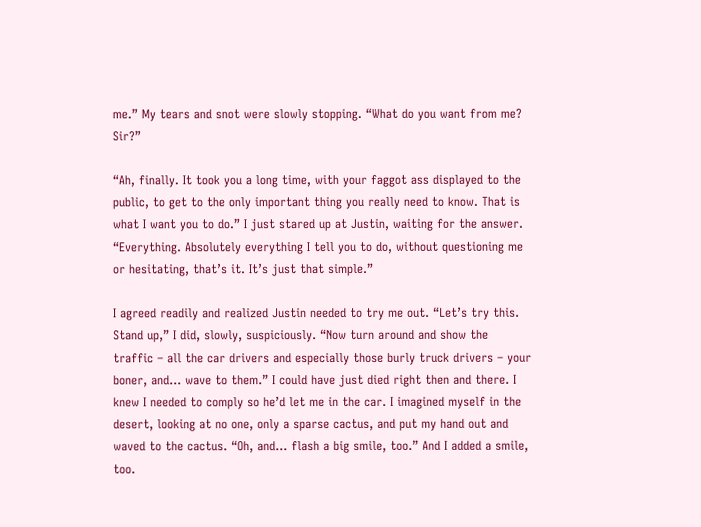me.” My tears and snot were slowly stopping. “What do you want from me? Sir?”

“Ah, finally. It took you a long time, with your faggot ass displayed to the public, to get to the only important thing you really need to know. That is what I want you to do.” I just stared up at Justin, waiting for the answer. “Everything. Absolutely everything I tell you to do, without questioning me or hesitating, that’s it. It’s just that simple.”

I agreed readily and realized Justin needed to try me out. “Let’s try this. Stand up,” I did, slowly, suspiciously. “Now turn around and show the traffic – all the car drivers and especially those burly truck drivers – your boner, and… wave to them.” I could have just died right then and there. I knew I needed to comply so he’d let me in the car. I imagined myself in the desert, looking at no one, only a sparse cactus, and put my hand out and waved to the cactus. “Oh, and… flash a big smile, too.” And I added a smile, too.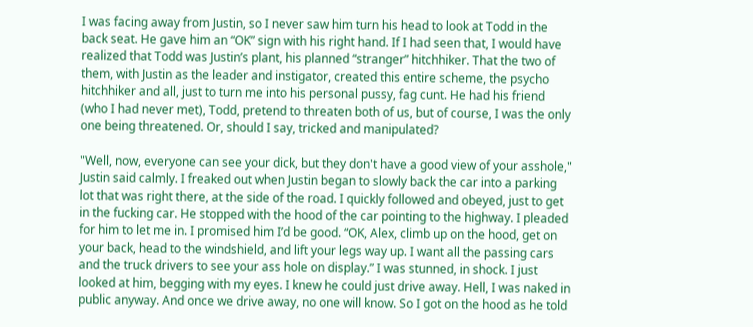I was facing away from Justin, so I never saw him turn his head to look at Todd in the back seat. He gave him an “OK” sign with his right hand. If I had seen that, I would have realized that Todd was Justin’s plant, his planned “stranger” hitchhiker. That the two of them, with Justin as the leader and instigator, created this entire scheme, the psycho hitchhiker and all, just to turn me into his personal pussy, fag cunt. He had his friend (who I had never met), Todd, pretend to threaten both of us, but of course, I was the only one being threatened. Or, should I say, tricked and manipulated?

"Well, now, everyone can see your dick, but they don't have a good view of your asshole," Justin said calmly. I freaked out when Justin began to slowly back the car into a parking lot that was right there, at the side of the road. I quickly followed and obeyed, just to get in the fucking car. He stopped with the hood of the car pointing to the highway. I pleaded for him to let me in. I promised him I’d be good. “OK, Alex, climb up on the hood, get on your back, head to the windshield, and lift your legs way up. I want all the passing cars and the truck drivers to see your ass hole on display.” I was stunned, in shock. I just looked at him, begging with my eyes. I knew he could just drive away. Hell, I was naked in public anyway. And once we drive away, no one will know. So I got on the hood as he told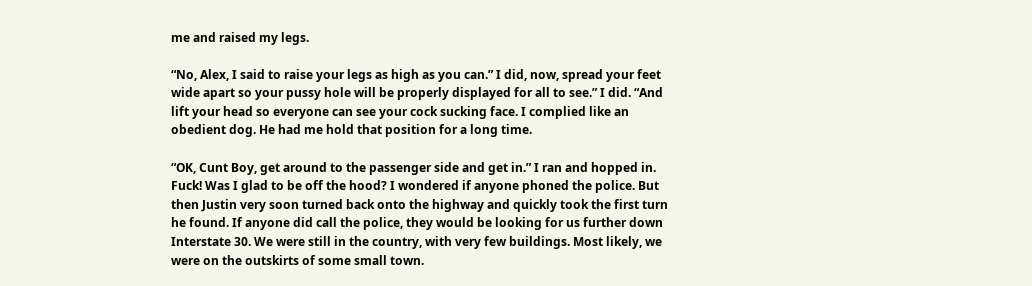me and raised my legs.

“No, Alex, I said to raise your legs as high as you can.” I did, now, spread your feet wide apart so your pussy hole will be properly displayed for all to see.” I did. “And lift your head so everyone can see your cock sucking face. I complied like an obedient dog. He had me hold that position for a long time.

“OK, Cunt Boy, get around to the passenger side and get in.” I ran and hopped in. Fuck! Was I glad to be off the hood? I wondered if anyone phoned the police. But then Justin very soon turned back onto the highway and quickly took the first turn he found. If anyone did call the police, they would be looking for us further down Interstate 30. We were still in the country, with very few buildings. Most likely, we were on the outskirts of some small town.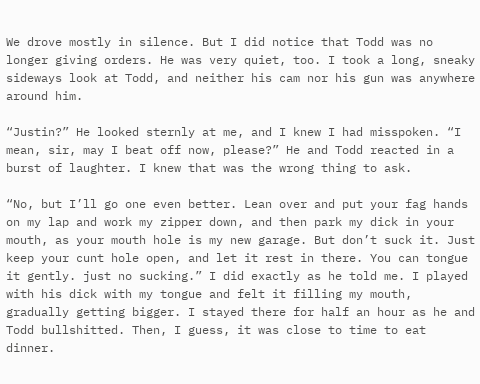We drove mostly in silence. But I did notice that Todd was no longer giving orders. He was very quiet, too. I took a long, sneaky sideways look at Todd, and neither his cam nor his gun was anywhere around him.

“Justin?” He looked sternly at me, and I knew I had misspoken. “I mean, sir, may I beat off now, please?” He and Todd reacted in a burst of laughter. I knew that was the wrong thing to ask.

“No, but I’ll go one even better. Lean over and put your fag hands on my lap and work my zipper down, and then park my dick in your mouth, as your mouth hole is my new garage. But don’t suck it. Just keep your cunt hole open, and let it rest in there. You can tongue it gently. just no sucking.” I did exactly as he told me. I played with his dick with my tongue and felt it filling my mouth, gradually getting bigger. I stayed there for half an hour as he and Todd bullshitted. Then, I guess, it was close to time to eat dinner.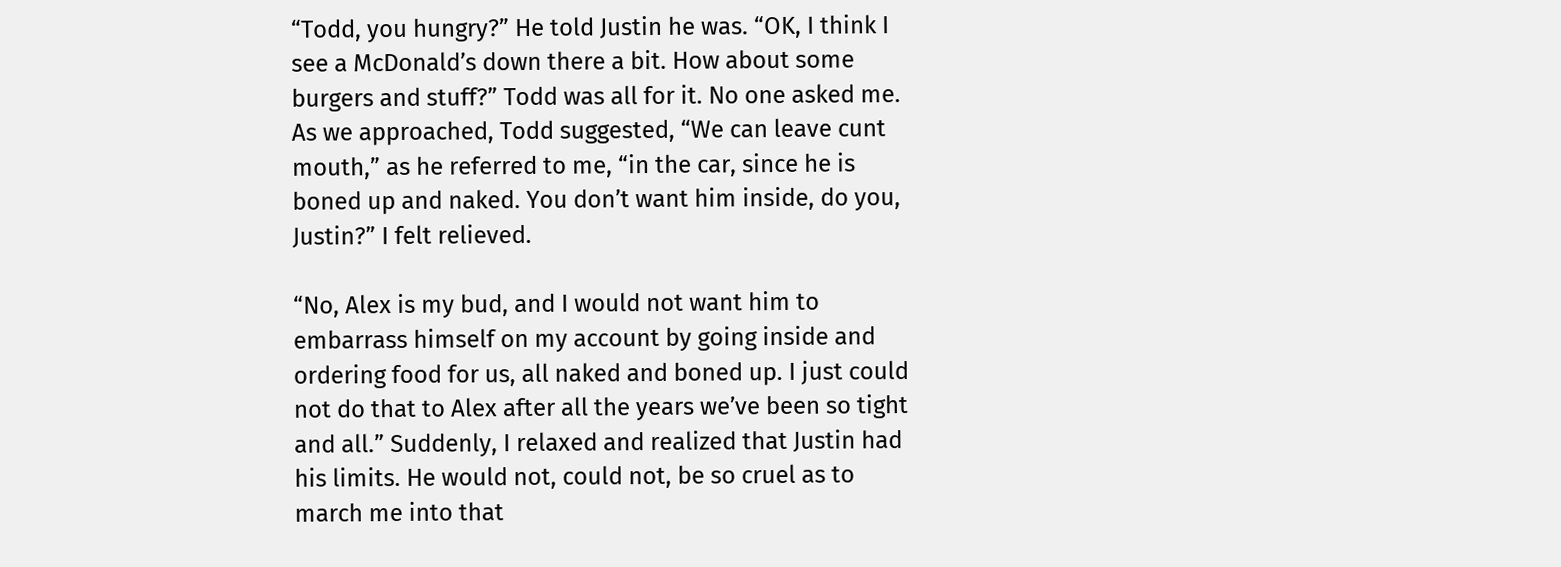“Todd, you hungry?” He told Justin he was. “OK, I think I see a McDonald’s down there a bit. How about some burgers and stuff?” Todd was all for it. No one asked me. As we approached, Todd suggested, “We can leave cunt mouth,” as he referred to me, “in the car, since he is boned up and naked. You don’t want him inside, do you, Justin?” I felt relieved.

“No, Alex is my bud, and I would not want him to embarrass himself on my account by going inside and ordering food for us, all naked and boned up. I just could not do that to Alex after all the years we’ve been so tight and all.” Suddenly, I relaxed and realized that Justin had his limits. He would not, could not, be so cruel as to march me into that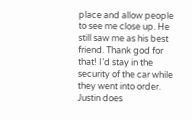place and allow people to see me close up. He still saw me as his best friend. Thank god for that! I’d stay in the security of the car while they went into order. Justin does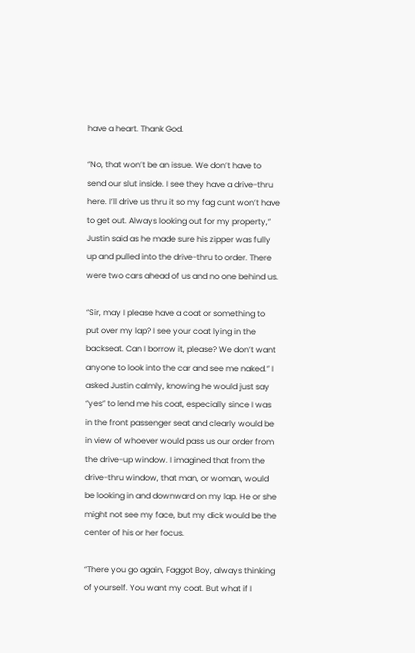have a heart. Thank God.

“No, that won’t be an issue. We don’t have to send our slut inside. I see they have a drive-thru here. I’ll drive us thru it so my fag cunt won’t have to get out. Always looking out for my property,” Justin said as he made sure his zipper was fully up and pulled into the drive-thru to order. There were two cars ahead of us and no one behind us.

“Sir, may I please have a coat or something to put over my lap? I see your coat lying in the backseat. Can I borrow it, please? We don’t want anyone to look into the car and see me naked.” I asked Justin calmly, knowing he would just say “yes” to lend me his coat, especially since I was in the front passenger seat and clearly would be in view of whoever would pass us our order from the drive-up window. I imagined that from the drive-thru window, that man, or woman, would be looking in and downward on my lap. He or she might not see my face, but my dick would be the center of his or her focus.

“There you go again, Faggot Boy, always thinking of yourself. You want my coat. But what if I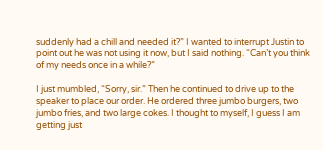suddenly had a chill and needed it?” I wanted to interrupt Justin to point out he was not using it now, but I said nothing. “Can’t you think of my needs once in a while?”

I just mumbled, “Sorry, sir.” Then he continued to drive up to the speaker to place our order. He ordered three jumbo burgers, two jumbo fries, and two large cokes. I thought to myself, I guess I am getting just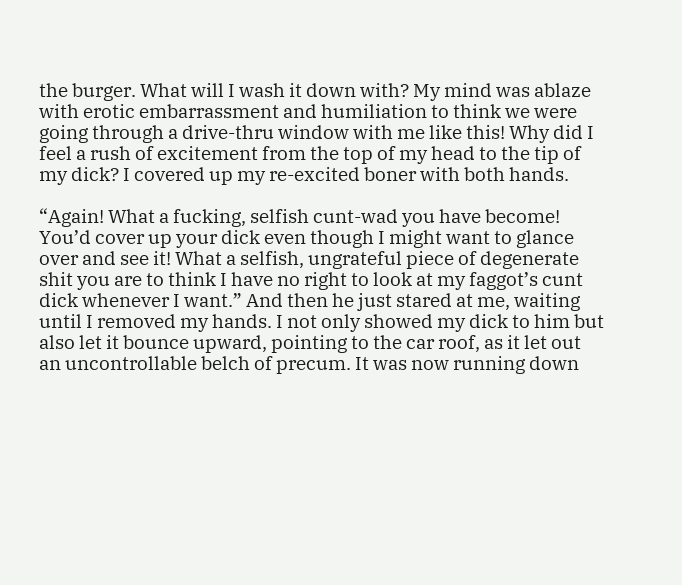the burger. What will I wash it down with? My mind was ablaze with erotic embarrassment and humiliation to think we were going through a drive-thru window with me like this! Why did I feel a rush of excitement from the top of my head to the tip of my dick? I covered up my re-excited boner with both hands.

“Again! What a fucking, selfish cunt-wad you have become! You’d cover up your dick even though I might want to glance over and see it! What a selfish, ungrateful piece of degenerate shit you are to think I have no right to look at my faggot’s cunt dick whenever I want.” And then he just stared at me, waiting until I removed my hands. I not only showed my dick to him but also let it bounce upward, pointing to the car roof, as it let out an uncontrollable belch of precum. It was now running down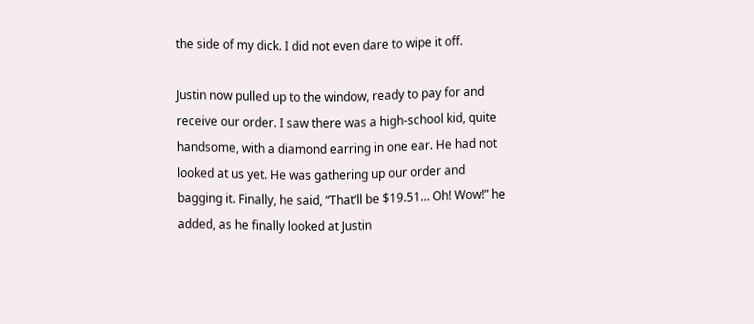the side of my dick. I did not even dare to wipe it off.

Justin now pulled up to the window, ready to pay for and receive our order. I saw there was a high-school kid, quite handsome, with a diamond earring in one ear. He had not looked at us yet. He was gathering up our order and bagging it. Finally, he said, “That’ll be $19.51… Oh! Wow!” he added, as he finally looked at Justin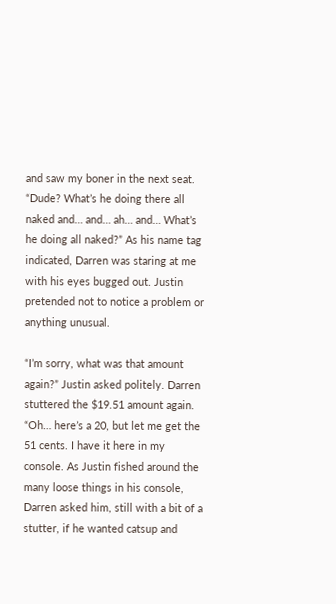and saw my boner in the next seat. “Dude? What’s he doing there all naked and… and… ah… and… What’s he doing all naked?” As his name tag indicated, Darren was staring at me with his eyes bugged out. Justin pretended not to notice a problem or anything unusual.

“I’m sorry, what was that amount again?” Justin asked politely. Darren stuttered the $19.51 amount again. “Oh… here’s a 20, but let me get the 51 cents. I have it here in my console. As Justin fished around the many loose things in his console, Darren asked him, still with a bit of a stutter, if he wanted catsup and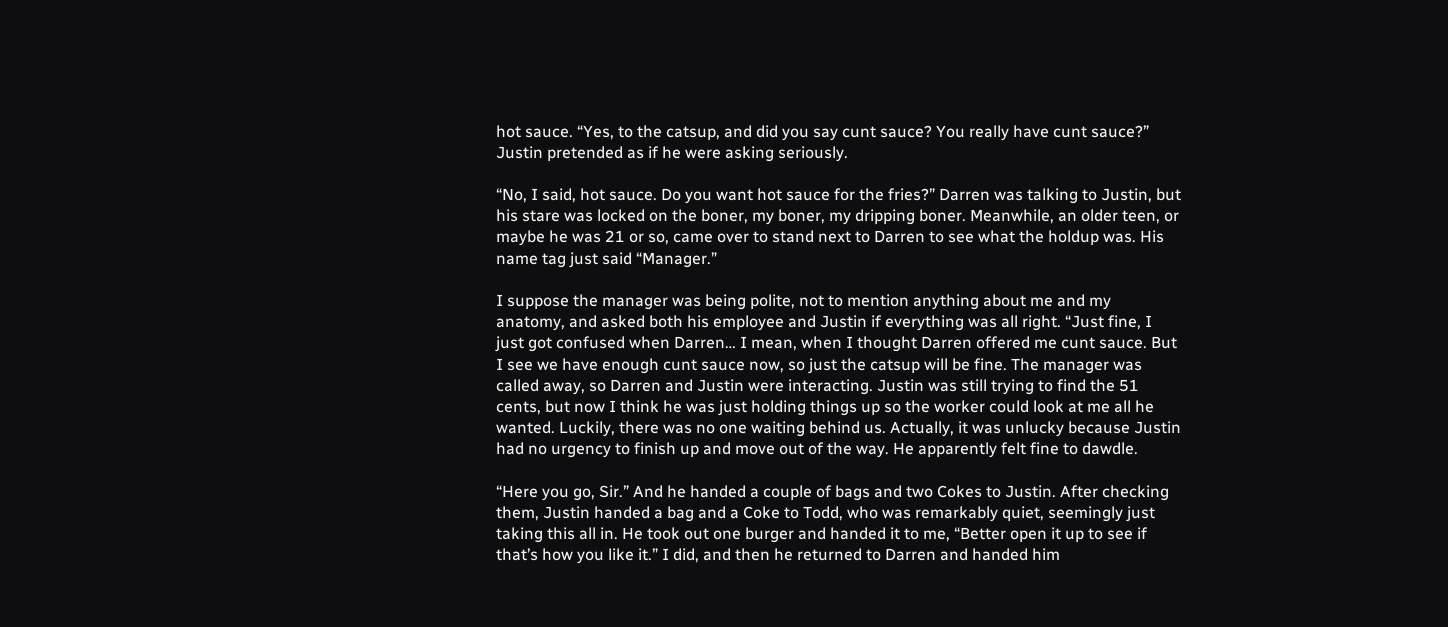hot sauce. “Yes, to the catsup, and did you say cunt sauce? You really have cunt sauce?” Justin pretended as if he were asking seriously.

“No, I said, hot sauce. Do you want hot sauce for the fries?” Darren was talking to Justin, but his stare was locked on the boner, my boner, my dripping boner. Meanwhile, an older teen, or maybe he was 21 or so, came over to stand next to Darren to see what the holdup was. His name tag just said “Manager.”

I suppose the manager was being polite, not to mention anything about me and my anatomy, and asked both his employee and Justin if everything was all right. “Just fine, I just got confused when Darren… I mean, when I thought Darren offered me cunt sauce. But I see we have enough cunt sauce now, so just the catsup will be fine. The manager was called away, so Darren and Justin were interacting. Justin was still trying to find the 51 cents, but now I think he was just holding things up so the worker could look at me all he wanted. Luckily, there was no one waiting behind us. Actually, it was unlucky because Justin had no urgency to finish up and move out of the way. He apparently felt fine to dawdle.

“Here you go, Sir.” And he handed a couple of bags and two Cokes to Justin. After checking them, Justin handed a bag and a Coke to Todd, who was remarkably quiet, seemingly just taking this all in. He took out one burger and handed it to me, “Better open it up to see if that’s how you like it.” I did, and then he returned to Darren and handed him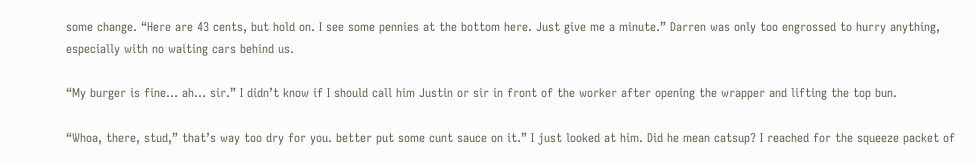some change. “Here are 43 cents, but hold on. I see some pennies at the bottom here. Just give me a minute.” Darren was only too engrossed to hurry anything, especially with no waiting cars behind us.

“My burger is fine… ah… sir.” I didn’t know if I should call him Justin or sir in front of the worker after opening the wrapper and lifting the top bun.

“Whoa, there, stud,” that’s way too dry for you. better put some cunt sauce on it.” I just looked at him. Did he mean catsup? I reached for the squeeze packet of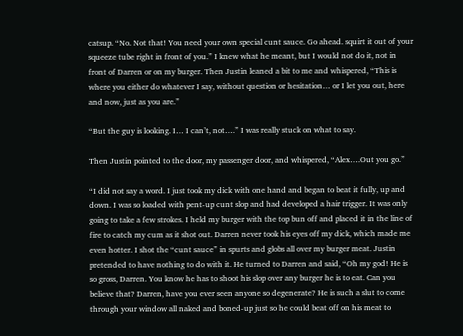catsup. “No. Not that! You need your own special cunt sauce. Go ahead. squirt it out of your squeeze tube right in front of you.” I knew what he meant, but I would not do it, not in front of Darren or on my burger. Then Justin leaned a bit to me and whispered, “This is where you either do whatever I say, without question or hesitation… or I let you out, here and now, just as you are.”

“But the guy is looking. I… I can’t, not….” I was really stuck on what to say.

Then Justin pointed to the door, my passenger door, and whispered, “Alex….Out you go.”

“I did not say a word. I just took my dick with one hand and began to beat it fully, up and down. I was so loaded with pent-up cunt slop and had developed a hair trigger. It was only going to take a few strokes. I held my burger with the top bun off and placed it in the line of fire to catch my cum as it shot out. Darren never took his eyes off my dick, which made me even hotter. I shot the “cunt sauce” in spurts and globs all over my burger meat. Justin pretended to have nothing to do with it. He turned to Darren and said, “Oh my god! He is so gross, Darren. You know he has to shoot his slop over any burger he is to eat. Can you believe that? Darren, have you ever seen anyone so degenerate? He is such a slut to come through your window all naked and boned-up just so he could beat off on his meat to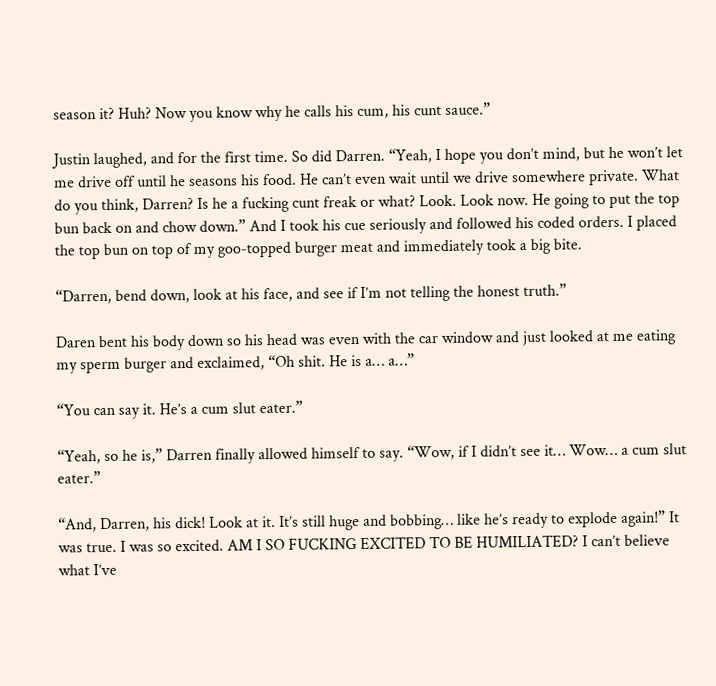season it? Huh? Now you know why he calls his cum, his cunt sauce.”

Justin laughed, and for the first time. So did Darren. “Yeah, I hope you don’t mind, but he won’t let me drive off until he seasons his food. He can’t even wait until we drive somewhere private. What do you think, Darren? Is he a fucking cunt freak or what? Look. Look now. He going to put the top bun back on and chow down.” And I took his cue seriously and followed his coded orders. I placed the top bun on top of my goo-topped burger meat and immediately took a big bite.

“Darren, bend down, look at his face, and see if I’m not telling the honest truth.”

Daren bent his body down so his head was even with the car window and just looked at me eating my sperm burger and exclaimed, “Oh shit. He is a… a…”

“You can say it. He’s a cum slut eater.”

“Yeah, so he is,” Darren finally allowed himself to say. “Wow, if I didn’t see it… Wow… a cum slut eater.”

“And, Darren, his dick! Look at it. It’s still huge and bobbing… like he’s ready to explode again!” It was true. I was so excited. AM I SO FUCKING EXCITED TO BE HUMILIATED? I can’t believe what I’ve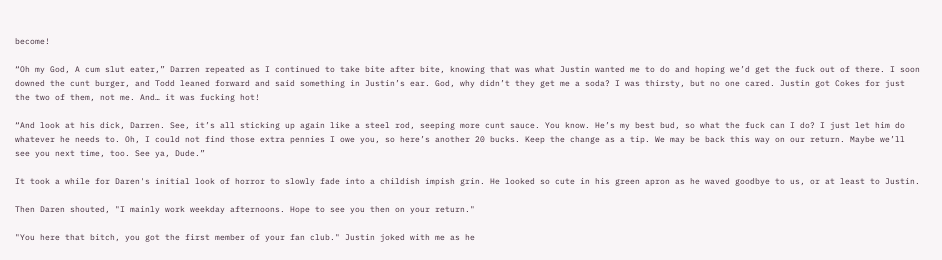become!

“Oh my God, A cum slut eater,” Darren repeated as I continued to take bite after bite, knowing that was what Justin wanted me to do and hoping we’d get the fuck out of there. I soon downed the cunt burger, and Todd leaned forward and said something in Justin’s ear. God, why didn’t they get me a soda? I was thirsty, but no one cared. Justin got Cokes for just the two of them, not me. And… it was fucking hot!

“And look at his dick, Darren. See, it’s all sticking up again like a steel rod, seeping more cunt sauce. You know. He’s my best bud, so what the fuck can I do? I just let him do whatever he needs to. Oh, I could not find those extra pennies I owe you, so here’s another 20 bucks. Keep the change as a tip. We may be back this way on our return. Maybe we’ll see you next time, too. See ya, Dude.”

It took a while for Daren's initial look of horror to slowly fade into a childish impish grin. He looked so cute in his green apron as he waved goodbye to us, or at least to Justin.

Then Daren shouted, "I mainly work weekday afternoons. Hope to see you then on your return."

"You here that bitch, you got the first member of your fan club." Justin joked with me as he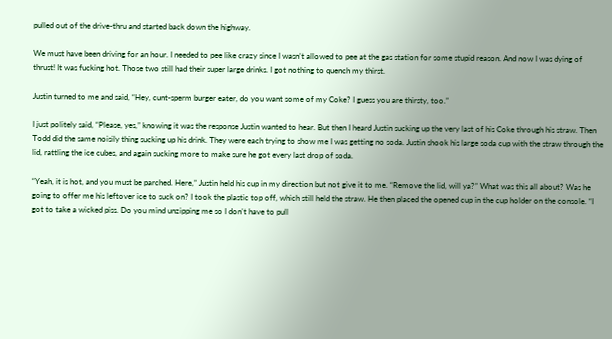pulled out of the drive-thru and started back down the highway.

We must have been driving for an hour. I needed to pee like crazy since I wasn’t allowed to pee at the gas station for some stupid reason. And now I was dying of thrust! It was fucking hot. Those two still had their super large drinks. I got nothing to quench my thirst.

Justin turned to me and said, “Hey, cunt-sperm burger eater, do you want some of my Coke? I guess you are thirsty, too.”

I just politely said, “Please, yes,” knowing it was the response Justin wanted to hear. But then I heard Justin sucking up the very last of his Coke through his straw. Then Todd did the same noisily thing sucking up his drink. They were each trying to show me I was getting no soda. Justin shook his large soda cup with the straw through the lid, rattling the ice cubes, and again sucking more to make sure he got every last drop of soda.

“Yeah, it is hot, and you must be parched. Here,” Justin held his cup in my direction but not give it to me. “Remove the lid, will ya?” What was this all about? Was he going to offer me his leftover ice to suck on? I took the plastic top off, which still held the straw. He then placed the opened cup in the cup holder on the console. “I got to take a wicked piss. Do you mind unzipping me so I don’t have to pull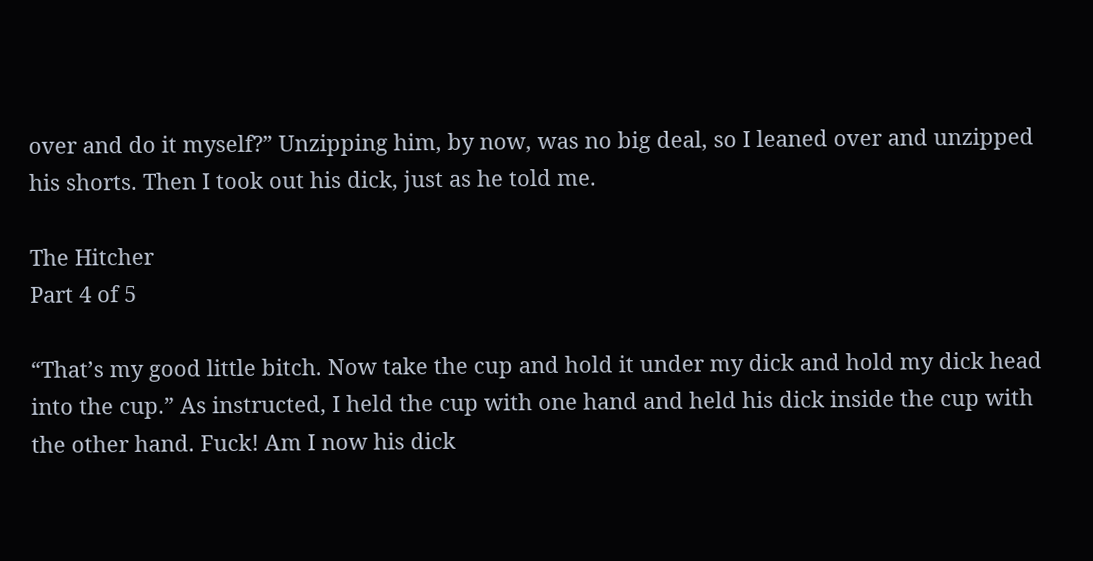over and do it myself?” Unzipping him, by now, was no big deal, so I leaned over and unzipped his shorts. Then I took out his dick, just as he told me.

The Hitcher
Part 4 of 5

“That’s my good little bitch. Now take the cup and hold it under my dick and hold my dick head into the cup.” As instructed, I held the cup with one hand and held his dick inside the cup with the other hand. Fuck! Am I now his dick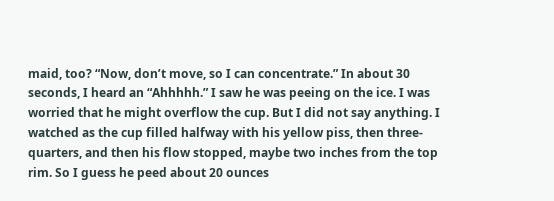maid, too? “Now, don’t move, so I can concentrate.” In about 30 seconds, I heard an “Ahhhhh.” I saw he was peeing on the ice. I was worried that he might overflow the cup. But I did not say anything. I watched as the cup filled halfway with his yellow piss, then three-quarters, and then his flow stopped, maybe two inches from the top rim. So I guess he peed about 20 ounces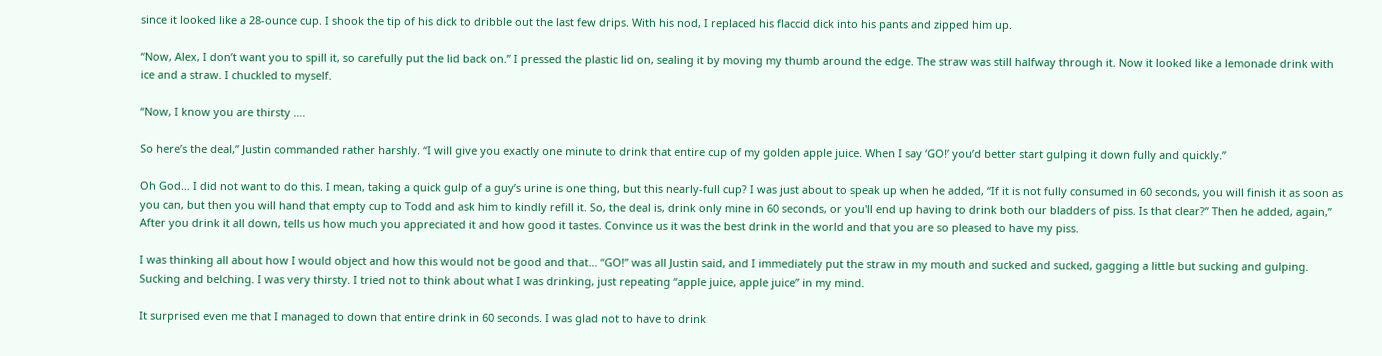since it looked like a 28-ounce cup. I shook the tip of his dick to dribble out the last few drips. With his nod, I replaced his flaccid dick into his pants and zipped him up.

“Now, Alex, I don’t want you to spill it, so carefully put the lid back on.” I pressed the plastic lid on, sealing it by moving my thumb around the edge. The straw was still halfway through it. Now it looked like a lemonade drink with ice and a straw. I chuckled to myself.

“Now, I know you are thirsty ….

So here’s the deal,” Justin commanded rather harshly. “I will give you exactly one minute to drink that entire cup of my golden apple juice. When I say ‘GO!’ you’d better start gulping it down fully and quickly.”

Oh God… I did not want to do this. I mean, taking a quick gulp of a guy’s urine is one thing, but this nearly-full cup? I was just about to speak up when he added, “If it is not fully consumed in 60 seconds, you will finish it as soon as you can, but then you will hand that empty cup to Todd and ask him to kindly refill it. So, the deal is, drink only mine in 60 seconds, or you'll end up having to drink both our bladders of piss. Is that clear?” Then he added, again,” After you drink it all down, tells us how much you appreciated it and how good it tastes. Convince us it was the best drink in the world and that you are so pleased to have my piss.

I was thinking all about how I would object and how this would not be good and that… “GO!” was all Justin said, and I immediately put the straw in my mouth and sucked and sucked, gagging a little but sucking and gulping. Sucking and belching. I was very thirsty. I tried not to think about what I was drinking, just repeating “apple juice, apple juice” in my mind.

It surprised even me that I managed to down that entire drink in 60 seconds. I was glad not to have to drink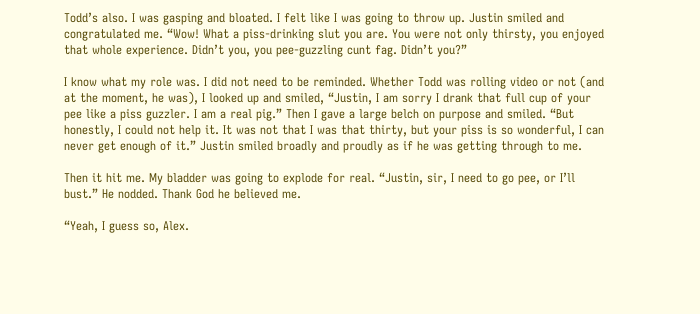Todd’s also. I was gasping and bloated. I felt like I was going to throw up. Justin smiled and congratulated me. “Wow! What a piss-drinking slut you are. You were not only thirsty, you enjoyed that whole experience. Didn’t you, you pee-guzzling cunt fag. Didn’t you?”

I know what my role was. I did not need to be reminded. Whether Todd was rolling video or not (and at the moment, he was), I looked up and smiled, “Justin, I am sorry I drank that full cup of your pee like a piss guzzler. I am a real pig.” Then I gave a large belch on purpose and smiled. “But honestly, I could not help it. It was not that I was that thirty, but your piss is so wonderful, I can never get enough of it.” Justin smiled broadly and proudly as if he was getting through to me.

Then it hit me. My bladder was going to explode for real. “Justin, sir, I need to go pee, or I’ll bust.” He nodded. Thank God he believed me.

“Yeah, I guess so, Alex.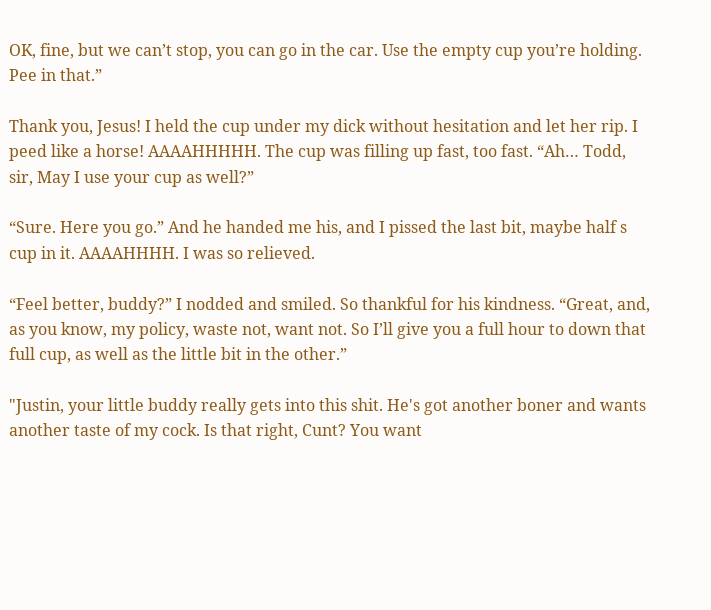OK, fine, but we can’t stop, you can go in the car. Use the empty cup you’re holding. Pee in that.”

Thank you, Jesus! I held the cup under my dick without hesitation and let her rip. I peed like a horse! AAAAHHHHH. The cup was filling up fast, too fast. “Ah… Todd, sir, May I use your cup as well?”

“Sure. Here you go.” And he handed me his, and I pissed the last bit, maybe half s cup in it. AAAAHHHH. I was so relieved.

“Feel better, buddy?” I nodded and smiled. So thankful for his kindness. “Great, and, as you know, my policy, waste not, want not. So I’ll give you a full hour to down that full cup, as well as the little bit in the other.”

"Justin, your little buddy really gets into this shit. He's got another boner and wants another taste of my cock. Is that right, Cunt? You want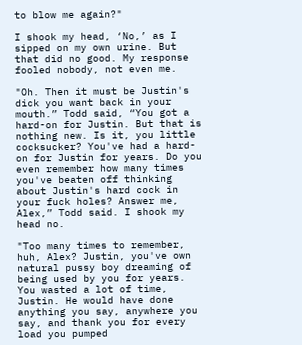to blow me again?"

I shook my head, ‘No,’ as I sipped on my own urine. But that did no good. My response fooled nobody, not even me.

"Oh. Then it must be Justin's dick you want back in your mouth.” Todd said, “You got a hard-on for Justin. But that is nothing new. Is it, you little cocksucker? You've had a hard-on for Justin for years. Do you even remember how many times you've beaten off thinking about Justin's hard cock in your fuck holes? Answer me, Alex,” Todd said. I shook my head no.

"Too many times to remember, huh, Alex? Justin, you've own natural pussy boy dreaming of being used by you for years. You wasted a lot of time, Justin. He would have done anything you say, anywhere you say, and thank you for every load you pumped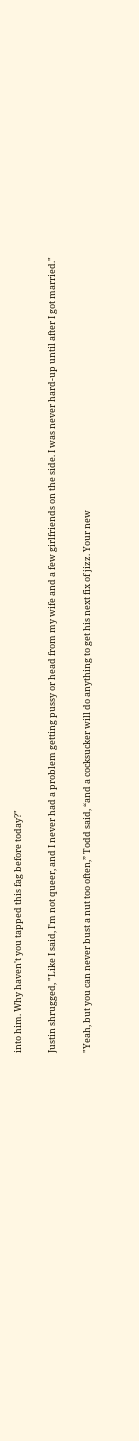into him. Why haven't you tapped this fag before today?"

Justin shrugged, "Like I said, I'm not queer, and I never had a problem getting pussy or head from my wife and a few girlfriends on the side. I was never hard-up until after I got married."

"Yeah, but you can never bust a nut too often,” Todd said, “and a cocksucker will do anything to get his next fix of jizz. Your new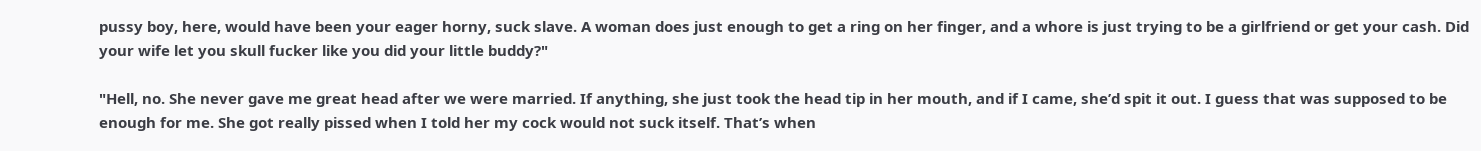pussy boy, here, would have been your eager horny, suck slave. A woman does just enough to get a ring on her finger, and a whore is just trying to be a girlfriend or get your cash. Did your wife let you skull fucker like you did your little buddy?"

"Hell, no. She never gave me great head after we were married. If anything, she just took the head tip in her mouth, and if I came, she’d spit it out. I guess that was supposed to be enough for me. She got really pissed when I told her my cock would not suck itself. That’s when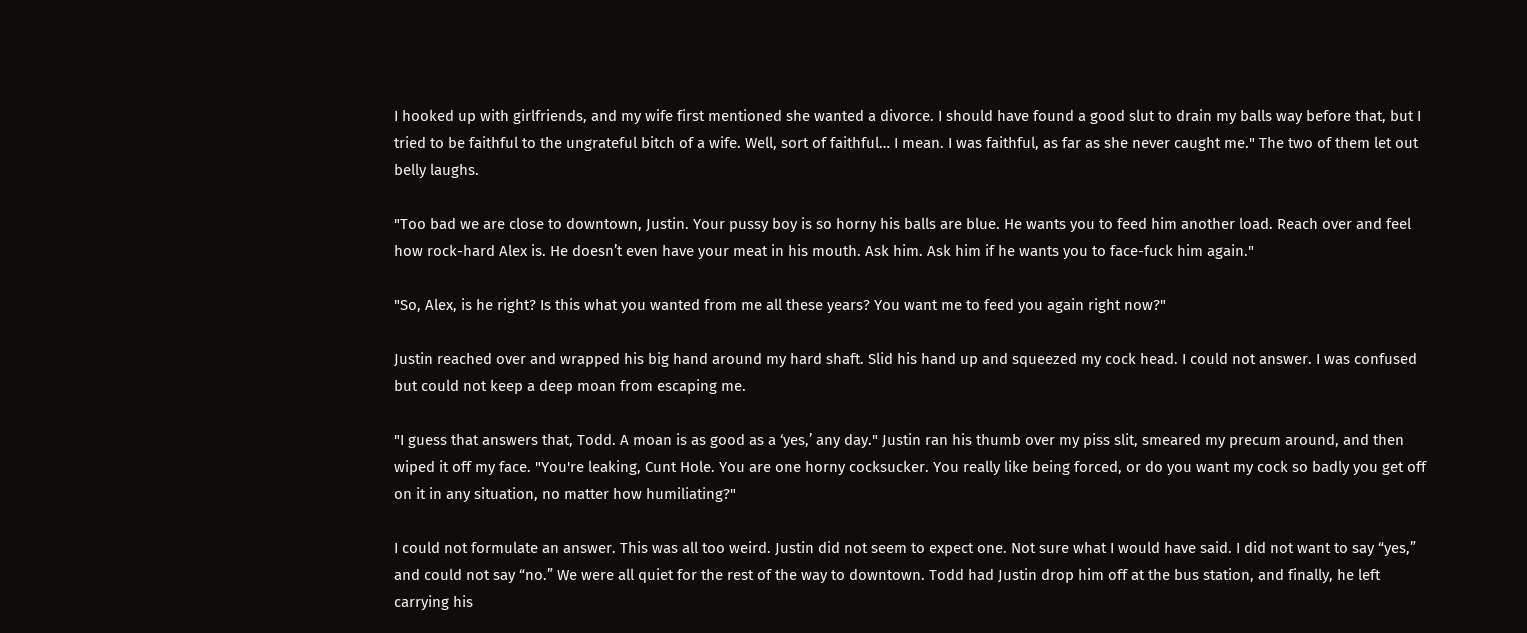I hooked up with girlfriends, and my wife first mentioned she wanted a divorce. I should have found a good slut to drain my balls way before that, but I tried to be faithful to the ungrateful bitch of a wife. Well, sort of faithful… I mean. I was faithful, as far as she never caught me." The two of them let out belly laughs.

"Too bad we are close to downtown, Justin. Your pussy boy is so horny his balls are blue. He wants you to feed him another load. Reach over and feel how rock-hard Alex is. He doesn’t even have your meat in his mouth. Ask him. Ask him if he wants you to face-fuck him again."

"So, Alex, is he right? Is this what you wanted from me all these years? You want me to feed you again right now?"

Justin reached over and wrapped his big hand around my hard shaft. Slid his hand up and squeezed my cock head. I could not answer. I was confused but could not keep a deep moan from escaping me.

"I guess that answers that, Todd. A moan is as good as a ‘yes,’ any day." Justin ran his thumb over my piss slit, smeared my precum around, and then wiped it off my face. "You're leaking, Cunt Hole. You are one horny cocksucker. You really like being forced, or do you want my cock so badly you get off on it in any situation, no matter how humiliating?"

I could not formulate an answer. This was all too weird. Justin did not seem to expect one. Not sure what I would have said. I did not want to say “yes,” and could not say “no.” We were all quiet for the rest of the way to downtown. Todd had Justin drop him off at the bus station, and finally, he left carrying his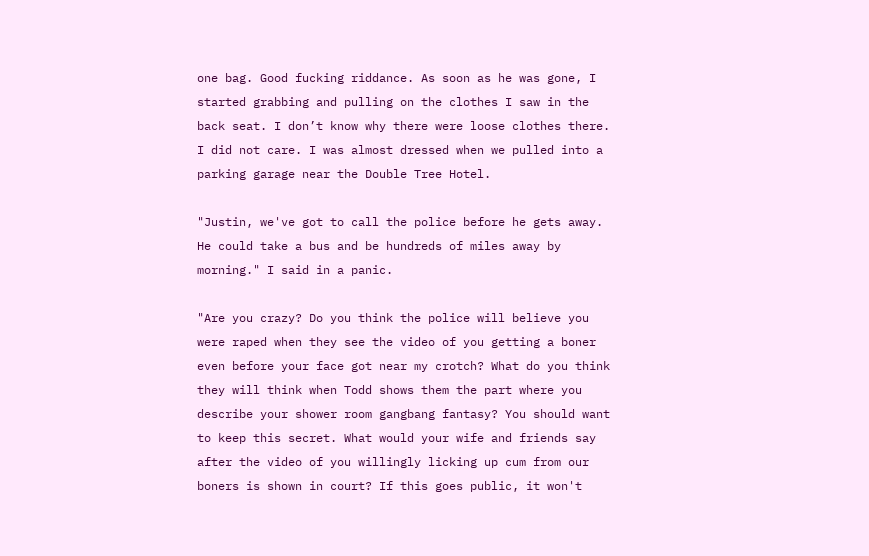one bag. Good fucking riddance. As soon as he was gone, I started grabbing and pulling on the clothes I saw in the back seat. I don’t know why there were loose clothes there. I did not care. I was almost dressed when we pulled into a parking garage near the Double Tree Hotel.

"Justin, we've got to call the police before he gets away. He could take a bus and be hundreds of miles away by morning." I said in a panic.

"Are you crazy? Do you think the police will believe you were raped when they see the video of you getting a boner even before your face got near my crotch? What do you think they will think when Todd shows them the part where you describe your shower room gangbang fantasy? You should want to keep this secret. What would your wife and friends say after the video of you willingly licking up cum from our boners is shown in court? If this goes public, it won't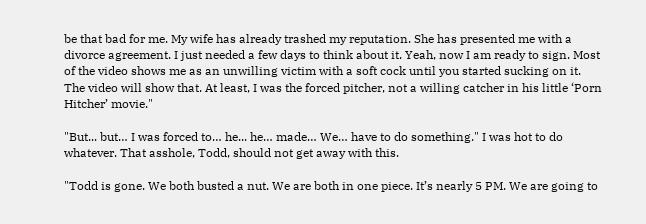be that bad for me. My wife has already trashed my reputation. She has presented me with a divorce agreement. I just needed a few days to think about it. Yeah, now I am ready to sign. Most of the video shows me as an unwilling victim with a soft cock until you started sucking on it. The video will show that. At least, I was the forced pitcher, not a willing catcher in his little ‘Porn Hitcher’ movie."

"But... but… I was forced to… he... he… made… We… have to do something." I was hot to do whatever. That asshole, Todd, should not get away with this.

"Todd is gone. We both busted a nut. We are both in one piece. It’s nearly 5 PM. We are going to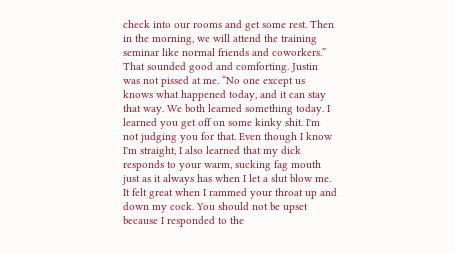check into our rooms and get some rest. Then in the morning, we will attend the training seminar like normal friends and coworkers.” That sounded good and comforting. Justin was not pissed at me. “No one except us knows what happened today, and it can stay that way. We both learned something today. I learned you get off on some kinky shit. I'm not judging you for that. Even though I know I'm straight, I also learned that my dick responds to your warm, sucking fag mouth just as it always has when I let a slut blow me. It felt great when I rammed your throat up and down my cock. You should not be upset because I responded to the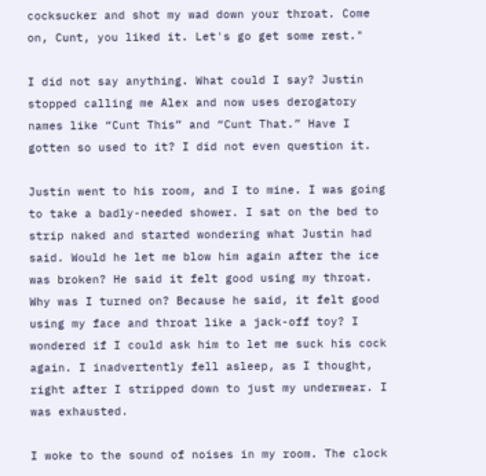cocksucker and shot my wad down your throat. Come on, Cunt, you liked it. Let's go get some rest."

I did not say anything. What could I say? Justin stopped calling me Alex and now uses derogatory names like “Cunt This” and “Cunt That.” Have I gotten so used to it? I did not even question it.

Justin went to his room, and I to mine. I was going to take a badly-needed shower. I sat on the bed to strip naked and started wondering what Justin had said. Would he let me blow him again after the ice was broken? He said it felt good using my throat. Why was I turned on? Because he said, it felt good using my face and throat like a jack-off toy? I wondered if I could ask him to let me suck his cock again. I inadvertently fell asleep, as I thought, right after I stripped down to just my underwear. I was exhausted.

I woke to the sound of noises in my room. The clock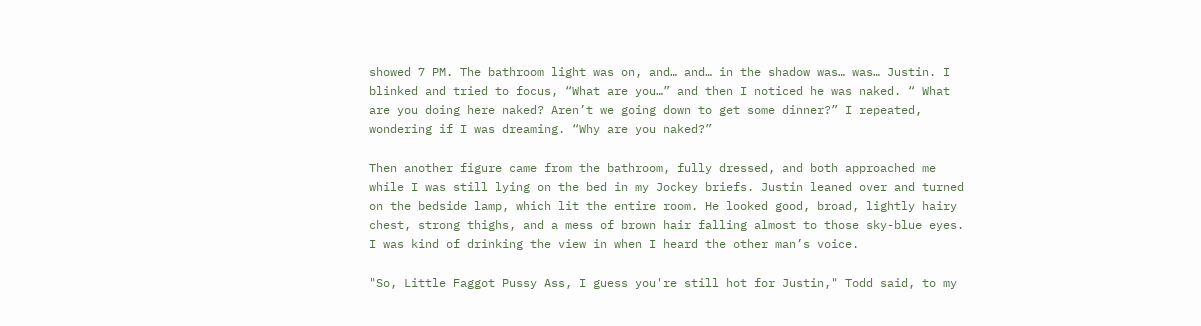showed 7 PM. The bathroom light was on, and… and… in the shadow was… was… Justin. I blinked and tried to focus, “What are you…” and then I noticed he was naked. “ What are you doing here naked? Aren’t we going down to get some dinner?” I repeated, wondering if I was dreaming. “Why are you naked?”

Then another figure came from the bathroom, fully dressed, and both approached me while I was still lying on the bed in my Jockey briefs. Justin leaned over and turned on the bedside lamp, which lit the entire room. He looked good, broad, lightly hairy chest, strong thighs, and a mess of brown hair falling almost to those sky-blue eyes. I was kind of drinking the view in when I heard the other man’s voice.

"So, Little Faggot Pussy Ass, I guess you're still hot for Justin," Todd said, to my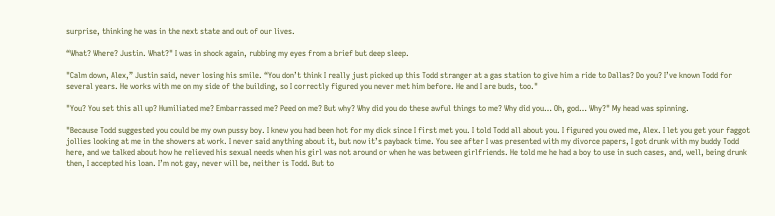surprise, thinking he was in the next state and out of our lives.

“What? Where? Justin. What?" I was in shock again, rubbing my eyes from a brief but deep sleep.

"Calm down, Alex,” Justin said, never losing his smile. “You don’t think I really just picked up this Todd stranger at a gas station to give him a ride to Dallas? Do you? I’ve known Todd for several years. He works with me on my side of the building, so I correctly figured you never met him before. He and I are buds, too."

"You? You set this all up? Humiliated me? Embarrassed me? Peed on me? But why? Why did you do these awful things to me? Why did you… Oh, god… Why?" My head was spinning.

"Because Todd suggested you could be my own pussy boy. I knew you had been hot for my dick since I first met you. I told Todd all about you. I figured you owed me, Alex. I let you get your faggot jollies looking at me in the showers at work. I never said anything about it, but now it’s payback time. You see after I was presented with my divorce papers, I got drunk with my buddy Todd here, and we talked about how he relieved his sexual needs when his girl was not around or when he was between girlfriends. He told me he had a boy to use in such cases, and, well, being drunk then, I accepted his loan. I’m not gay, never will be, neither is Todd. But to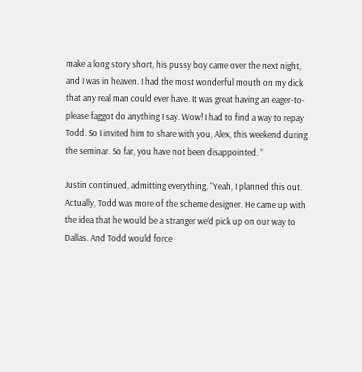make a long story short, his pussy boy came over the next night, and I was in heaven. I had the most wonderful mouth on my dick that any real man could ever have. It was great having an eager-to-please faggot do anything I say. Wow! I had to find a way to repay Todd. So I invited him to share with you, Alex, this weekend during the seminar. So far, you have not been disappointed. ”

Justin continued, admitting everything, “Yeah, I planned this out. Actually, Todd was more of the scheme designer. He came up with the idea that he would be a stranger we’d pick up on our way to Dallas. And Todd would force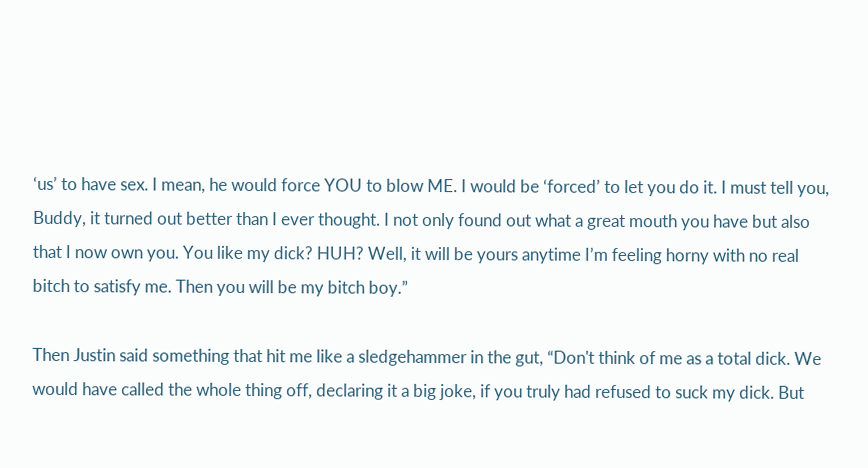‘us’ to have sex. I mean, he would force YOU to blow ME. I would be ‘forced’ to let you do it. I must tell you, Buddy, it turned out better than I ever thought. I not only found out what a great mouth you have but also that I now own you. You like my dick? HUH? Well, it will be yours anytime I’m feeling horny with no real bitch to satisfy me. Then you will be my bitch boy.”

Then Justin said something that hit me like a sledgehammer in the gut, “Don't think of me as a total dick. We would have called the whole thing off, declaring it a big joke, if you truly had refused to suck my dick. But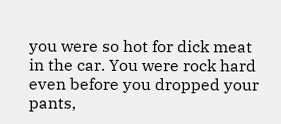you were so hot for dick meat in the car. You were rock hard even before you dropped your pants,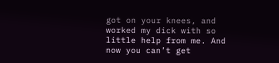got on your knees, and worked my dick with so little help from me. And now you can’t get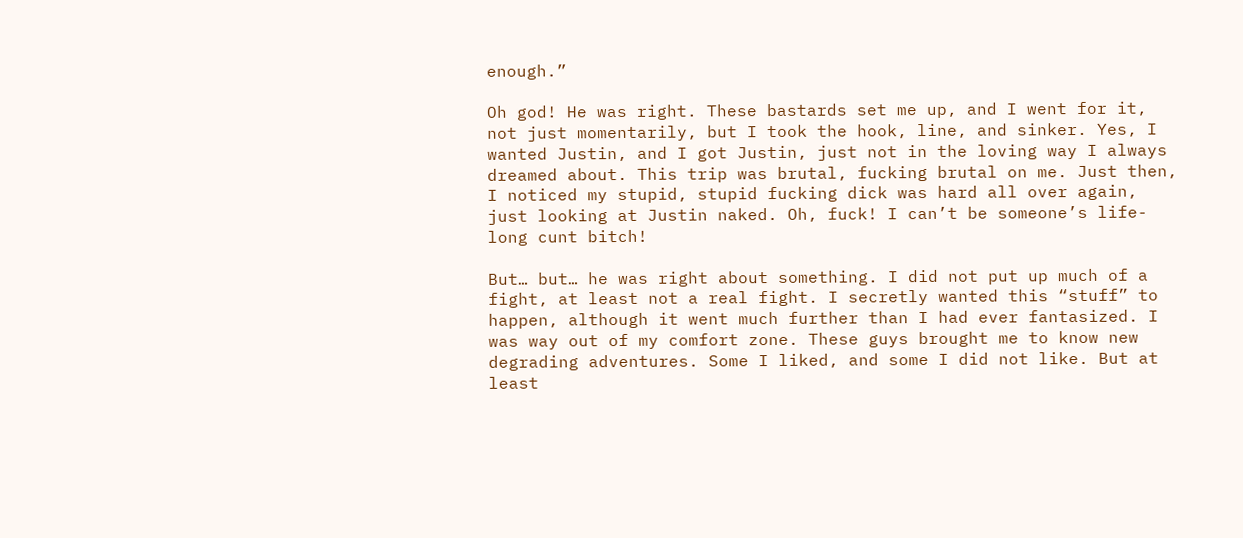enough.”

Oh god! He was right. These bastards set me up, and I went for it, not just momentarily, but I took the hook, line, and sinker. Yes, I wanted Justin, and I got Justin, just not in the loving way I always dreamed about. This trip was brutal, fucking brutal on me. Just then, I noticed my stupid, stupid fucking dick was hard all over again, just looking at Justin naked. Oh, fuck! I can’t be someone’s life-long cunt bitch!

But… but… he was right about something. I did not put up much of a fight, at least not a real fight. I secretly wanted this “stuff” to happen, although it went much further than I had ever fantasized. I was way out of my comfort zone. These guys brought me to know new degrading adventures. Some I liked, and some I did not like. But at least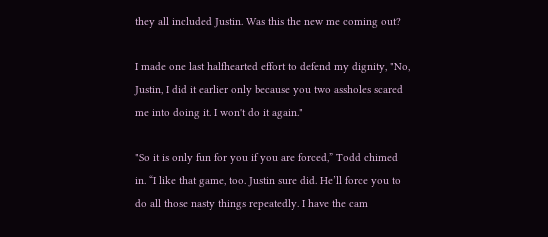they all included Justin. Was this the new me coming out?

I made one last halfhearted effort to defend my dignity, "No, Justin, I did it earlier only because you two assholes scared me into doing it. I won't do it again."

"So it is only fun for you if you are forced,” Todd chimed in. “I like that game, too. Justin sure did. He’ll force you to do all those nasty things repeatedly. I have the cam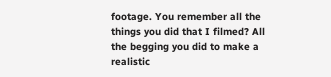footage. You remember all the things you did that I filmed? All the begging you did to make a realistic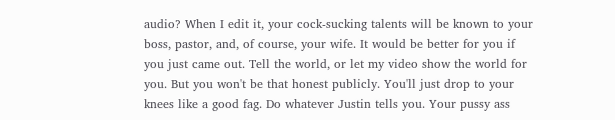audio? When I edit it, your cock-sucking talents will be known to your boss, pastor, and, of course, your wife. It would be better for you if you just came out. Tell the world, or let my video show the world for you. But you won't be that honest publicly. You'll just drop to your knees like a good fag. Do whatever Justin tells you. Your pussy ass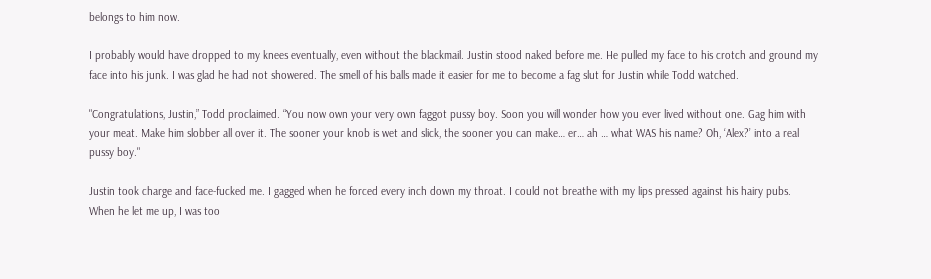belongs to him now.

I probably would have dropped to my knees eventually, even without the blackmail. Justin stood naked before me. He pulled my face to his crotch and ground my face into his junk. I was glad he had not showered. The smell of his balls made it easier for me to become a fag slut for Justin while Todd watched.

"Congratulations, Justin,” Todd proclaimed. “You now own your very own faggot pussy boy. Soon you will wonder how you ever lived without one. Gag him with your meat. Make him slobber all over it. The sooner your knob is wet and slick, the sooner you can make… er… ah … what WAS his name? Oh, ‘Alex?’ into a real pussy boy."

Justin took charge and face-fucked me. I gagged when he forced every inch down my throat. I could not breathe with my lips pressed against his hairy pubs. When he let me up, I was too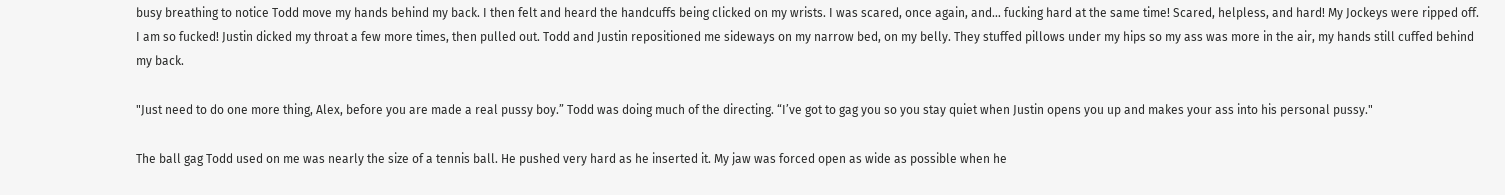busy breathing to notice Todd move my hands behind my back. I then felt and heard the handcuffs being clicked on my wrists. I was scared, once again, and… fucking hard at the same time! Scared, helpless, and hard! My Jockeys were ripped off. I am so fucked! Justin dicked my throat a few more times, then pulled out. Todd and Justin repositioned me sideways on my narrow bed, on my belly. They stuffed pillows under my hips so my ass was more in the air, my hands still cuffed behind my back.

"Just need to do one more thing, Alex, before you are made a real pussy boy.” Todd was doing much of the directing. “I’ve got to gag you so you stay quiet when Justin opens you up and makes your ass into his personal pussy."

The ball gag Todd used on me was nearly the size of a tennis ball. He pushed very hard as he inserted it. My jaw was forced open as wide as possible when he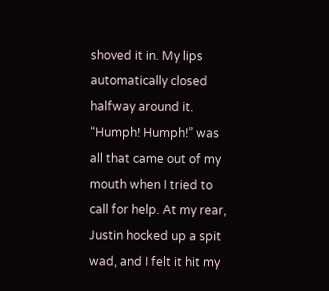shoved it in. My lips automatically closed halfway around it. “Humph! Humph!” was all that came out of my mouth when I tried to call for help. At my rear, Justin hocked up a spit wad, and I felt it hit my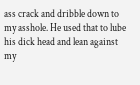ass crack and dribble down to my asshole. He used that to lube his dick head and lean against my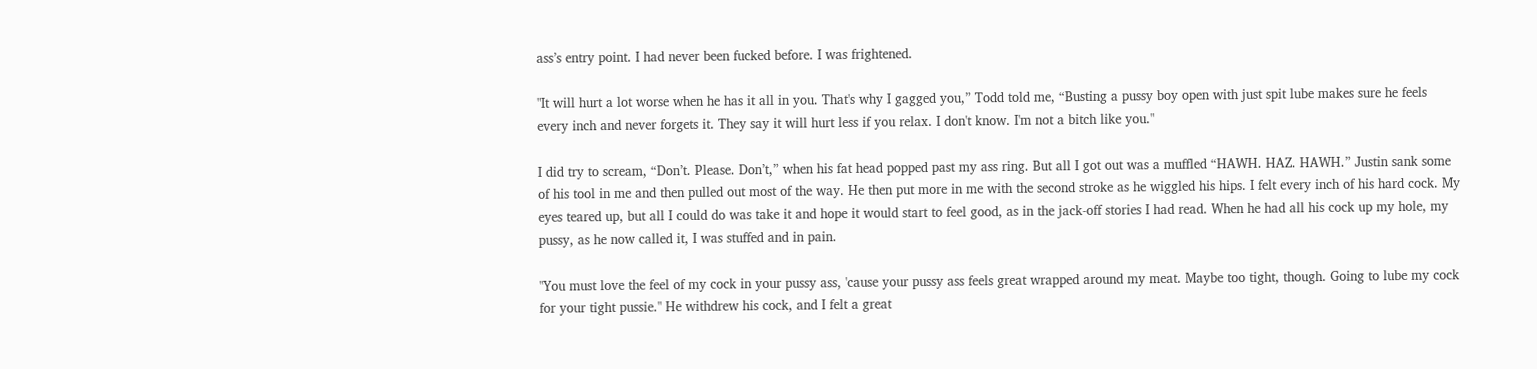ass’s entry point. I had never been fucked before. I was frightened.

"It will hurt a lot worse when he has it all in you. That's why I gagged you,” Todd told me, “Busting a pussy boy open with just spit lube makes sure he feels every inch and never forgets it. They say it will hurt less if you relax. I don't know. I'm not a bitch like you."

I did try to scream, “Don’t. Please. Don’t,” when his fat head popped past my ass ring. But all I got out was a muffled “HAWH. HAZ. HAWH.” Justin sank some of his tool in me and then pulled out most of the way. He then put more in me with the second stroke as he wiggled his hips. I felt every inch of his hard cock. My eyes teared up, but all I could do was take it and hope it would start to feel good, as in the jack-off stories I had read. When he had all his cock up my hole, my pussy, as he now called it, I was stuffed and in pain.

"You must love the feel of my cock in your pussy ass, 'cause your pussy ass feels great wrapped around my meat. Maybe too tight, though. Going to lube my cock for your tight pussie." He withdrew his cock, and I felt a great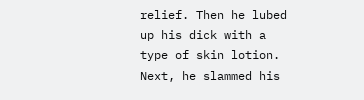relief. Then he lubed up his dick with a type of skin lotion. Next, he slammed his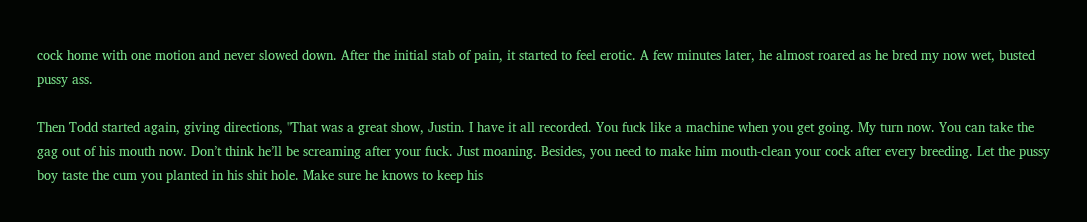cock home with one motion and never slowed down. After the initial stab of pain, it started to feel erotic. A few minutes later, he almost roared as he bred my now wet, busted pussy ass.

Then Todd started again, giving directions, "That was a great show, Justin. I have it all recorded. You fuck like a machine when you get going. My turn now. You can take the gag out of his mouth now. Don’t think he’ll be screaming after your fuck. Just moaning. Besides, you need to make him mouth-clean your cock after every breeding. Let the pussy boy taste the cum you planted in his shit hole. Make sure he knows to keep his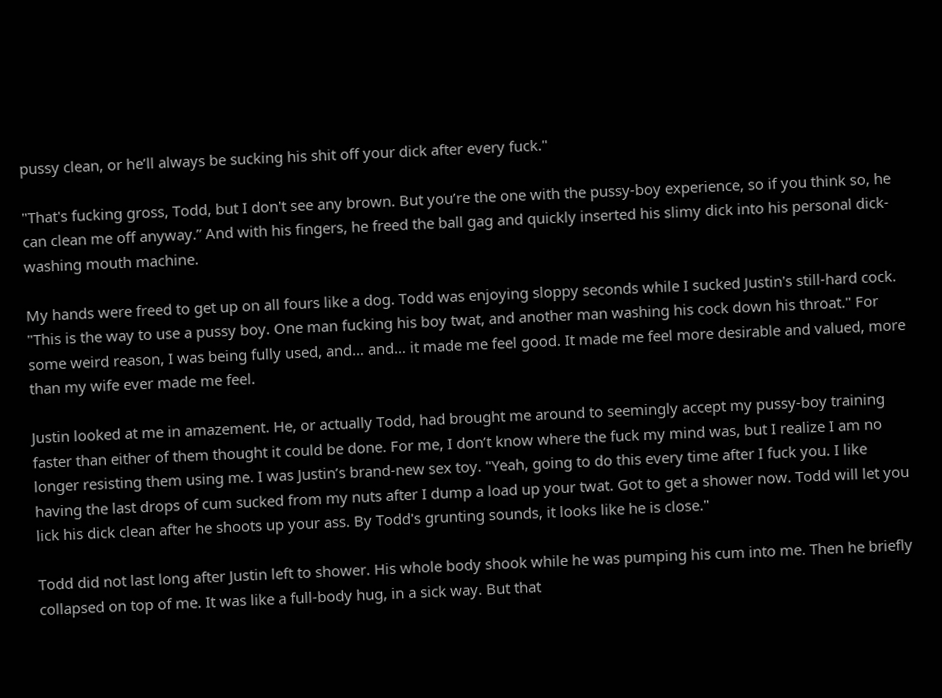pussy clean, or he’ll always be sucking his shit off your dick after every fuck."

"That's fucking gross, Todd, but I don't see any brown. But you’re the one with the pussy-boy experience, so if you think so, he can clean me off anyway.” And with his fingers, he freed the ball gag and quickly inserted his slimy dick into his personal dick-washing mouth machine.

My hands were freed to get up on all fours like a dog. Todd was enjoying sloppy seconds while I sucked Justin's still-hard cock. "This is the way to use a pussy boy. One man fucking his boy twat, and another man washing his cock down his throat." For some weird reason, I was being fully used, and… and… it made me feel good. It made me feel more desirable and valued, more than my wife ever made me feel.

Justin looked at me in amazement. He, or actually Todd, had brought me around to seemingly accept my pussy-boy training faster than either of them thought it could be done. For me, I don’t know where the fuck my mind was, but I realize I am no longer resisting them using me. I was Justin’s brand-new sex toy. "Yeah, going to do this every time after I fuck you. I like having the last drops of cum sucked from my nuts after I dump a load up your twat. Got to get a shower now. Todd will let you lick his dick clean after he shoots up your ass. By Todd's grunting sounds, it looks like he is close."

Todd did not last long after Justin left to shower. His whole body shook while he was pumping his cum into me. Then he briefly collapsed on top of me. It was like a full-body hug, in a sick way. But that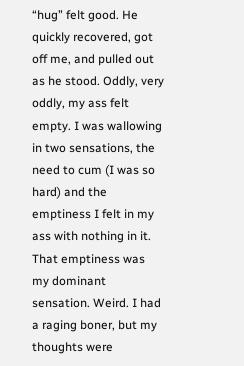“hug” felt good. He quickly recovered, got off me, and pulled out as he stood. Oddly, very oddly, my ass felt empty. I was wallowing in two sensations, the need to cum (I was so hard) and the emptiness I felt in my ass with nothing in it. That emptiness was my dominant sensation. Weird. I had a raging boner, but my thoughts were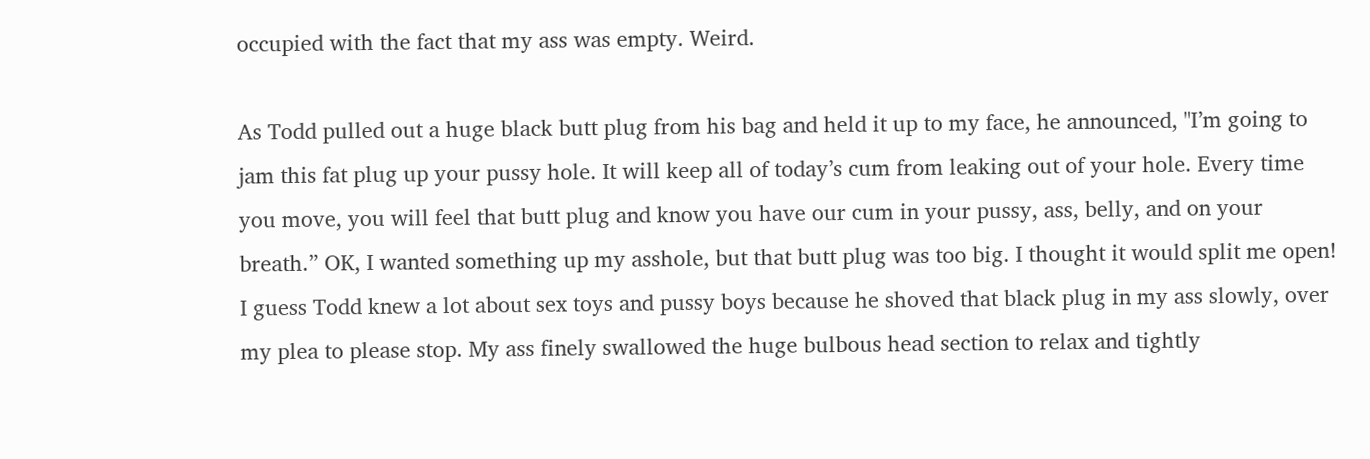occupied with the fact that my ass was empty. Weird.

As Todd pulled out a huge black butt plug from his bag and held it up to my face, he announced, "I’m going to jam this fat plug up your pussy hole. It will keep all of today’s cum from leaking out of your hole. Every time you move, you will feel that butt plug and know you have our cum in your pussy, ass, belly, and on your breath.” OK, I wanted something up my asshole, but that butt plug was too big. I thought it would split me open! I guess Todd knew a lot about sex toys and pussy boys because he shoved that black plug in my ass slowly, over my plea to please stop. My ass finely swallowed the huge bulbous head section to relax and tightly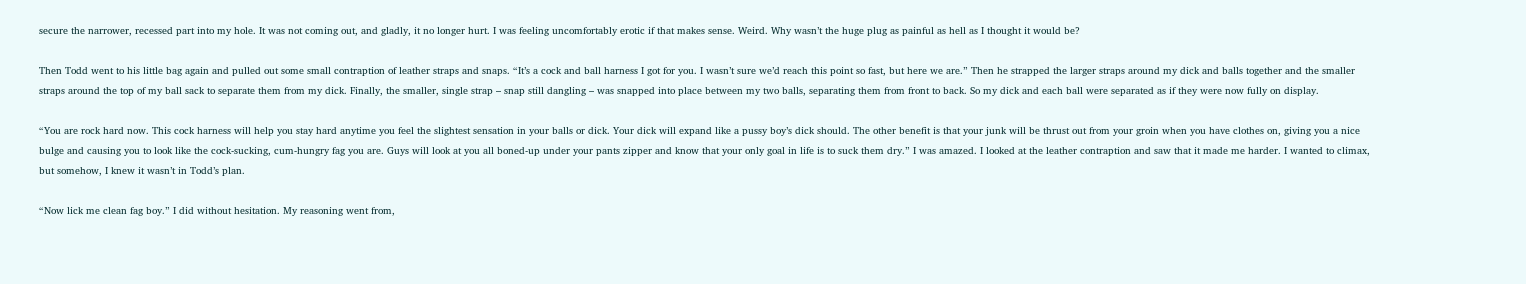secure the narrower, recessed part into my hole. It was not coming out, and gladly, it no longer hurt. I was feeling uncomfortably erotic if that makes sense. Weird. Why wasn’t the huge plug as painful as hell as I thought it would be?

Then Todd went to his little bag again and pulled out some small contraption of leather straps and snaps. “It’s a cock and ball harness I got for you. I wasn’t sure we’d reach this point so fast, but here we are.” Then he strapped the larger straps around my dick and balls together and the smaller straps around the top of my ball sack to separate them from my dick. Finally, the smaller, single strap – snap still dangling – was snapped into place between my two balls, separating them from front to back. So my dick and each ball were separated as if they were now fully on display.

“You are rock hard now. This cock harness will help you stay hard anytime you feel the slightest sensation in your balls or dick. Your dick will expand like a pussy boy’s dick should. The other benefit is that your junk will be thrust out from your groin when you have clothes on, giving you a nice bulge and causing you to look like the cock-sucking, cum-hungry fag you are. Guys will look at you all boned-up under your pants zipper and know that your only goal in life is to suck them dry.” I was amazed. I looked at the leather contraption and saw that it made me harder. I wanted to climax, but somehow, I knew it wasn’t in Todd’s plan.

“Now lick me clean fag boy.” I did without hesitation. My reasoning went from,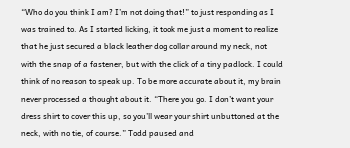“Who do you think I am? I’m not doing that!” to just responding as I was trained to. As I started licking, it took me just a moment to realize that he just secured a black leather dog collar around my neck, not with the snap of a fastener, but with the click of a tiny padlock. I could think of no reason to speak up. To be more accurate about it, my brain never processed a thought about it. “There you go. I don’t want your dress shirt to cover this up, so you’ll wear your shirt unbuttoned at the neck, with no tie, of course.” Todd paused and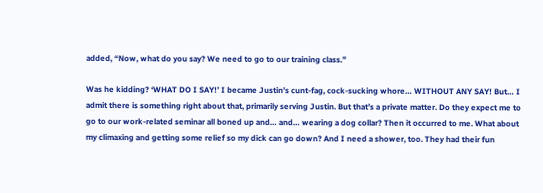added, “Now, what do you say? We need to go to our training class.”

Was he kidding? ‘WHAT DO I SAY!’ I became Justin’s cunt-fag, cock-sucking whore… WITHOUT ANY SAY! But… I admit there is something right about that, primarily serving Justin. But that’s a private matter. Do they expect me to go to our work-related seminar all boned up and… and… wearing a dog collar? Then it occurred to me. What about my climaxing and getting some relief so my dick can go down? And I need a shower, too. They had their fun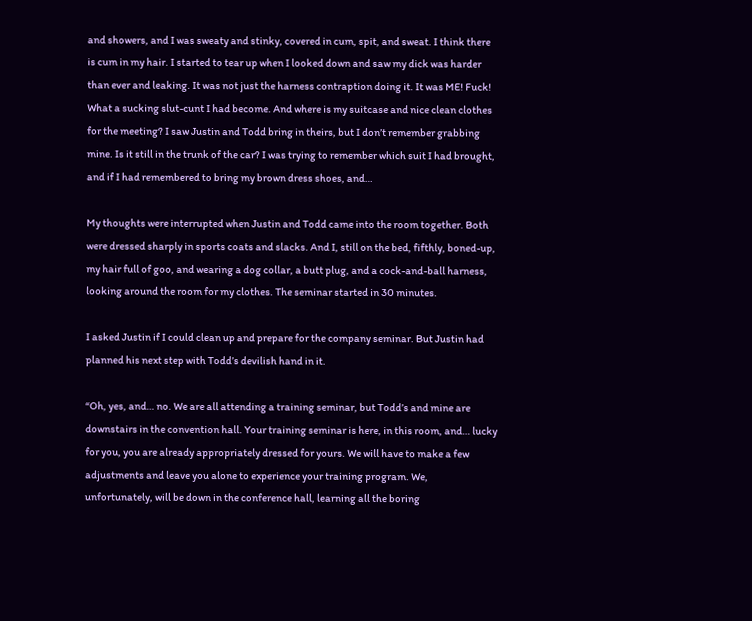and showers, and I was sweaty and stinky, covered in cum, spit, and sweat. I think there is cum in my hair. I started to tear up when I looked down and saw my dick was harder than ever and leaking. It was not just the harness contraption doing it. It was ME! Fuck! What a sucking slut-cunt I had become. And where is my suitcase and nice clean clothes for the meeting? I saw Justin and Todd bring in theirs, but I don’t remember grabbing mine. Is it still in the trunk of the car? I was trying to remember which suit I had brought, and if I had remembered to bring my brown dress shoes, and…

My thoughts were interrupted when Justin and Todd came into the room together. Both were dressed sharply in sports coats and slacks. And I, still on the bed, fifthly, boned-up, my hair full of goo, and wearing a dog collar, a butt plug, and a cock-and-ball harness, looking around the room for my clothes. The seminar started in 30 minutes.

I asked Justin if I could clean up and prepare for the company seminar. But Justin had planned his next step with Todd’s devilish hand in it.

“Oh, yes, and… no. We are all attending a training seminar, but Todd’s and mine are downstairs in the convention hall. Your training seminar is here, in this room, and… lucky for you, you are already appropriately dressed for yours. We will have to make a few adjustments and leave you alone to experience your training program. We, unfortunately, will be down in the conference hall, learning all the boring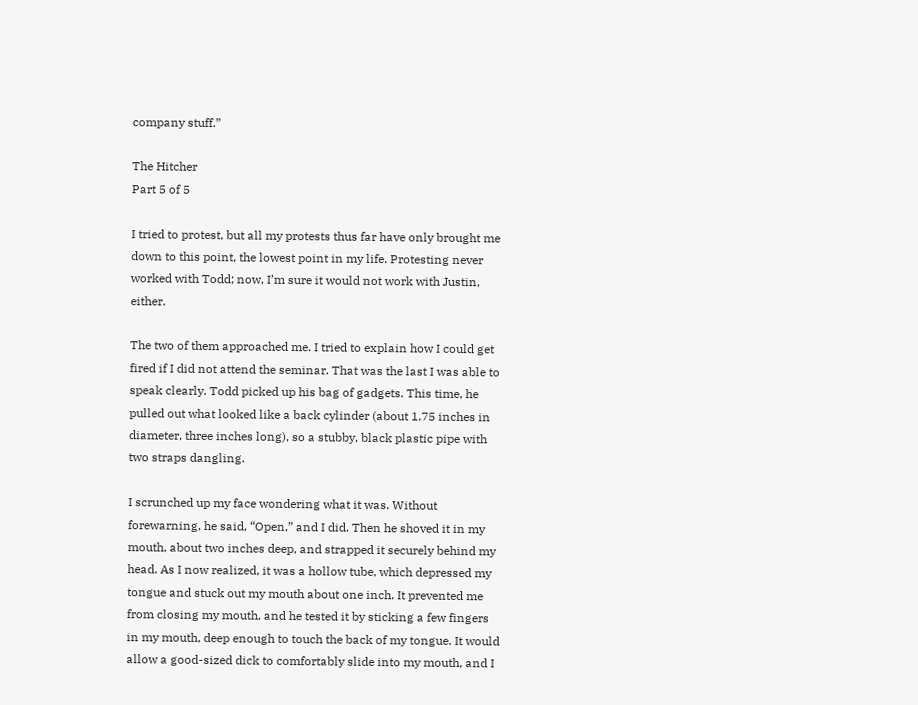company stuff.”

The Hitcher
Part 5 of 5

I tried to protest, but all my protests thus far have only brought me down to this point, the lowest point in my life. Protesting never worked with Todd; now, I’m sure it would not work with Justin, either.

The two of them approached me. I tried to explain how I could get fired if I did not attend the seminar. That was the last I was able to speak clearly. Todd picked up his bag of gadgets. This time, he pulled out what looked like a back cylinder (about 1.75 inches in diameter, three inches long), so a stubby, black plastic pipe with two straps dangling.

I scrunched up my face wondering what it was. Without forewarning, he said, “Open,” and I did. Then he shoved it in my mouth, about two inches deep, and strapped it securely behind my head. As I now realized, it was a hollow tube, which depressed my tongue and stuck out my mouth about one inch. It prevented me from closing my mouth, and he tested it by sticking a few fingers in my mouth, deep enough to touch the back of my tongue. It would allow a good-sized dick to comfortably slide into my mouth, and I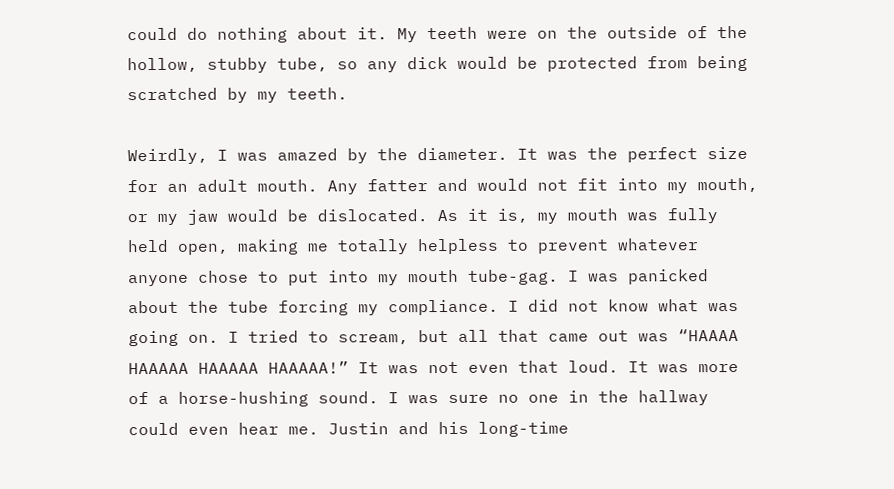could do nothing about it. My teeth were on the outside of the hollow, stubby tube, so any dick would be protected from being scratched by my teeth.

Weirdly, I was amazed by the diameter. It was the perfect size for an adult mouth. Any fatter and would not fit into my mouth, or my jaw would be dislocated. As it is, my mouth was fully held open, making me totally helpless to prevent whatever anyone chose to put into my mouth tube-gag. I was panicked about the tube forcing my compliance. I did not know what was going on. I tried to scream, but all that came out was “HAAAA HAAAAA HAAAAA HAAAAA!” It was not even that loud. It was more of a horse-hushing sound. I was sure no one in the hallway could even hear me. Justin and his long-time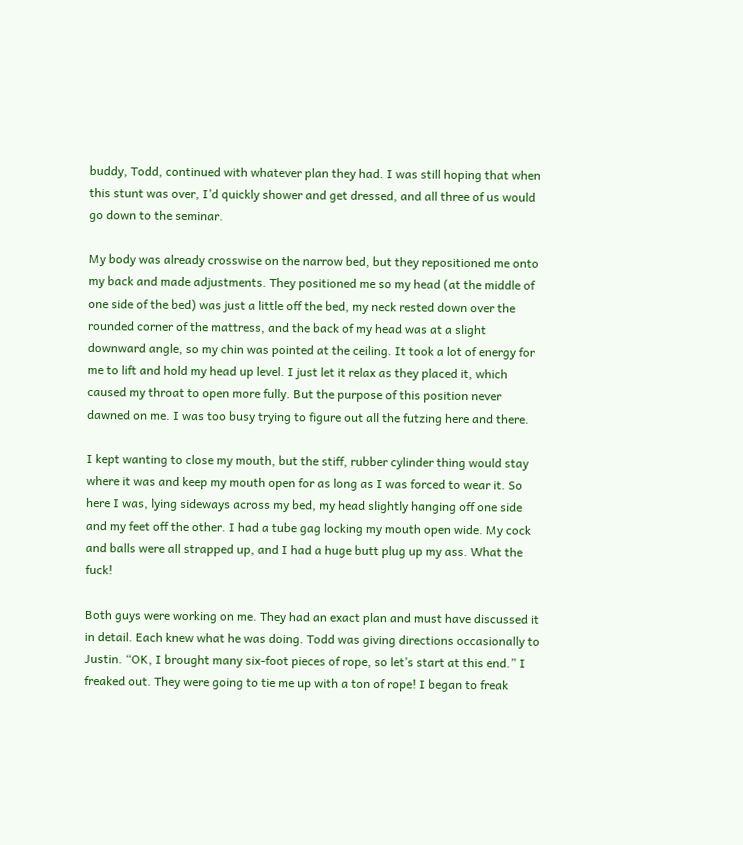buddy, Todd, continued with whatever plan they had. I was still hoping that when this stunt was over, I’d quickly shower and get dressed, and all three of us would go down to the seminar.

My body was already crosswise on the narrow bed, but they repositioned me onto my back and made adjustments. They positioned me so my head (at the middle of one side of the bed) was just a little off the bed, my neck rested down over the rounded corner of the mattress, and the back of my head was at a slight downward angle, so my chin was pointed at the ceiling. It took a lot of energy for me to lift and hold my head up level. I just let it relax as they placed it, which caused my throat to open more fully. But the purpose of this position never dawned on me. I was too busy trying to figure out all the futzing here and there.

I kept wanting to close my mouth, but the stiff, rubber cylinder thing would stay where it was and keep my mouth open for as long as I was forced to wear it. So here I was, lying sideways across my bed, my head slightly hanging off one side and my feet off the other. I had a tube gag locking my mouth open wide. My cock and balls were all strapped up, and I had a huge butt plug up my ass. What the fuck!

Both guys were working on me. They had an exact plan and must have discussed it in detail. Each knew what he was doing. Todd was giving directions occasionally to Justin. “OK, I brought many six-foot pieces of rope, so let’s start at this end.” I freaked out. They were going to tie me up with a ton of rope! I began to freak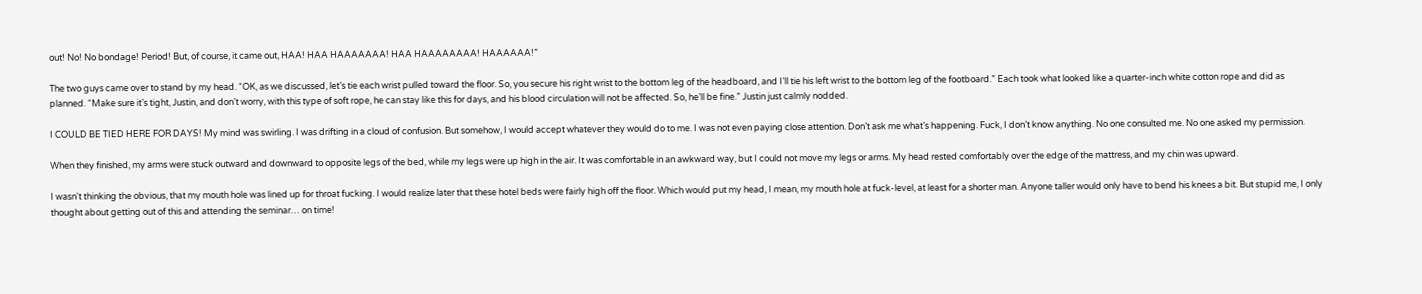out! No! No bondage! Period! But, of course, it came out, HAA! HAA HAAAAAAA! HAA HAAAAAAAA! HAAAAAA!”

The two guys came over to stand by my head. “OK, as we discussed, let’s tie each wrist pulled toward the floor. So, you secure his right wrist to the bottom leg of the headboard, and I’ll tie his left wrist to the bottom leg of the footboard.” Each took what looked like a quarter-inch white cotton rope and did as planned. “Make sure it’s tight, Justin, and don’t worry, with this type of soft rope, he can stay like this for days, and his blood circulation will not be affected. So, he’ll be fine.” Justin just calmly nodded.

I COULD BE TIED HERE FOR DAYS! My mind was swirling. I was drifting in a cloud of confusion. But somehow, I would accept whatever they would do to me. I was not even paying close attention. Don’t ask me what’s happening. Fuck, I don’t know anything. No one consulted me. No one asked my permission.

When they finished, my arms were stuck outward and downward to opposite legs of the bed, while my legs were up high in the air. It was comfortable in an awkward way, but I could not move my legs or arms. My head rested comfortably over the edge of the mattress, and my chin was upward.

I wasn't thinking the obvious, that my mouth hole was lined up for throat fucking. I would realize later that these hotel beds were fairly high off the floor. Which would put my head, I mean, my mouth hole at fuck-level, at least for a shorter man. Anyone taller would only have to bend his knees a bit. But stupid me, I only thought about getting out of this and attending the seminar… on time!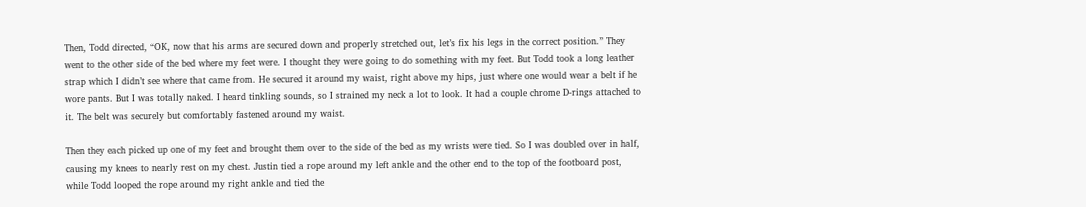Then, Todd directed, “OK, now that his arms are secured down and properly stretched out, let’s fix his legs in the correct position.” They went to the other side of the bed where my feet were. I thought they were going to do something with my feet. But Todd took a long leather strap which I didn’t see where that came from. He secured it around my waist, right above my hips, just where one would wear a belt if he wore pants. But I was totally naked. I heard tinkling sounds, so I strained my neck a lot to look. It had a couple chrome D-rings attached to it. The belt was securely but comfortably fastened around my waist.

Then they each picked up one of my feet and brought them over to the side of the bed as my wrists were tied. So I was doubled over in half, causing my knees to nearly rest on my chest. Justin tied a rope around my left ankle and the other end to the top of the footboard post, while Todd looped the rope around my right ankle and tied the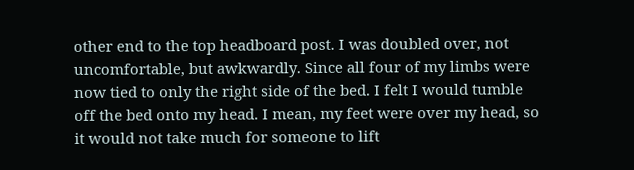other end to the top headboard post. I was doubled over, not uncomfortable, but awkwardly. Since all four of my limbs were now tied to only the right side of the bed. I felt I would tumble off the bed onto my head. I mean, my feet were over my head, so it would not take much for someone to lift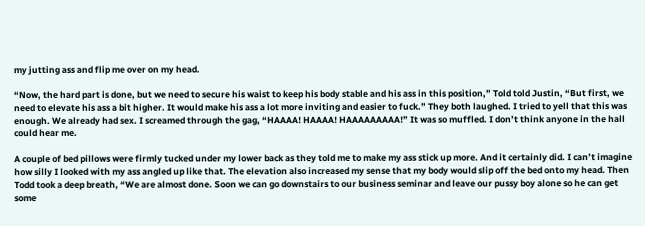my jutting ass and flip me over on my head.

“Now, the hard part is done, but we need to secure his waist to keep his body stable and his ass in this position,” Told told Justin, “But first, we need to elevate his ass a bit higher. It would make his ass a lot more inviting and easier to fuck.” They both laughed. I tried to yell that this was enough. We already had sex. I screamed through the gag, “HAAAA! HAAAA! HAAAAAAAAA!” It was so muffled. I don’t think anyone in the hall could hear me.

A couple of bed pillows were firmly tucked under my lower back as they told me to make my ass stick up more. And it certainly did. I can’t imagine how silly I looked with my ass angled up like that. The elevation also increased my sense that my body would slip off the bed onto my head. Then Todd took a deep breath, “We are almost done. Soon we can go downstairs to our business seminar and leave our pussy boy alone so he can get some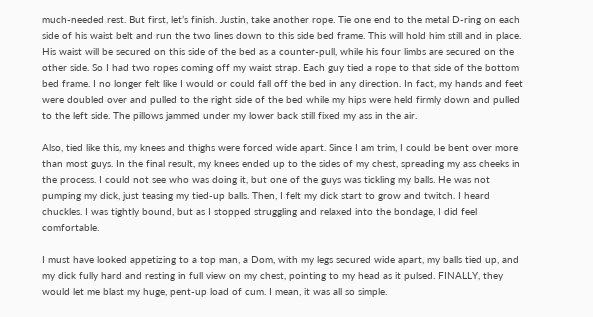much-needed rest. But first, let’s finish. Justin, take another rope. Tie one end to the metal D-ring on each side of his waist belt and run the two lines down to this side bed frame. This will hold him still and in place. His waist will be secured on this side of the bed as a counter-pull, while his four limbs are secured on the other side. So I had two ropes coming off my waist strap. Each guy tied a rope to that side of the bottom bed frame. I no longer felt like I would or could fall off the bed in any direction. In fact, my hands and feet were doubled over and pulled to the right side of the bed while my hips were held firmly down and pulled to the left side. The pillows jammed under my lower back still fixed my ass in the air.

Also, tied like this, my knees and thighs were forced wide apart. Since I am trim, I could be bent over more than most guys. In the final result, my knees ended up to the sides of my chest, spreading my ass cheeks in the process. I could not see who was doing it, but one of the guys was tickling my balls. He was not pumping my dick, just teasing my tied-up balls. Then, I felt my dick start to grow and twitch. I heard chuckles. I was tightly bound, but as I stopped struggling and relaxed into the bondage, I did feel comfortable.

I must have looked appetizing to a top man, a Dom, with my legs secured wide apart, my balls tied up, and my dick fully hard and resting in full view on my chest, pointing to my head as it pulsed. FINALLY, they would let me blast my huge, pent-up load of cum. I mean, it was all so simple.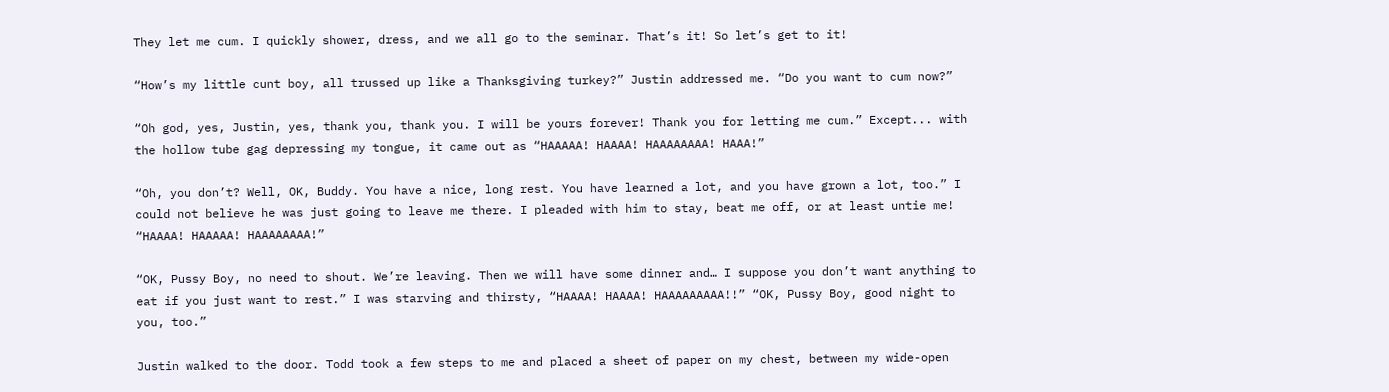They let me cum. I quickly shower, dress, and we all go to the seminar. That’s it! So let’s get to it!

“How’s my little cunt boy, all trussed up like a Thanksgiving turkey?” Justin addressed me. “Do you want to cum now?”

“Oh god, yes, Justin, yes, thank you, thank you. I will be yours forever! Thank you for letting me cum.” Except... with the hollow tube gag depressing my tongue, it came out as “HAAAAA! HAAAA! HAAAAAAAA! HAAA!”

“Oh, you don’t? Well, OK, Buddy. You have a nice, long rest. You have learned a lot, and you have grown a lot, too.” I could not believe he was just going to leave me there. I pleaded with him to stay, beat me off, or at least untie me! “HAAAA! HAAAAA! HAAAAAAAA!”

“OK, Pussy Boy, no need to shout. We’re leaving. Then we will have some dinner and… I suppose you don’t want anything to eat if you just want to rest.” I was starving and thirsty, “HAAAA! HAAAA! HAAAAAAAAA!!” “OK, Pussy Boy, good night to you, too.”

Justin walked to the door. Todd took a few steps to me and placed a sheet of paper on my chest, between my wide-open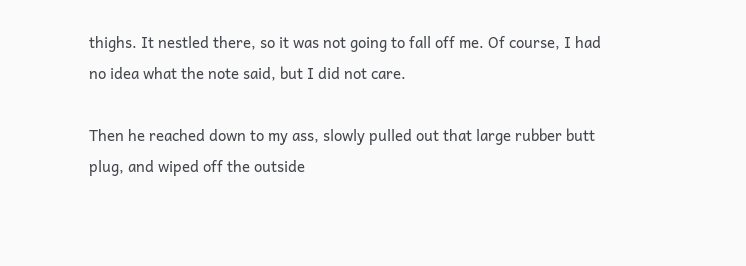thighs. It nestled there, so it was not going to fall off me. Of course, I had no idea what the note said, but I did not care.

Then he reached down to my ass, slowly pulled out that large rubber butt plug, and wiped off the outside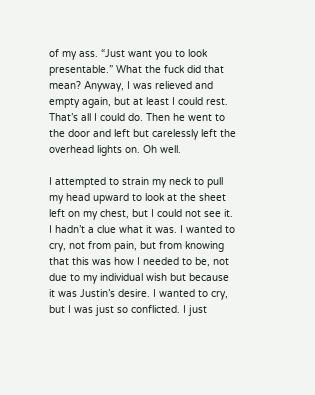of my ass. “Just want you to look presentable.” What the fuck did that mean? Anyway, I was relieved and empty again, but at least I could rest. That’s all I could do. Then he went to the door and left but carelessly left the overhead lights on. Oh well.

I attempted to strain my neck to pull my head upward to look at the sheet left on my chest, but I could not see it. I hadn’t a clue what it was. I wanted to cry, not from pain, but from knowing that this was how I needed to be, not due to my individual wish but because it was Justin’s desire. I wanted to cry, but I was just so conflicted. I just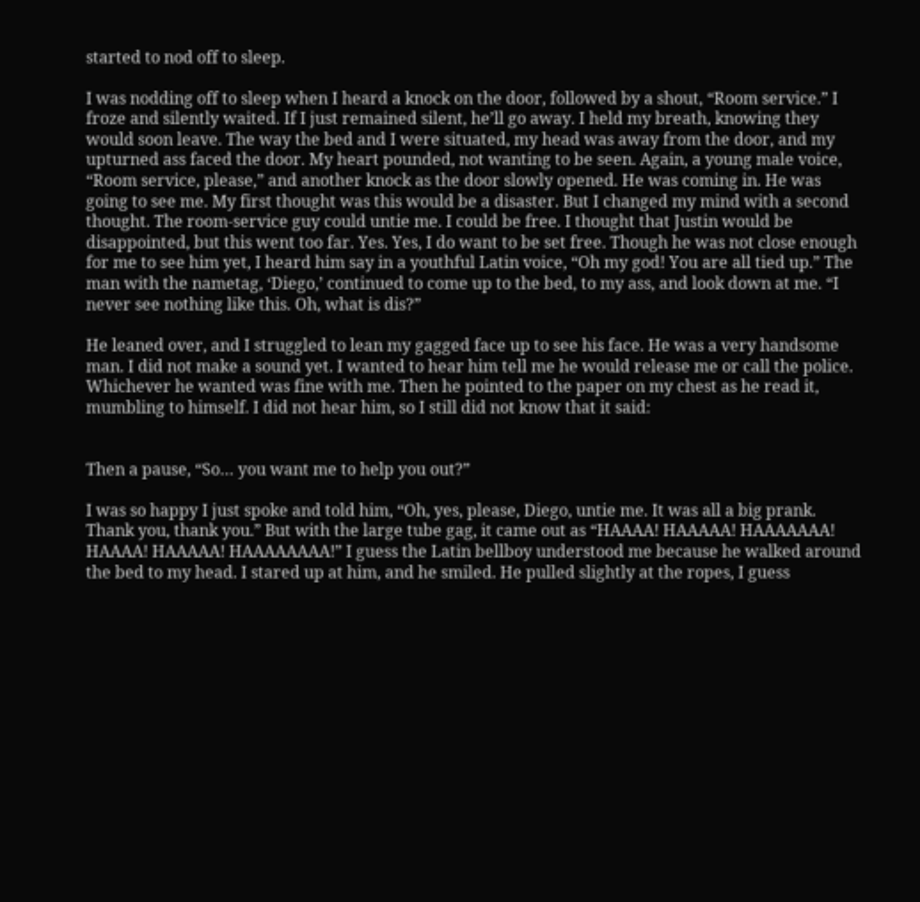started to nod off to sleep.

I was nodding off to sleep when I heard a knock on the door, followed by a shout, “Room service.” I froze and silently waited. If I just remained silent, he’ll go away. I held my breath, knowing they would soon leave. The way the bed and I were situated, my head was away from the door, and my upturned ass faced the door. My heart pounded, not wanting to be seen. Again, a young male voice, “Room service, please,” and another knock as the door slowly opened. He was coming in. He was going to see me. My first thought was this would be a disaster. But I changed my mind with a second thought. The room-service guy could untie me. I could be free. I thought that Justin would be disappointed, but this went too far. Yes. Yes, I do want to be set free. Though he was not close enough for me to see him yet, I heard him say in a youthful Latin voice, “Oh my god! You are all tied up.” The man with the nametag, ‘Diego,’ continued to come up to the bed, to my ass, and look down at me. “I never see nothing like this. Oh, what is dis?”

He leaned over, and I struggled to lean my gagged face up to see his face. He was a very handsome man. I did not make a sound yet. I wanted to hear him tell me he would release me or call the police. Whichever he wanted was fine with me. Then he pointed to the paper on my chest as he read it, mumbling to himself. I did not hear him, so I still did not know that it said:


Then a pause, “So… you want me to help you out?”

I was so happy I just spoke and told him, “Oh, yes, please, Diego, untie me. It was all a big prank. Thank you, thank you.” But with the large tube gag, it came out as “HAAAA! HAAAAA! HAAAAAAA! HAAAA! HAAAAA! HAAAAAAAA!” I guess the Latin bellboy understood me because he walked around the bed to my head. I stared up at him, and he smiled. He pulled slightly at the ropes, I guess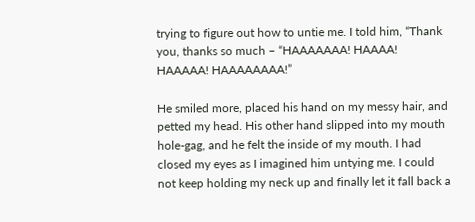trying to figure out how to untie me. I told him, “Thank you, thanks so much – “HAAAAAAA! HAAAA! HAAAAA! HAAAAAAAA!”

He smiled more, placed his hand on my messy hair, and petted my head. His other hand slipped into my mouth hole-gag, and he felt the inside of my mouth. I had closed my eyes as I imagined him untying me. I could not keep holding my neck up and finally let it fall back a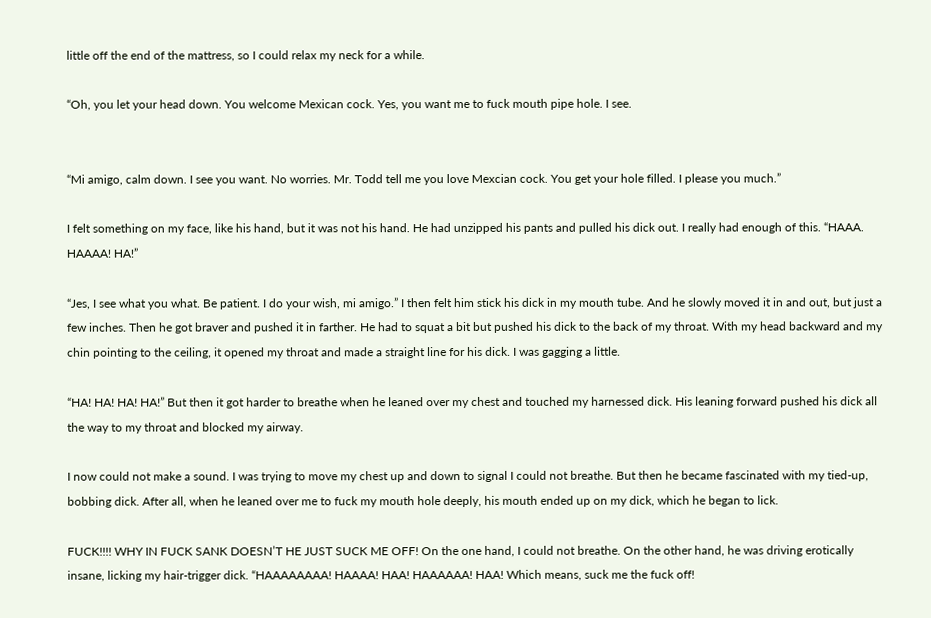little off the end of the mattress, so I could relax my neck for a while.

“Oh, you let your head down. You welcome Mexican cock. Yes, you want me to fuck mouth pipe hole. I see.


“Mi amigo, calm down. I see you want. No worries. Mr. Todd tell me you love Mexcian cock. You get your hole filled. I please you much.”

I felt something on my face, like his hand, but it was not his hand. He had unzipped his pants and pulled his dick out. I really had enough of this. “HAAA. HAAAA! HA!”

“Jes, I see what you what. Be patient. I do your wish, mi amigo.” I then felt him stick his dick in my mouth tube. And he slowly moved it in and out, but just a few inches. Then he got braver and pushed it in farther. He had to squat a bit but pushed his dick to the back of my throat. With my head backward and my chin pointing to the ceiling, it opened my throat and made a straight line for his dick. I was gagging a little.

“HA! HA! HA! HA!” But then it got harder to breathe when he leaned over my chest and touched my harnessed dick. His leaning forward pushed his dick all the way to my throat and blocked my airway.

I now could not make a sound. I was trying to move my chest up and down to signal I could not breathe. But then he became fascinated with my tied-up, bobbing dick. After all, when he leaned over me to fuck my mouth hole deeply, his mouth ended up on my dick, which he began to lick.

FUCK!!!! WHY IN FUCK SANK DOESN’T HE JUST SUCK ME OFF! On the one hand, I could not breathe. On the other hand, he was driving erotically insane, licking my hair-trigger dick. “HAAAAAAAA! HAAAA! HAA! HAAAAAA! HAA! Which means, suck me the fuck off!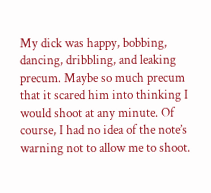My dick was happy, bobbing, dancing, dribbling, and leaking precum. Maybe so much precum that it scared him into thinking I would shoot at any minute. Of course, I had no idea of the note’s warning not to allow me to shoot.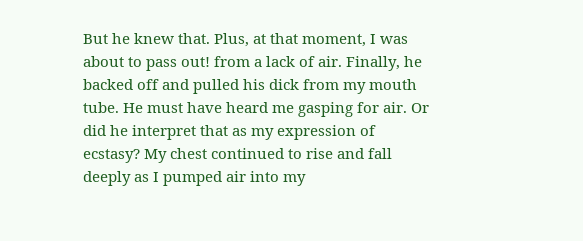But he knew that. Plus, at that moment, I was about to pass out! from a lack of air. Finally, he backed off and pulled his dick from my mouth tube. He must have heard me gasping for air. Or did he interpret that as my expression of ecstasy? My chest continued to rise and fall deeply as I pumped air into my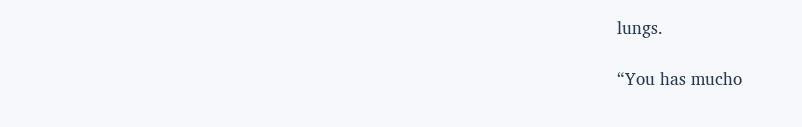lungs.

“You has mucho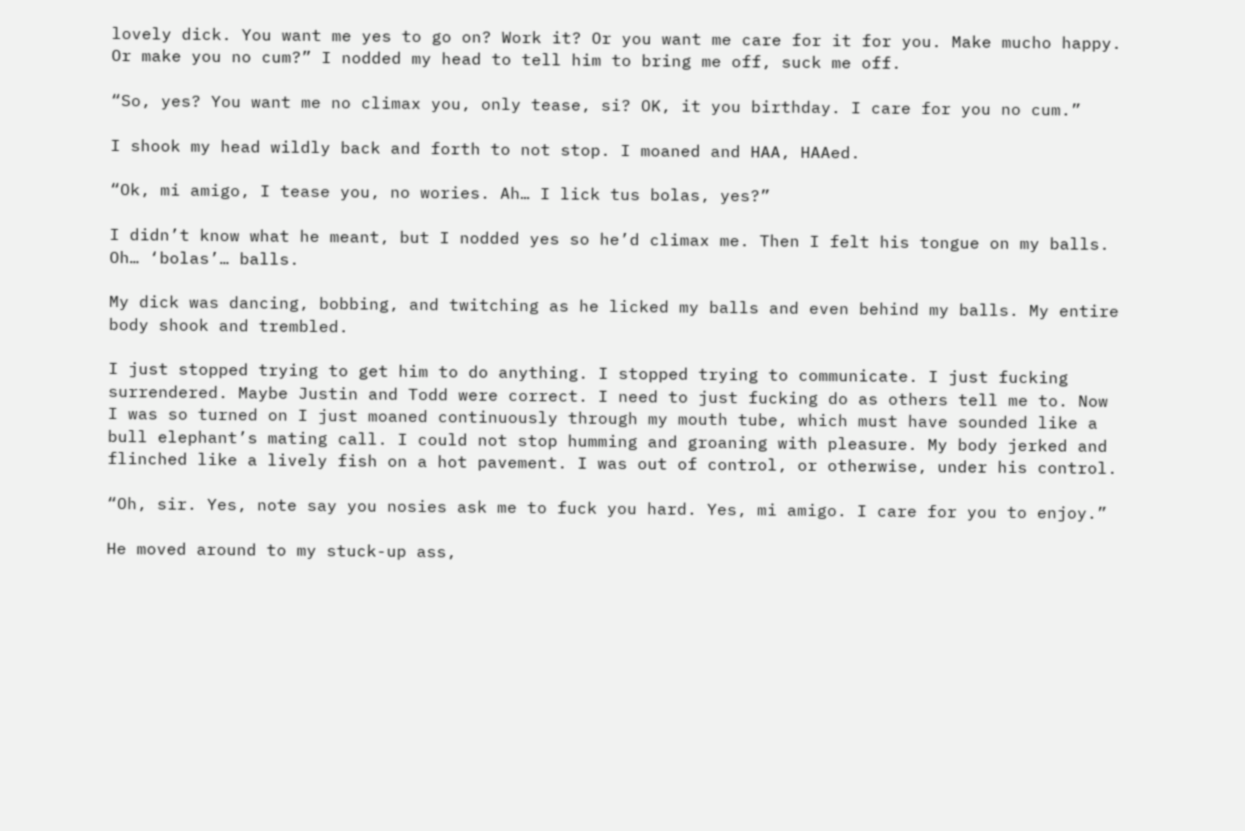lovely dick. You want me yes to go on? Work it? Or you want me care for it for you. Make mucho happy. Or make you no cum?” I nodded my head to tell him to bring me off, suck me off.

“So, yes? You want me no climax you, only tease, si? OK, it you birthday. I care for you no cum.”

I shook my head wildly back and forth to not stop. I moaned and HAA, HAAed.

“Ok, mi amigo, I tease you, no wories. Ah… I lick tus bolas, yes?”

I didn’t know what he meant, but I nodded yes so he’d climax me. Then I felt his tongue on my balls. Oh… ‘bolas’… balls.

My dick was dancing, bobbing, and twitching as he licked my balls and even behind my balls. My entire body shook and trembled.

I just stopped trying to get him to do anything. I stopped trying to communicate. I just fucking surrendered. Maybe Justin and Todd were correct. I need to just fucking do as others tell me to. Now I was so turned on I just moaned continuously through my mouth tube, which must have sounded like a bull elephant’s mating call. I could not stop humming and groaning with pleasure. My body jerked and flinched like a lively fish on a hot pavement. I was out of control, or otherwise, under his control.

“Oh, sir. Yes, note say you nosies ask me to fuck you hard. Yes, mi amigo. I care for you to enjoy.”

He moved around to my stuck-up ass,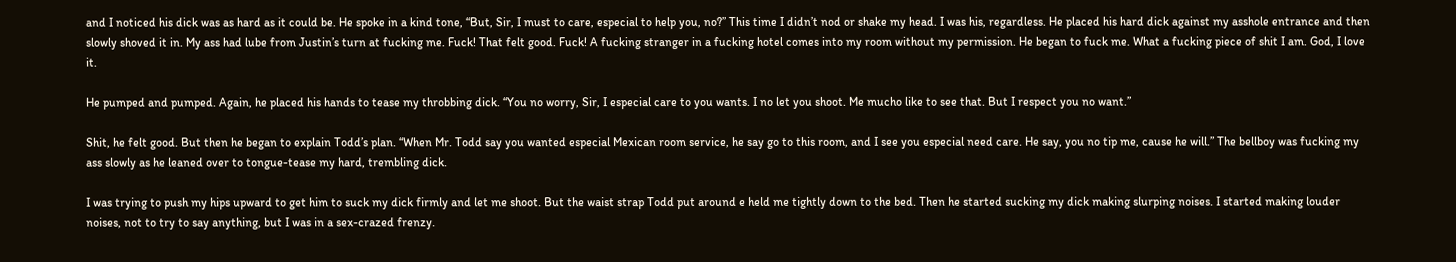and I noticed his dick was as hard as it could be. He spoke in a kind tone, “But, Sir, I must to care, especial to help you, no?” This time I didn’t nod or shake my head. I was his, regardless. He placed his hard dick against my asshole entrance and then slowly shoved it in. My ass had lube from Justin’s turn at fucking me. Fuck! That felt good. Fuck! A fucking stranger in a fucking hotel comes into my room without my permission. He began to fuck me. What a fucking piece of shit I am. God, I love it.

He pumped and pumped. Again, he placed his hands to tease my throbbing dick. “You no worry, Sir, I especial care to you wants. I no let you shoot. Me mucho like to see that. But I respect you no want.”

Shit, he felt good. But then he began to explain Todd’s plan. “When Mr. Todd say you wanted especial Mexican room service, he say go to this room, and I see you especial need care. He say, you no tip me, cause he will.” The bellboy was fucking my ass slowly as he leaned over to tongue-tease my hard, trembling dick.

I was trying to push my hips upward to get him to suck my dick firmly and let me shoot. But the waist strap Todd put around e held me tightly down to the bed. Then he started sucking my dick making slurping noises. I started making louder noises, not to try to say anything, but I was in a sex-crazed frenzy.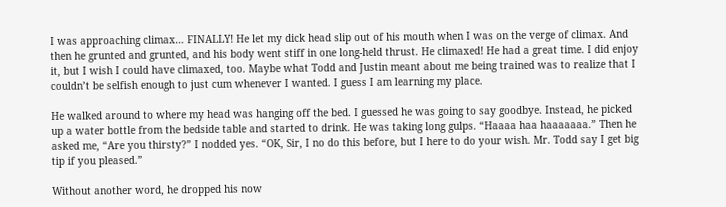I was approaching climax… FINALLY! He let my dick head slip out of his mouth when I was on the verge of climax. And then he grunted and grunted, and his body went stiff in one long-held thrust. He climaxed! He had a great time. I did enjoy it, but I wish I could have climaxed, too. Maybe what Todd and Justin meant about me being trained was to realize that I couldn’t be selfish enough to just cum whenever I wanted. I guess I am learning my place.

He walked around to where my head was hanging off the bed. I guessed he was going to say goodbye. Instead, he picked up a water bottle from the bedside table and started to drink. He was taking long gulps. “Haaaa haa haaaaaaa.” Then he asked me, “Are you thirsty?” I nodded yes. “OK, Sir, I no do this before, but I here to do your wish. Mr. Todd say I get big tip if you pleased.”

Without another word, he dropped his now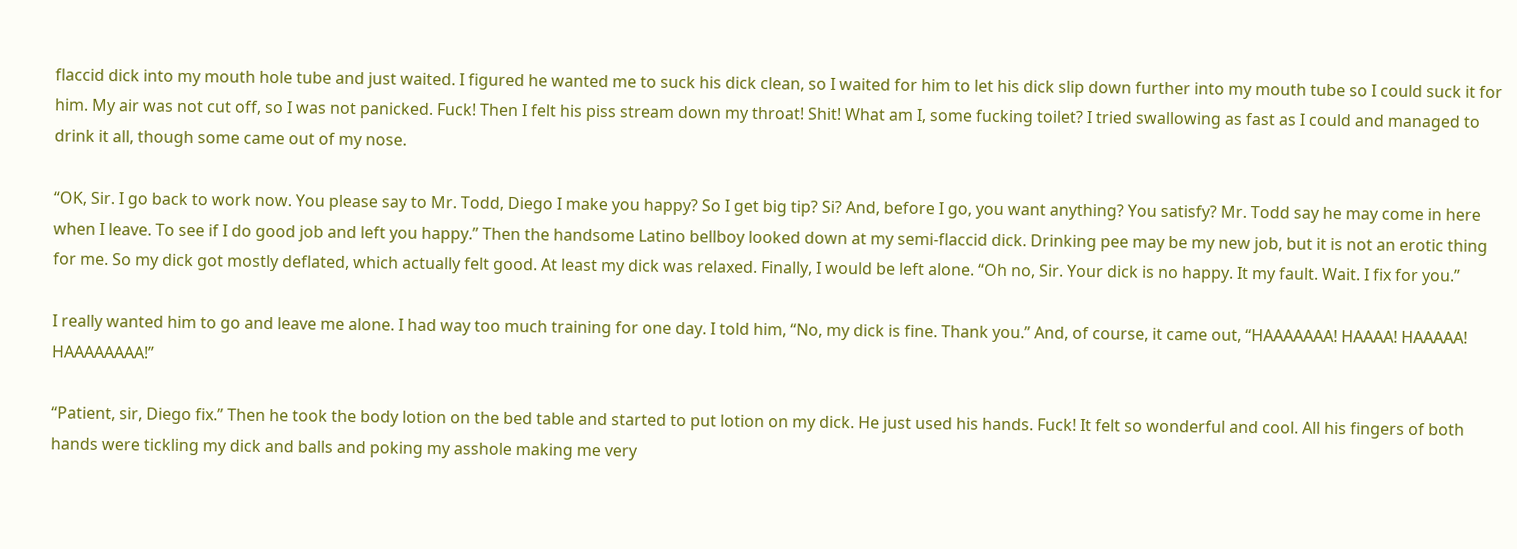flaccid dick into my mouth hole tube and just waited. I figured he wanted me to suck his dick clean, so I waited for him to let his dick slip down further into my mouth tube so I could suck it for him. My air was not cut off, so I was not panicked. Fuck! Then I felt his piss stream down my throat! Shit! What am I, some fucking toilet? I tried swallowing as fast as I could and managed to drink it all, though some came out of my nose.

“OK, Sir. I go back to work now. You please say to Mr. Todd, Diego I make you happy? So I get big tip? Si? And, before I go, you want anything? You satisfy? Mr. Todd say he may come in here when I leave. To see if I do good job and left you happy.” Then the handsome Latino bellboy looked down at my semi-flaccid dick. Drinking pee may be my new job, but it is not an erotic thing for me. So my dick got mostly deflated, which actually felt good. At least my dick was relaxed. Finally, I would be left alone. “Oh no, Sir. Your dick is no happy. It my fault. Wait. I fix for you.”

I really wanted him to go and leave me alone. I had way too much training for one day. I told him, “No, my dick is fine. Thank you.” And, of course, it came out, “HAAAAAAA! HAAAA! HAAAAA! HAAAAAAAA!”

“Patient, sir, Diego fix.” Then he took the body lotion on the bed table and started to put lotion on my dick. He just used his hands. Fuck! It felt so wonderful and cool. All his fingers of both hands were tickling my dick and balls and poking my asshole making me very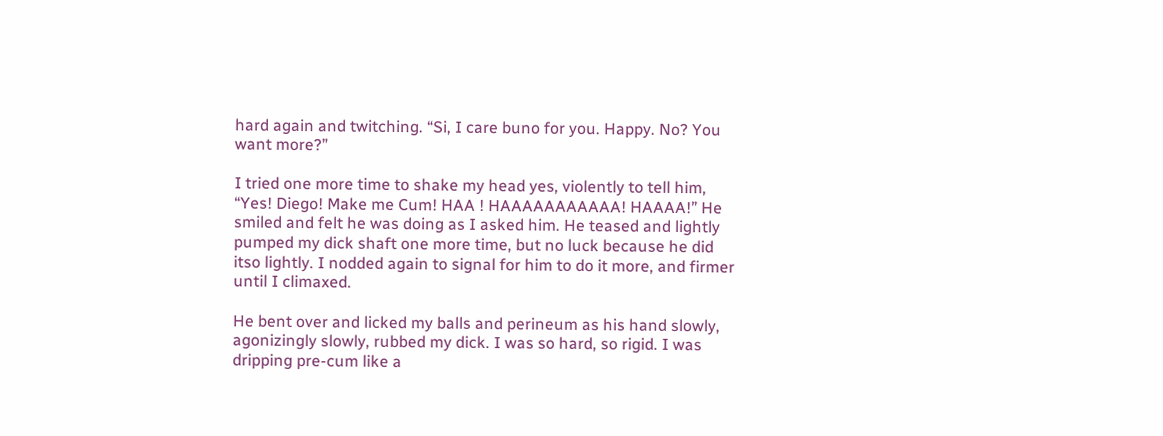hard again and twitching. “Si, I care buno for you. Happy. No? You want more?”

I tried one more time to shake my head yes, violently to tell him, “Yes! Diego! Make me Cum! HAA ! HAAAAAAAAAAA! HAAAA!” He smiled and felt he was doing as I asked him. He teased and lightly pumped my dick shaft one more time, but no luck because he did itso lightly. I nodded again to signal for him to do it more, and firmer until I climaxed.

He bent over and licked my balls and perineum as his hand slowly, agonizingly slowly, rubbed my dick. I was so hard, so rigid. I was dripping pre-cum like a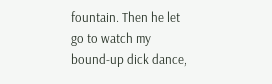fountain. Then he let go to watch my bound-up dick dance,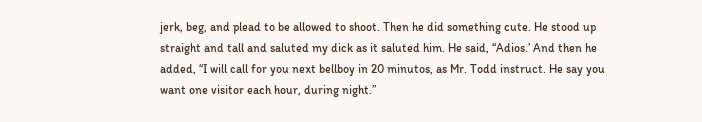jerk, beg, and plead to be allowed to shoot. Then he did something cute. He stood up straight and tall and saluted my dick as it saluted him. He said, “Adios.’ And then he added, “I will call for you next bellboy in 20 minutos, as Mr. Todd instruct. He say you want one visitor each hour, during night.”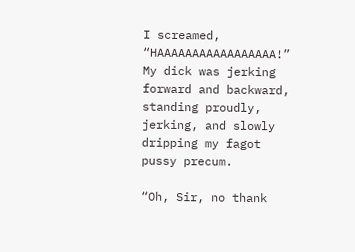I screamed, “HAAAAAAAAAAAAAAAAA!” My dick was jerking forward and backward, standing proudly, jerking, and slowly dripping my fagot pussy precum.

“Oh, Sir, no thank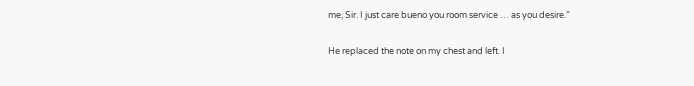me, Sir. I just care bueno you room service … as you desire.”

He replaced the note on my chest and left. I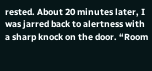rested. About 20 minutes later, I was jarred back to alertness with a sharp knock on the door. “Room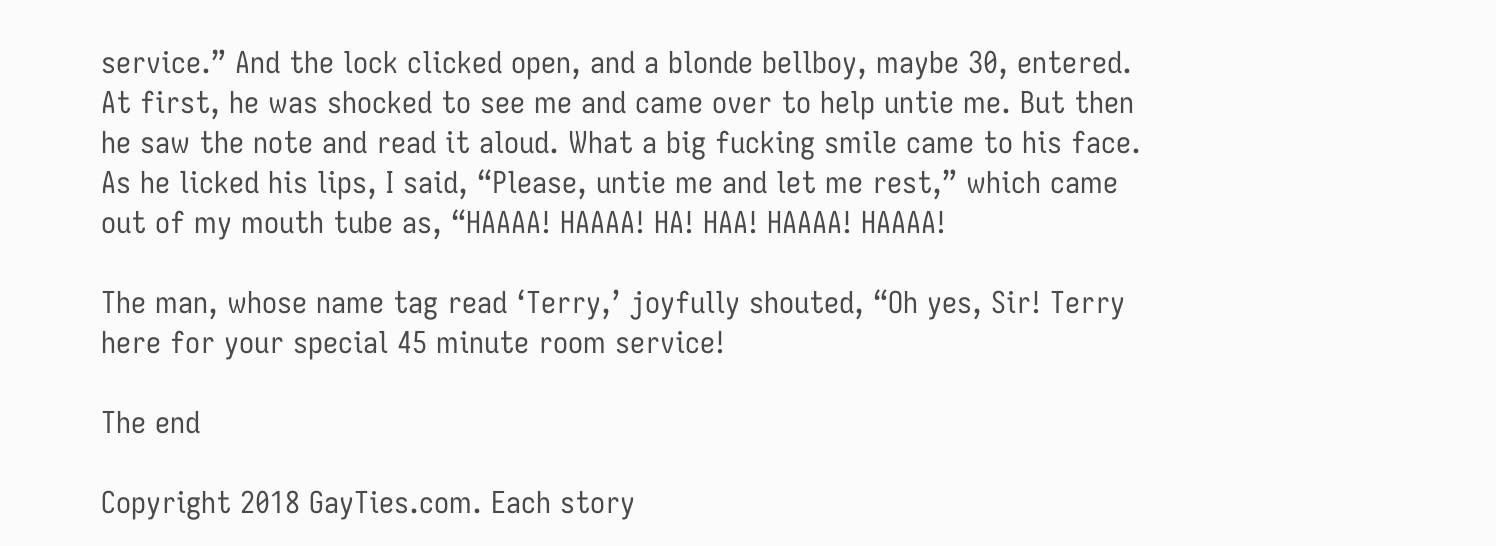service.” And the lock clicked open, and a blonde bellboy, maybe 30, entered. At first, he was shocked to see me and came over to help untie me. But then he saw the note and read it aloud. What a big fucking smile came to his face. As he licked his lips, I said, “Please, untie me and let me rest,” which came out of my mouth tube as, “HAAAA! HAAAA! HA! HAA! HAAAA! HAAAA!

The man, whose name tag read ‘Terry,’ joyfully shouted, “Oh yes, Sir! Terry here for your special 45 minute room service!

The end

Copyright 2018 GayTies.com. Each story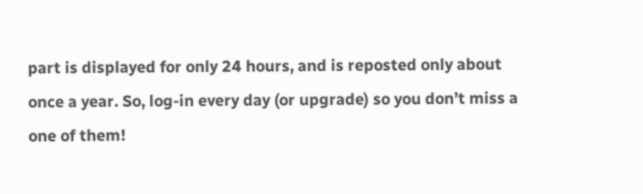part is displayed for only 24 hours, and is reposted only about once a year. So, log-in every day (or upgrade) so you don’t miss a one of them!